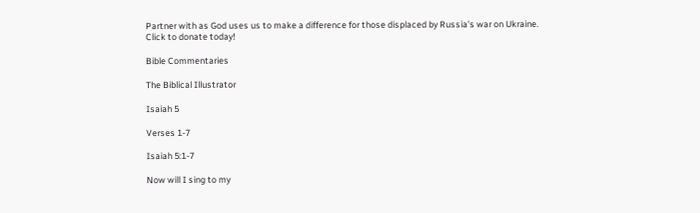Partner with as God uses us to make a difference for those displaced by Russia's war on Ukraine.
Click to donate today!

Bible Commentaries

The Biblical Illustrator

Isaiah 5

Verses 1-7

Isaiah 5:1-7

Now will I sing to my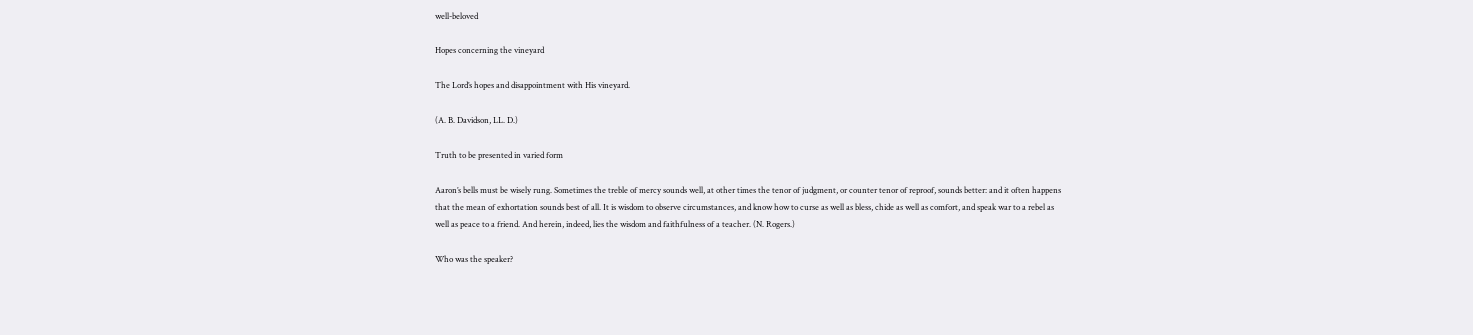well-beloved

Hopes concerning the vineyard

The Lord’s hopes and disappointment with His vineyard.

(A. B. Davidson, LL. D.)

Truth to be presented in varied form

Aaron’s bells must be wisely rung. Sometimes the treble of mercy sounds well, at other times the tenor of judgment, or counter tenor of reproof, sounds better: and it often happens that the mean of exhortation sounds best of all. It is wisdom to observe circumstances, and know how to curse as well as bless, chide as well as comfort, and speak war to a rebel as well as peace to a friend. And herein, indeed, lies the wisdom and faithfulness of a teacher. (N. Rogers.)

Who was the speaker?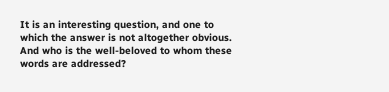It is an interesting question, and one to which the answer is not altogether obvious. And who is the well-beloved to whom these words are addressed?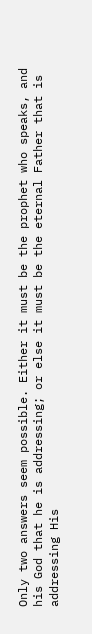Only two answers seem possible. Either it must be the prophet who speaks, and his God that he is addressing; or else it must be the eternal Father that is addressing His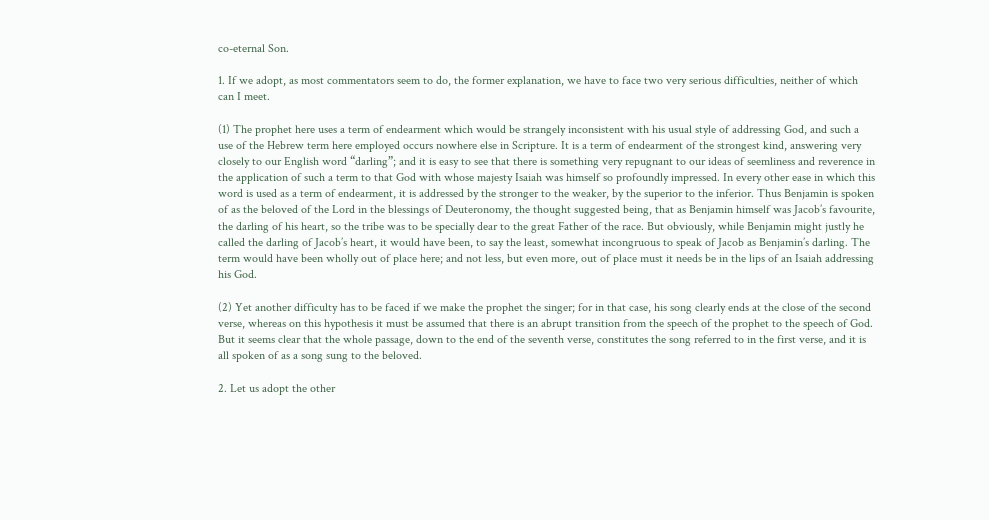co-eternal Son.

1. If we adopt, as most commentators seem to do, the former explanation, we have to face two very serious difficulties, neither of which can I meet.

(1) The prophet here uses a term of endearment which would be strangely inconsistent with his usual style of addressing God, and such a use of the Hebrew term here employed occurs nowhere else in Scripture. It is a term of endearment of the strongest kind, answering very closely to our English word “darling”; and it is easy to see that there is something very repugnant to our ideas of seemliness and reverence in the application of such a term to that God with whose majesty Isaiah was himself so profoundly impressed. In every other ease in which this word is used as a term of endearment, it is addressed by the stronger to the weaker, by the superior to the inferior. Thus Benjamin is spoken of as the beloved of the Lord in the blessings of Deuteronomy, the thought suggested being, that as Benjamin himself was Jacob’s favourite, the darling of his heart, so the tribe was to be specially dear to the great Father of the race. But obviously, while Benjamin might justly he called the darling of Jacob’s heart, it would have been, to say the least, somewhat incongruous to speak of Jacob as Benjamin’s darling. The term would have been wholly out of place here; and not less, but even more, out of place must it needs be in the lips of an Isaiah addressing his God.

(2) Yet another difficulty has to be faced if we make the prophet the singer; for in that case, his song clearly ends at the close of the second verse, whereas on this hypothesis it must be assumed that there is an abrupt transition from the speech of the prophet to the speech of God. But it seems clear that the whole passage, down to the end of the seventh verse, constitutes the song referred to in the first verse, and it is all spoken of as a song sung to the beloved.

2. Let us adopt the other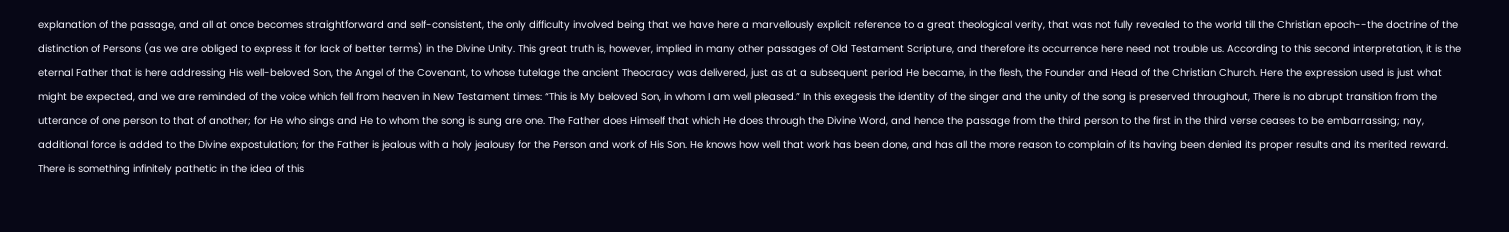explanation of the passage, and all at once becomes straightforward and self-consistent, the only difficulty involved being that we have here a marvellously explicit reference to a great theological verity, that was not fully revealed to the world till the Christian epoch--the doctrine of the distinction of Persons (as we are obliged to express it for lack of better terms) in the Divine Unity. This great truth is, however, implied in many other passages of Old Testament Scripture, and therefore its occurrence here need not trouble us. According to this second interpretation, it is the eternal Father that is here addressing His well-beloved Son, the Angel of the Covenant, to whose tutelage the ancient Theocracy was delivered, just as at a subsequent period He became, in the flesh, the Founder and Head of the Christian Church. Here the expression used is just what might be expected, and we are reminded of the voice which fell from heaven in New Testament times: “This is My beloved Son, in whom I am well pleased.” In this exegesis the identity of the singer and the unity of the song is preserved throughout, There is no abrupt transition from the utterance of one person to that of another; for He who sings and He to whom the song is sung are one. The Father does Himself that which He does through the Divine Word, and hence the passage from the third person to the first in the third verse ceases to be embarrassing; nay, additional force is added to the Divine expostulation; for the Father is jealous with a holy jealousy for the Person and work of His Son. He knows how well that work has been done, and has all the more reason to complain of its having been denied its proper results and its merited reward. There is something infinitely pathetic in the idea of this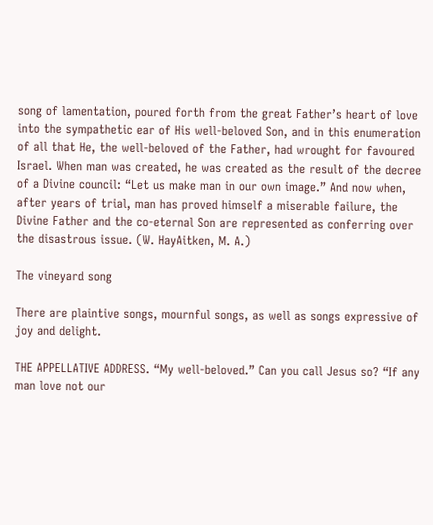song of lamentation, poured forth from the great Father’s heart of love into the sympathetic ear of His well-beloved Son, and in this enumeration of all that He, the well-beloved of the Father, had wrought for favoured Israel. When man was created, he was created as the result of the decree of a Divine council: “Let us make man in our own image.” And now when, after years of trial, man has proved himself a miserable failure, the Divine Father and the co-eternal Son are represented as conferring over the disastrous issue. (W. HayAitken, M. A.)

The vineyard song

There are plaintive songs, mournful songs, as well as songs expressive of joy and delight.

THE APPELLATIVE ADDRESS. “My well-beloved.” Can you call Jesus so? “If any man love not our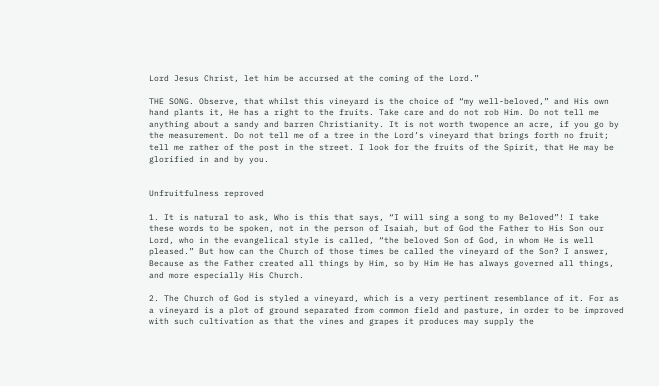Lord Jesus Christ, let him be accursed at the coming of the Lord.”

THE SONG. Observe, that whilst this vineyard is the choice of “my well-beloved,” and His own hand plants it, He has a right to the fruits. Take care and do not rob Him. Do not tell me anything about a sandy and barren Christianity. It is not worth twopence an acre, if you go by the measurement. Do not tell me of a tree in the Lord’s vineyard that brings forth no fruit; tell me rather of the post in the street. I look for the fruits of the Spirit, that He may be glorified in and by you.


Unfruitfulness reproved

1. It is natural to ask, Who is this that says, “I will sing a song to my Beloved”! I take these words to be spoken, not in the person of Isaiah, but of God the Father to His Son our Lord, who in the evangelical style is called, “the beloved Son of God, in whom He is well pleased.” But how can the Church of those times be called the vineyard of the Son? I answer, Because as the Father created all things by Him, so by Him He has always governed all things, and more especially His Church.

2. The Church of God is styled a vineyard, which is a very pertinent resemblance of it. For as a vineyard is a plot of ground separated from common field and pasture, in order to be improved with such cultivation as that the vines and grapes it produces may supply the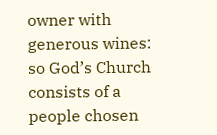owner with generous wines: so God’s Church consists of a people chosen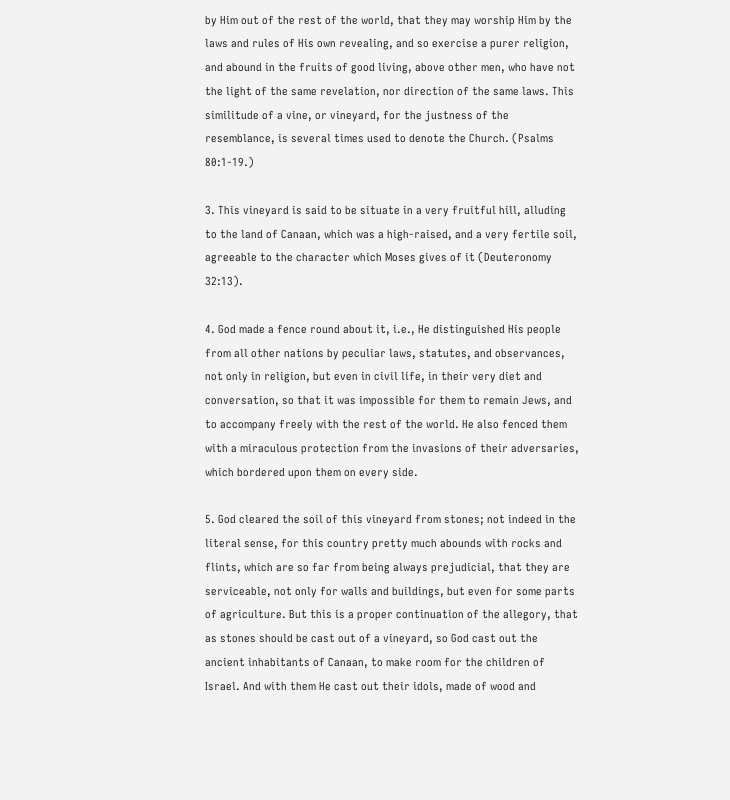by Him out of the rest of the world, that they may worship Him by the laws and rules of His own revealing, and so exercise a purer religion, and abound in the fruits of good living, above other men, who have not the light of the same revelation, nor direction of the same laws. This similitude of a vine, or vineyard, for the justness of the resemblance, is several times used to denote the Church. (Psalms 80:1-19.)

3. This vineyard is said to be situate in a very fruitful hill, alluding to the land of Canaan, which was a high-raised, and a very fertile soil, agreeable to the character which Moses gives of it (Deuteronomy 32:13).

4. God made a fence round about it, i.e., He distinguished His people from all other nations by peculiar laws, statutes, and observances, not only in religion, but even in civil life, in their very diet and conversation, so that it was impossible for them to remain Jews, and to accompany freely with the rest of the world. He also fenced them with a miraculous protection from the invasions of their adversaries, which bordered upon them on every side.

5. God cleared the soil of this vineyard from stones; not indeed in the literal sense, for this country pretty much abounds with rocks and flints, which are so far from being always prejudicial, that they are serviceable, not only for walls and buildings, but even for some parts of agriculture. But this is a proper continuation of the allegory, that as stones should be cast out of a vineyard, so God cast out the ancient inhabitants of Canaan, to make room for the children of Israel. And with them He cast out their idols, made of wood and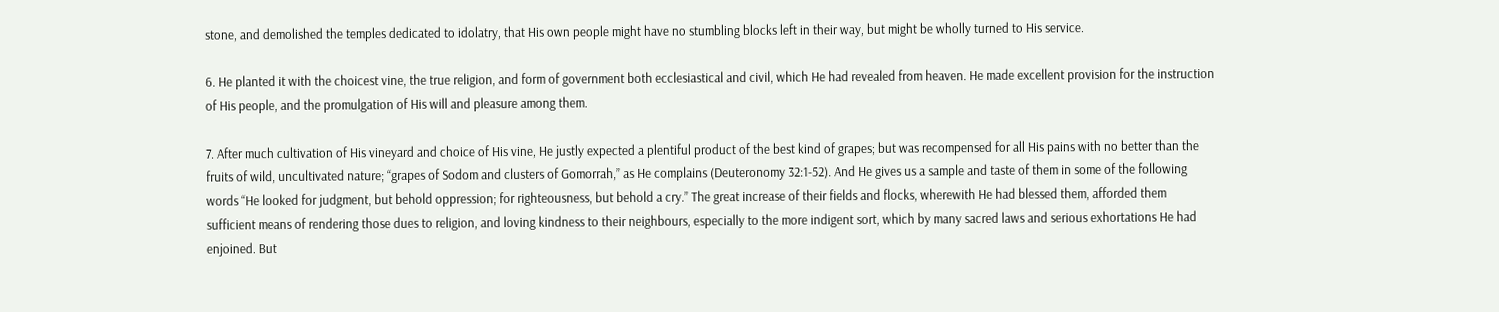stone, and demolished the temples dedicated to idolatry, that His own people might have no stumbling blocks left in their way, but might be wholly turned to His service.

6. He planted it with the choicest vine, the true religion, and form of government both ecclesiastical and civil, which He had revealed from heaven. He made excellent provision for the instruction of His people, and the promulgation of His will and pleasure among them.

7. After much cultivation of His vineyard and choice of His vine, He justly expected a plentiful product of the best kind of grapes; but was recompensed for all His pains with no better than the fruits of wild, uncultivated nature; “grapes of Sodom and clusters of Gomorrah,” as He complains (Deuteronomy 32:1-52). And He gives us a sample and taste of them in some of the following words “He looked for judgment, but behold oppression; for righteousness, but behold a cry.” The great increase of their fields and flocks, wherewith He had blessed them, afforded them sufficient means of rendering those dues to religion, and loving kindness to their neighbours, especially to the more indigent sort, which by many sacred laws and serious exhortations He had enjoined. But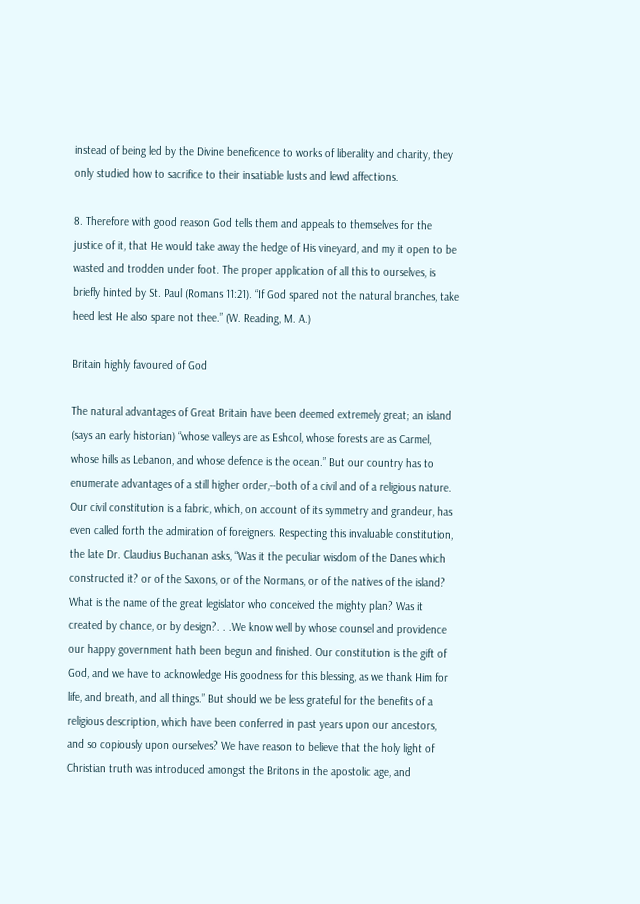instead of being led by the Divine beneficence to works of liberality and charity, they only studied how to sacrifice to their insatiable lusts and lewd affections.

8. Therefore with good reason God tells them and appeals to themselves for the justice of it, that He would take away the hedge of His vineyard, and my it open to be wasted and trodden under foot. The proper application of all this to ourselves, is briefly hinted by St. Paul (Romans 11:21). “If God spared not the natural branches, take heed lest He also spare not thee.” (W. Reading, M. A.)

Britain highly favoured of God

The natural advantages of Great Britain have been deemed extremely great; an island (says an early historian) “whose valleys are as Eshcol, whose forests are as Carmel, whose hills as Lebanon, and whose defence is the ocean.” But our country has to enumerate advantages of a still higher order,--both of a civil and of a religious nature. Our civil constitution is a fabric, which, on account of its symmetry and grandeur, has even called forth the admiration of foreigners. Respecting this invaluable constitution, the late Dr. Claudius Buchanan asks, “Was it the peculiar wisdom of the Danes which constructed it? or of the Saxons, or of the Normans, or of the natives of the island? What is the name of the great legislator who conceived the mighty plan? Was it created by chance, or by design?. . .We know well by whose counsel and providence our happy government hath been begun and finished. Our constitution is the gift of God, and we have to acknowledge His goodness for this blessing, as we thank Him for life, and breath, and all things.” But should we be less grateful for the benefits of a religious description, which have been conferred in past years upon our ancestors, and so copiously upon ourselves? We have reason to believe that the holy light of Christian truth was introduced amongst the Britons in the apostolic age, and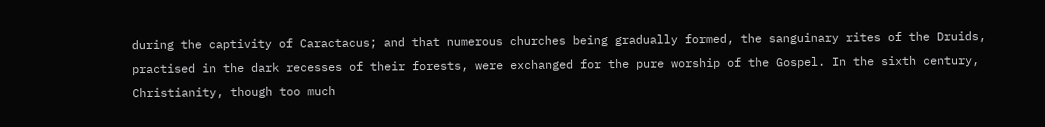during the captivity of Caractacus; and that numerous churches being gradually formed, the sanguinary rites of the Druids, practised in the dark recesses of their forests, were exchanged for the pure worship of the Gospel. In the sixth century, Christianity, though too much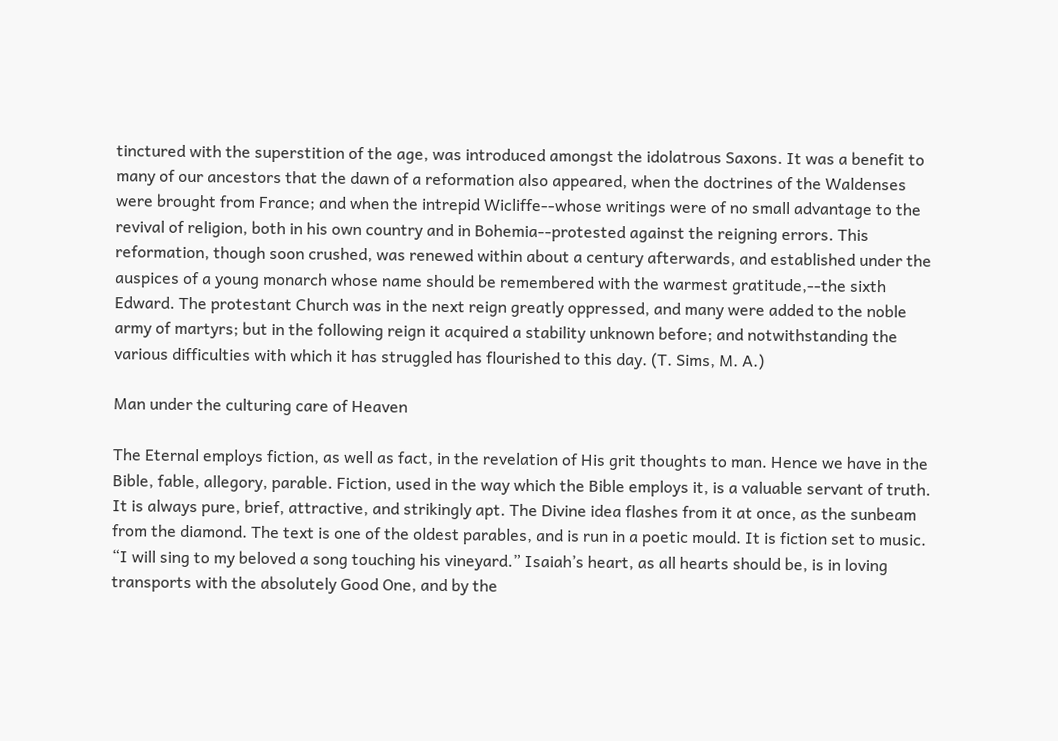tinctured with the superstition of the age, was introduced amongst the idolatrous Saxons. It was a benefit to many of our ancestors that the dawn of a reformation also appeared, when the doctrines of the Waldenses were brought from France; and when the intrepid Wicliffe--whose writings were of no small advantage to the revival of religion, both in his own country and in Bohemia--protested against the reigning errors. This reformation, though soon crushed, was renewed within about a century afterwards, and established under the auspices of a young monarch whose name should be remembered with the warmest gratitude,--the sixth Edward. The protestant Church was in the next reign greatly oppressed, and many were added to the noble army of martyrs; but in the following reign it acquired a stability unknown before; and notwithstanding the various difficulties with which it has struggled has flourished to this day. (T. Sims, M. A.)

Man under the culturing care of Heaven

The Eternal employs fiction, as well as fact, in the revelation of His grit thoughts to man. Hence we have in the Bible, fable, allegory, parable. Fiction, used in the way which the Bible employs it, is a valuable servant of truth. It is always pure, brief, attractive, and strikingly apt. The Divine idea flashes from it at once, as the sunbeam from the diamond. The text is one of the oldest parables, and is run in a poetic mould. It is fiction set to music. “I will sing to my beloved a song touching his vineyard.” Isaiah’s heart, as all hearts should be, is in loving transports with the absolutely Good One, and by the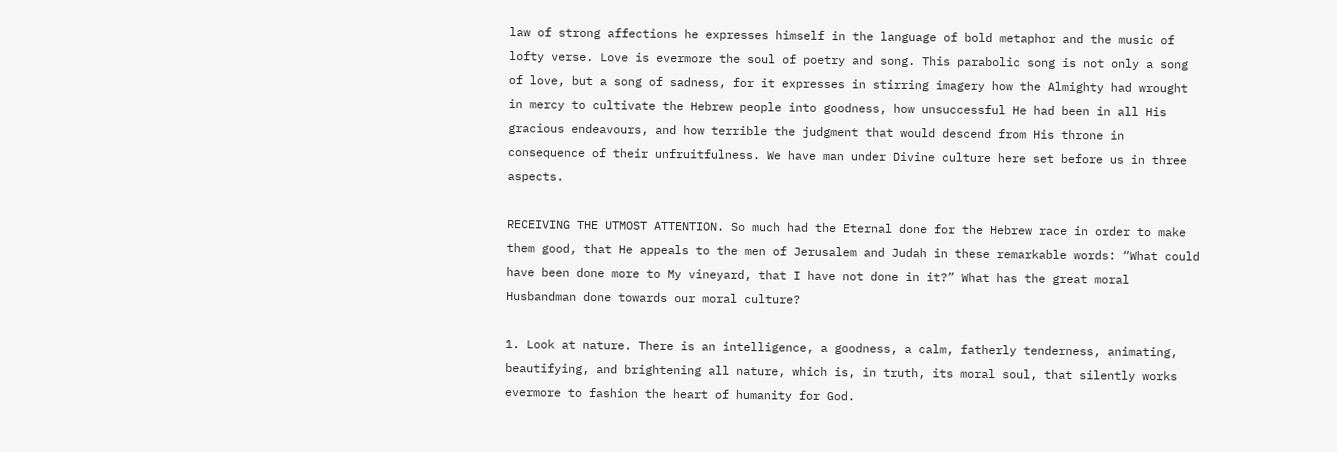law of strong affections he expresses himself in the language of bold metaphor and the music of lofty verse. Love is evermore the soul of poetry and song. This parabolic song is not only a song of love, but a song of sadness, for it expresses in stirring imagery how the Almighty had wrought in mercy to cultivate the Hebrew people into goodness, how unsuccessful He had been in all His gracious endeavours, and how terrible the judgment that would descend from His throne in consequence of their unfruitfulness. We have man under Divine culture here set before us in three aspects.

RECEIVING THE UTMOST ATTENTION. So much had the Eternal done for the Hebrew race in order to make them good, that He appeals to the men of Jerusalem and Judah in these remarkable words: “What could have been done more to My vineyard, that I have not done in it?” What has the great moral Husbandman done towards our moral culture?

1. Look at nature. There is an intelligence, a goodness, a calm, fatherly tenderness, animating, beautifying, and brightening all nature, which is, in truth, its moral soul, that silently works evermore to fashion the heart of humanity for God.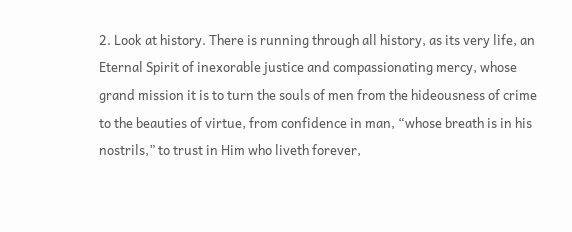2. Look at history. There is running through all history, as its very life, an Eternal Spirit of inexorable justice and compassionating mercy, whose grand mission it is to turn the souls of men from the hideousness of crime to the beauties of virtue, from confidence in man, “whose breath is in his nostrils,” to trust in Him who liveth forever,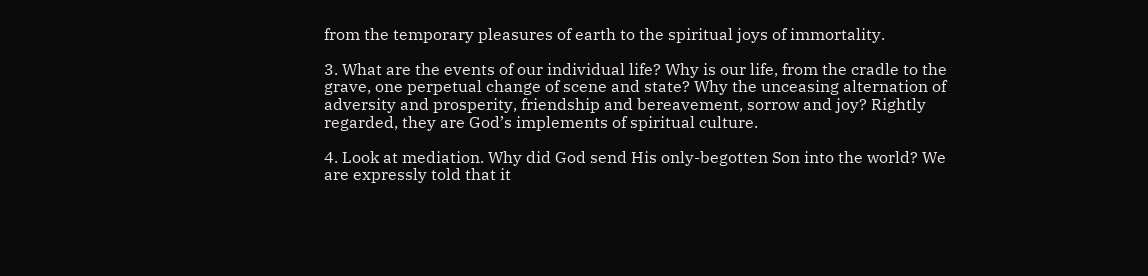from the temporary pleasures of earth to the spiritual joys of immortality.

3. What are the events of our individual life? Why is our life, from the cradle to the grave, one perpetual change of scene and state? Why the unceasing alternation of adversity and prosperity, friendship and bereavement, sorrow and joy? Rightly regarded, they are God’s implements of spiritual culture.

4. Look at mediation. Why did God send His only-begotten Son into the world? We are expressly told that it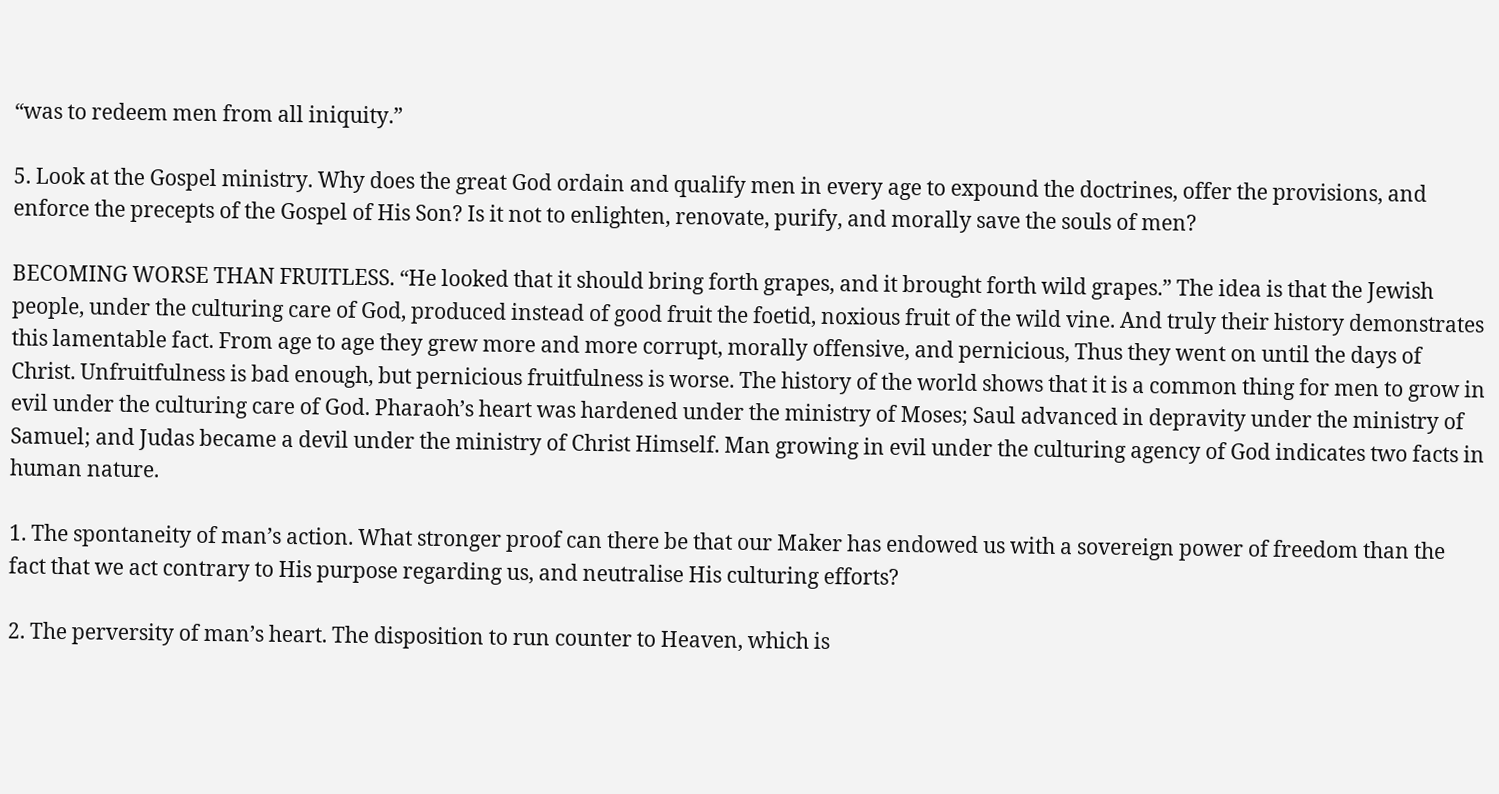“was to redeem men from all iniquity.”

5. Look at the Gospel ministry. Why does the great God ordain and qualify men in every age to expound the doctrines, offer the provisions, and enforce the precepts of the Gospel of His Son? Is it not to enlighten, renovate, purify, and morally save the souls of men?

BECOMING WORSE THAN FRUITLESS. “He looked that it should bring forth grapes, and it brought forth wild grapes.” The idea is that the Jewish people, under the culturing care of God, produced instead of good fruit the foetid, noxious fruit of the wild vine. And truly their history demonstrates this lamentable fact. From age to age they grew more and more corrupt, morally offensive, and pernicious, Thus they went on until the days of Christ. Unfruitfulness is bad enough, but pernicious fruitfulness is worse. The history of the world shows that it is a common thing for men to grow in evil under the culturing care of God. Pharaoh’s heart was hardened under the ministry of Moses; Saul advanced in depravity under the ministry of Samuel; and Judas became a devil under the ministry of Christ Himself. Man growing in evil under the culturing agency of God indicates two facts in human nature.

1. The spontaneity of man’s action. What stronger proof can there be that our Maker has endowed us with a sovereign power of freedom than the fact that we act contrary to His purpose regarding us, and neutralise His culturing efforts?

2. The perversity of man’s heart. The disposition to run counter to Heaven, which is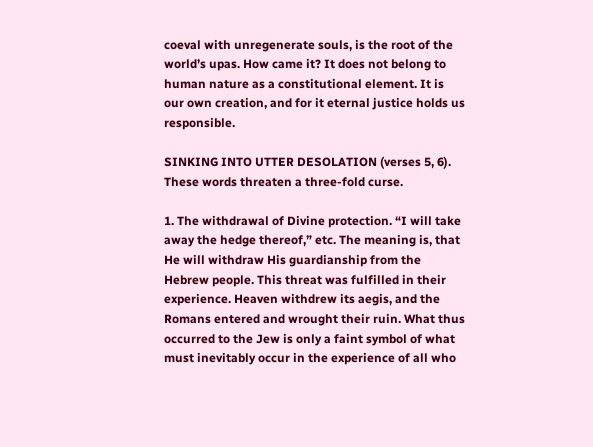coeval with unregenerate souls, is the root of the world’s upas. How came it? It does not belong to human nature as a constitutional element. It is our own creation, and for it eternal justice holds us responsible.

SINKING INTO UTTER DESOLATION (verses 5, 6). These words threaten a three-fold curse.

1. The withdrawal of Divine protection. “I will take away the hedge thereof,” etc. The meaning is, that He will withdraw His guardianship from the Hebrew people. This threat was fulfilled in their experience. Heaven withdrew its aegis, and the Romans entered and wrought their ruin. What thus occurred to the Jew is only a faint symbol of what must inevitably occur in the experience of all who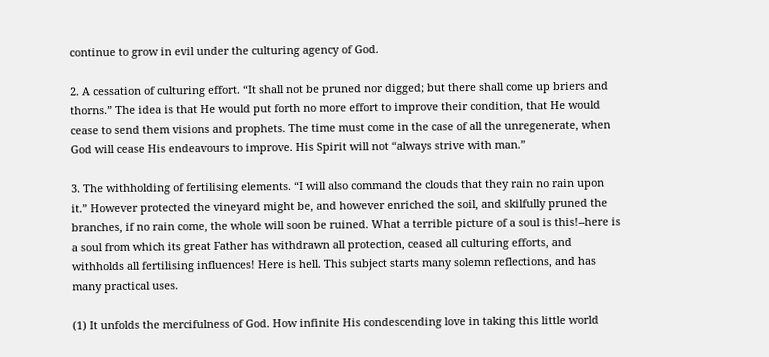continue to grow in evil under the culturing agency of God.

2. A cessation of culturing effort. “It shall not be pruned nor digged; but there shall come up briers and thorns.” The idea is that He would put forth no more effort to improve their condition, that He would cease to send them visions and prophets. The time must come in the case of all the unregenerate, when God will cease His endeavours to improve. His Spirit will not “always strive with man.”

3. The withholding of fertilising elements. “I will also command the clouds that they rain no rain upon it.” However protected the vineyard might be, and however enriched the soil, and skilfully pruned the branches, if no rain come, the whole will soon be ruined. What a terrible picture of a soul is this!--here is a soul from which its great Father has withdrawn all protection, ceased all culturing efforts, and withholds all fertilising influences! Here is hell. This subject starts many solemn reflections, and has many practical uses.

(1) It unfolds the mercifulness of God. How infinite His condescending love in taking this little world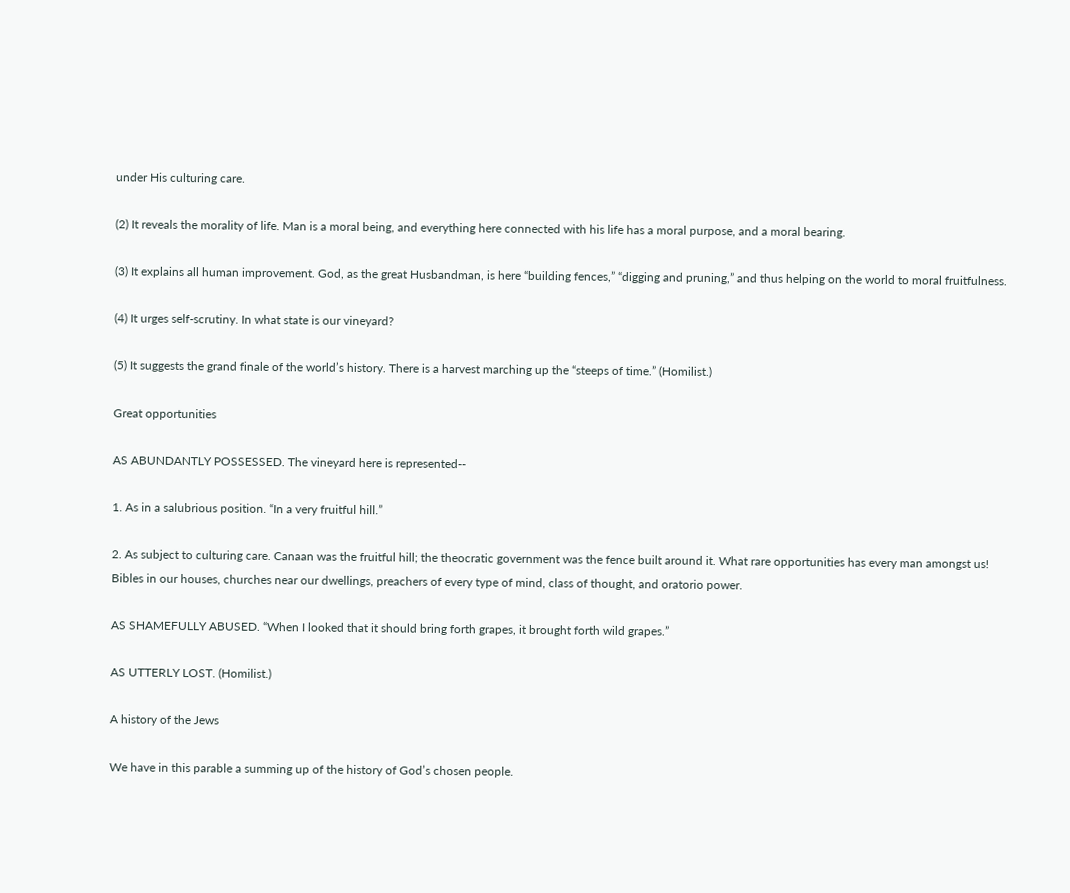under His culturing care.

(2) It reveals the morality of life. Man is a moral being, and everything here connected with his life has a moral purpose, and a moral bearing.

(3) It explains all human improvement. God, as the great Husbandman, is here “building fences,” “digging and pruning,” and thus helping on the world to moral fruitfulness.

(4) It urges self-scrutiny. In what state is our vineyard?

(5) It suggests the grand finale of the world’s history. There is a harvest marching up the “steeps of time.” (Homilist.)

Great opportunities

AS ABUNDANTLY POSSESSED. The vineyard here is represented--

1. As in a salubrious position. “In a very fruitful hill.”

2. As subject to culturing care. Canaan was the fruitful hill; the theocratic government was the fence built around it. What rare opportunities has every man amongst us! Bibles in our houses, churches near our dwellings, preachers of every type of mind, class of thought, and oratorio power.

AS SHAMEFULLY ABUSED. “When I looked that it should bring forth grapes, it brought forth wild grapes.”

AS UTTERLY LOST. (Homilist.)

A history of the Jews

We have in this parable a summing up of the history of God’s chosen people.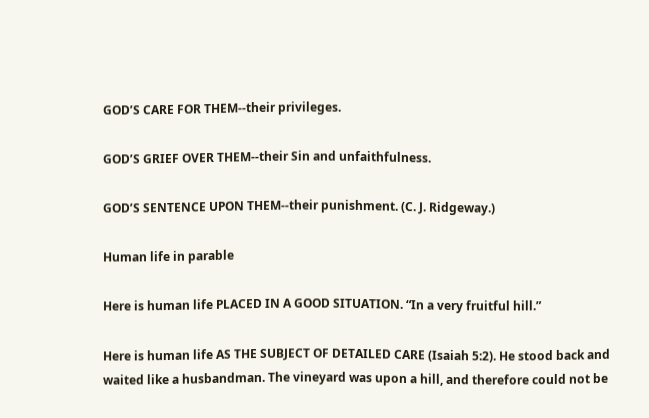GOD’S CARE FOR THEM--their privileges.

GOD’S GRIEF OVER THEM--their Sin and unfaithfulness.

GOD’S SENTENCE UPON THEM--their punishment. (C. J. Ridgeway.)

Human life in parable

Here is human life PLACED IN A GOOD SITUATION. “In a very fruitful hill.”

Here is human life AS THE SUBJECT OF DETAILED CARE (Isaiah 5:2). He stood back and waited like a husbandman. The vineyard was upon a hill, and therefore could not be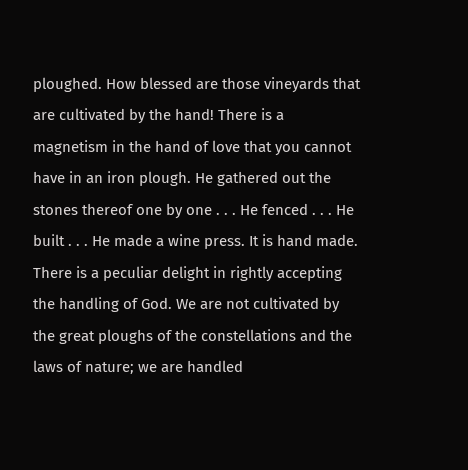ploughed. How blessed are those vineyards that are cultivated by the hand! There is a magnetism in the hand of love that you cannot have in an iron plough. He gathered out the stones thereof one by one . . . He fenced . . . He built . . . He made a wine press. It is hand made. There is a peculiar delight in rightly accepting the handling of God. We are not cultivated by the great ploughs of the constellations and the laws of nature; we are handled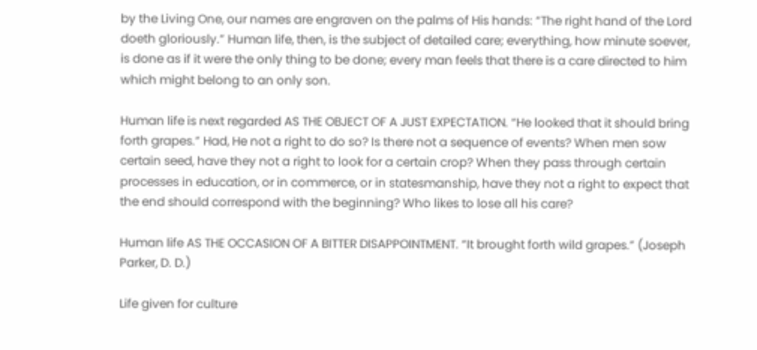by the Living One, our names are engraven on the palms of His hands: “The right hand of the Lord doeth gloriously.” Human life, then, is the subject of detailed care; everything, how minute soever, is done as if it were the only thing to be done; every man feels that there is a care directed to him which might belong to an only son.

Human life is next regarded AS THE OBJECT OF A JUST EXPECTATION. “He looked that it should bring forth grapes.” Had, He not a right to do so? Is there not a sequence of events? When men sow certain seed, have they not a right to look for a certain crop? When they pass through certain processes in education, or in commerce, or in statesmanship, have they not a right to expect that the end should correspond with the beginning? Who likes to lose all his care?

Human life AS THE OCCASION OF A BITTER DISAPPOINTMENT. “It brought forth wild grapes.” (Joseph Parker, D. D.)

Life given for culture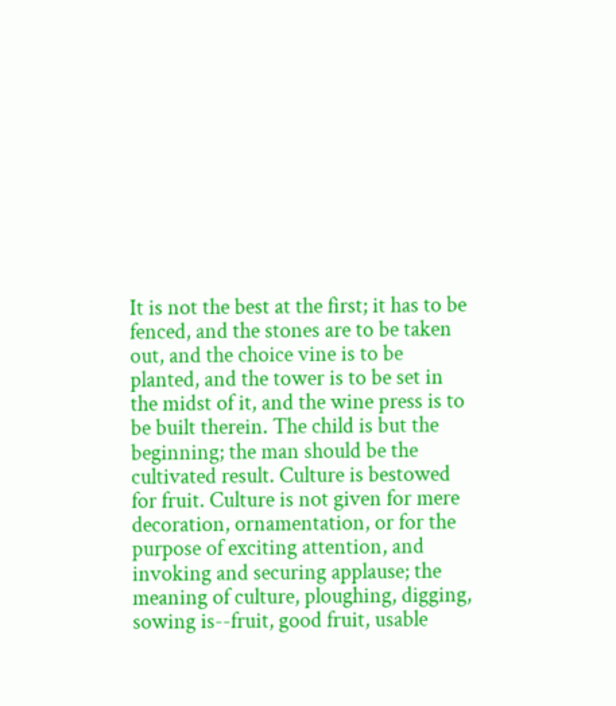It is not the best at the first; it has to be fenced, and the stones are to be taken out, and the choice vine is to be planted, and the tower is to be set in the midst of it, and the wine press is to be built therein. The child is but the beginning; the man should be the cultivated result. Culture is bestowed for fruit. Culture is not given for mere decoration, ornamentation, or for the purpose of exciting attention, and invoking and securing applause; the meaning of culture, ploughing, digging, sowing is--fruit, good fruit, usable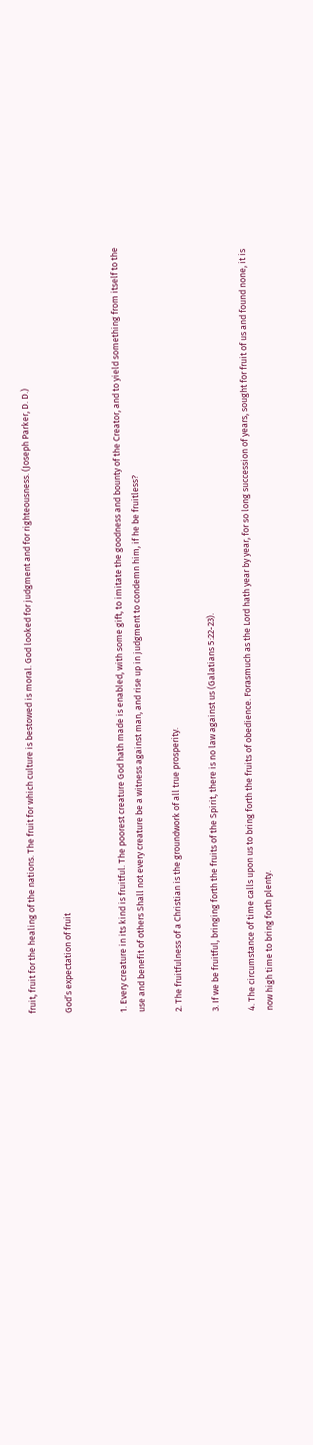fruit, fruit for the healing of the nations. The fruit for which culture is bestowed is moral. God looked for judgment and for righteousness. (Joseph Parker, D. D.)

God’s expectation of fruit


1. Every creature in its kind is fruitful. The poorest creature God hath made is enabled, with some gift, to imitate the goodness and bounty of the Creator, and to yield something from itself to the use and benefit of others Shall not every creature be a witness against man, and rise up in judgment to condemn him, if he be fruitless?

2. The fruitfulness of a Christian is the groundwork of all true prosperity.

3. If we be fruitful, bringing forth the fruits of the Spirit, there is no law against us (Galatians 5:22-23).

4. The circumstance of time calls upon us to bring forth the fruits of obedience. Forasmuch as the Lord hath year by year, for so long succession of years, sought for fruit of us and found none, it is now high time to bring forth plenty.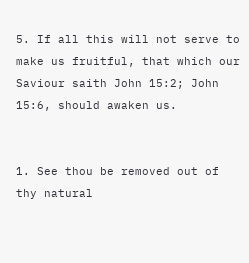5. If all this will not serve to make us fruitful, that which our Saviour saith John 15:2; John 15:6, should awaken us.


1. See thou be removed out of thy natural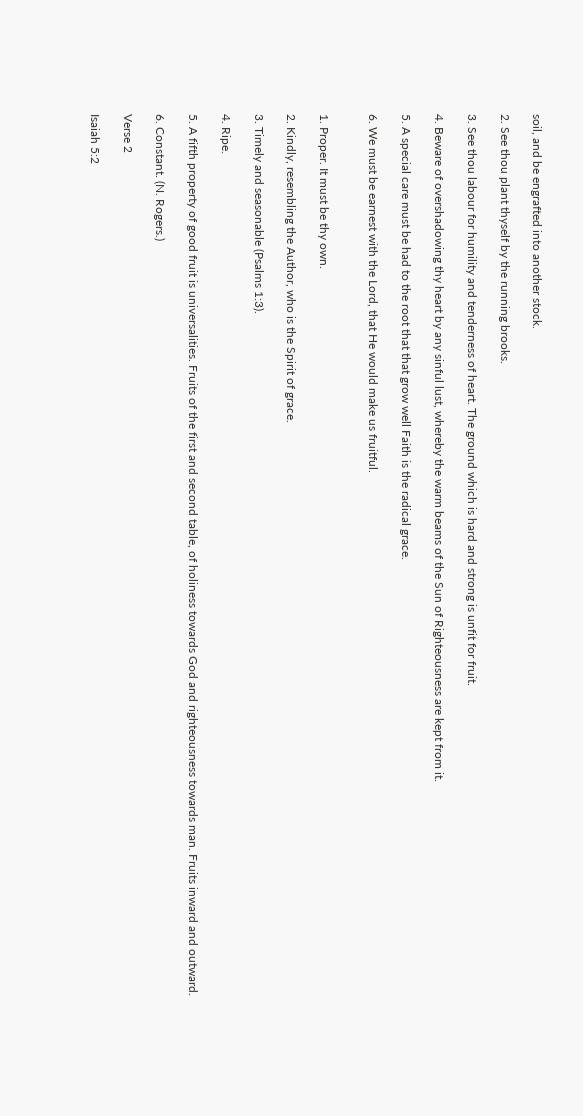soil, and be engrafted into another stock.

2. See thou plant thyself by the running brooks.

3. See thou labour for humility and tenderness of heart. The ground which is hard and strong is unfit for fruit.

4. Beware of overshadowing thy heart by any sinful lust, whereby the warm beams of the Sun of Righteousness are kept from it.

5. A special care must be had to the root that that grow well Faith is the radical grace.

6. We must be earnest with the Lord, that He would make us fruitful.


1. Proper. It must be thy own.

2. Kindly, resembling the Author, who is the Spirit of grace.

3. Timely and seasonable (Psalms 1:3).

4. Ripe.

5. A fifth property of good fruit is universalities. Fruits of the first and second table, of holiness towards God and righteousness towards man. Fruits inward and outward.

6. Constant. (N. Rogers.)

Verse 2

Isaiah 5:2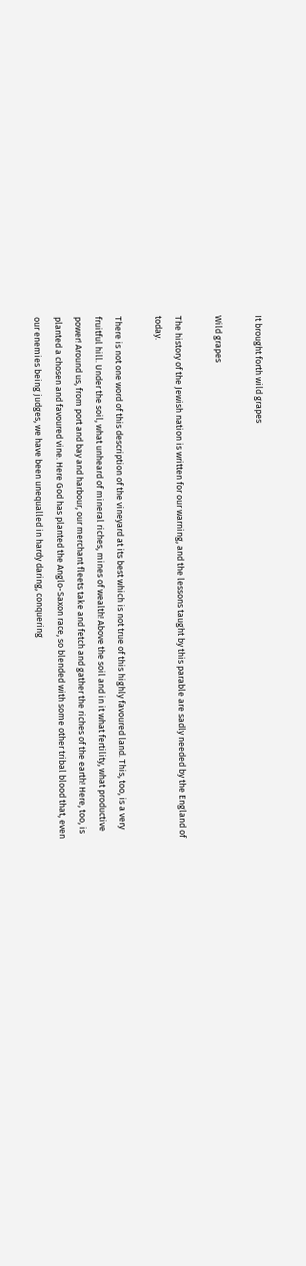It brought forth wild grapes

Wild grapes

The history of the Jewish nation is written for our warning, and the lessons taught by this parable are sadly needed by the England of today.

There is not one word of this description of the vineyard at its best which is not true of this highly favoured land. This, too, is a very fruitful hill. Under the soil, what unheard of mineral riches, mines of wealth! Above the soil and in it what fertility, what productive power! Around us, from port and bay and harbour, our merchant fleets take and fetch and gather the riches of the earth! Here, too, is planted a chosen and favoured vine. Here God has planted the Anglo-Saxon race, so blended with some other tribal blood that, even our enemies being judges, we have been unequalled in hardy daring, conquering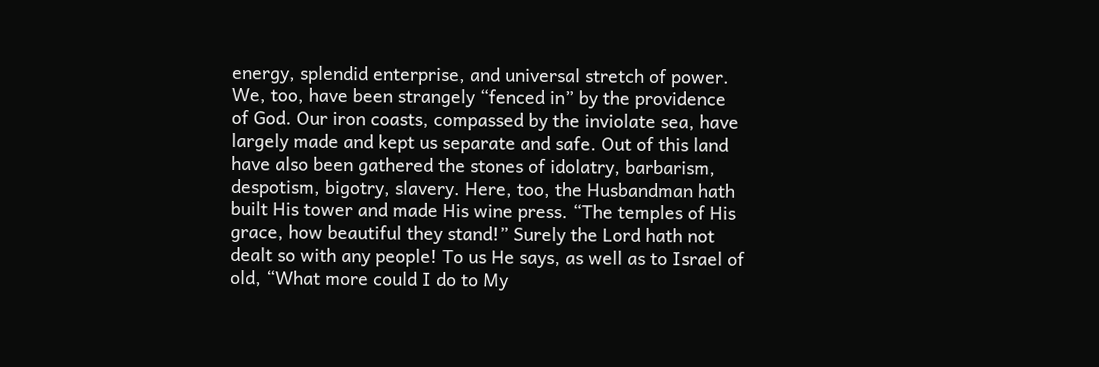energy, splendid enterprise, and universal stretch of power. We, too, have been strangely “fenced in” by the providence of God. Our iron coasts, compassed by the inviolate sea, have largely made and kept us separate and safe. Out of this land have also been gathered the stones of idolatry, barbarism, despotism, bigotry, slavery. Here, too, the Husbandman hath built His tower and made His wine press. “The temples of His grace, how beautiful they stand!” Surely the Lord hath not dealt so with any people! To us He says, as well as to Israel of old, “What more could I do to My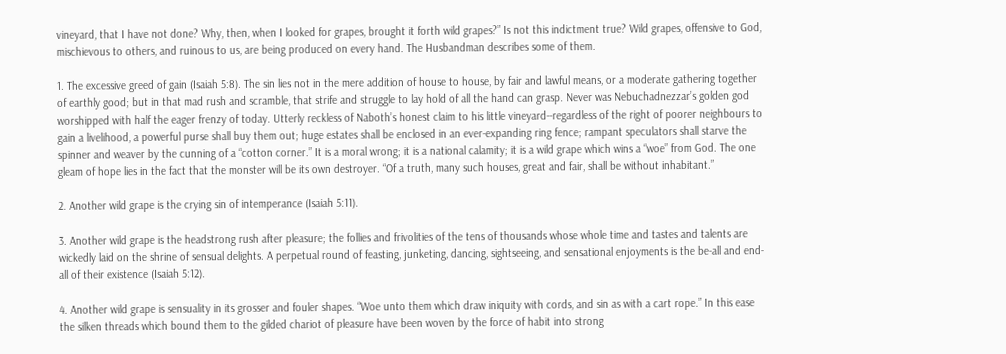vineyard, that I have not done? Why, then, when I looked for grapes, brought it forth wild grapes?” Is not this indictment true? Wild grapes, offensive to God, mischievous to others, and ruinous to us, are being produced on every hand. The Husbandman describes some of them.

1. The excessive greed of gain (Isaiah 5:8). The sin lies not in the mere addition of house to house, by fair and lawful means, or a moderate gathering together of earthly good; but in that mad rush and scramble, that strife and struggle to lay hold of all the hand can grasp. Never was Nebuchadnezzar’s golden god worshipped with half the eager frenzy of today. Utterly reckless of Naboth’s honest claim to his little vineyard--regardless of the right of poorer neighbours to gain a livelihood, a powerful purse shall buy them out; huge estates shall be enclosed in an ever-expanding ring fence; rampant speculators shall starve the spinner and weaver by the cunning of a “cotton corner.” It is a moral wrong; it is a national calamity; it is a wild grape which wins a “woe” from God. The one gleam of hope lies in the fact that the monster will be its own destroyer. “Of a truth, many such houses, great and fair, shall be without inhabitant.”

2. Another wild grape is the crying sin of intemperance (Isaiah 5:11).

3. Another wild grape is the headstrong rush after pleasure; the follies and frivolities of the tens of thousands whose whole time and tastes and talents are wickedly laid on the shrine of sensual delights. A perpetual round of feasting, junketing, dancing, sightseeing, and sensational enjoyments is the be-all and end-all of their existence (Isaiah 5:12).

4. Another wild grape is sensuality in its grosser and fouler shapes. “Woe unto them which draw iniquity with cords, and sin as with a cart rope.” In this ease the silken threads which bound them to the gilded chariot of pleasure have been woven by the force of habit into strong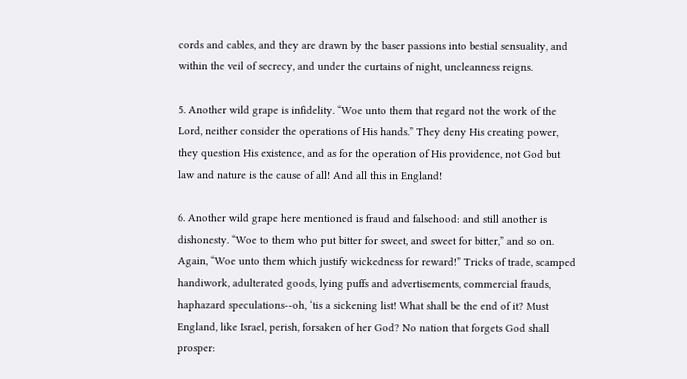cords and cables, and they are drawn by the baser passions into bestial sensuality, and within the veil of secrecy, and under the curtains of night, uncleanness reigns.

5. Another wild grape is infidelity. “Woe unto them that regard not the work of the Lord, neither consider the operations of His hands.” They deny His creating power, they question His existence, and as for the operation of His providence, not God but law and nature is the cause of all! And all this in England!

6. Another wild grape here mentioned is fraud and falsehood: and still another is dishonesty. “Woe to them who put bitter for sweet, and sweet for bitter,” and so on. Again, “Woe unto them which justify wickedness for reward!” Tricks of trade, scamped handiwork, adulterated goods, lying puffs and advertisements, commercial frauds, haphazard speculations--oh, ‘tis a sickening list! What shall be the end of it? Must England, like Israel, perish, forsaken of her God? No nation that forgets God shall prosper: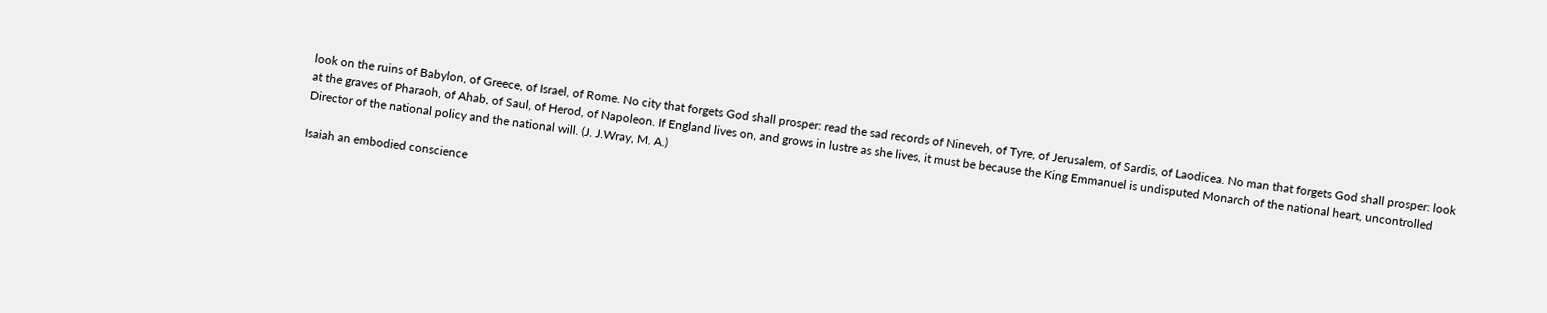look on the ruins of Babylon, of Greece, of Israel, of Rome. No city that forgets God shall prosper: read the sad records of Nineveh, of Tyre, of Jerusalem, of Sardis, of Laodicea. No man that forgets God shall prosper: look at the graves of Pharaoh, of Ahab, of Saul, of Herod, of Napoleon. If England lives on, and grows in lustre as she lives, it must be because the King Emmanuel is undisputed Monarch of the national heart, uncontrolled Director of the national policy and the national will. (J. J.Wray, M. A.)

Isaiah an embodied conscience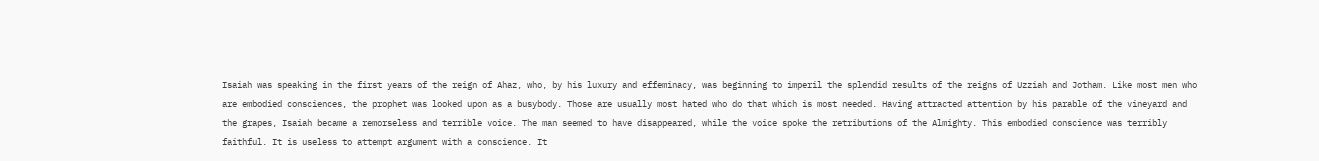Isaiah was speaking in the first years of the reign of Ahaz, who, by his luxury and effeminacy, was beginning to imperil the splendid results of the reigns of Uzziah and Jotham. Like most men who are embodied consciences, the prophet was looked upon as a busybody. Those are usually most hated who do that which is most needed. Having attracted attention by his parable of the vineyard and the grapes, Isaiah became a remorseless and terrible voice. The man seemed to have disappeared, while the voice spoke the retributions of the Almighty. This embodied conscience was terribly faithful. It is useless to attempt argument with a conscience. It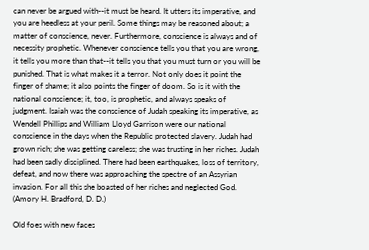can never be argued with--it must be heard. It utters its imperative, and you are heedless at your peril. Some things may be reasoned about; a matter of conscience, never. Furthermore, conscience is always and of necessity prophetic. Whenever conscience tells you that you are wrong, it tells you more than that--it tells you that you must turn or you will be punished. That is what makes it a terror. Not only does it point the finger of shame; it also points the finger of doom. So is it with the national conscience; it, too, is prophetic, and always speaks of judgment. Isaiah was the conscience of Judah speaking its imperative, as Wendell Phillips and William Lloyd Garrison were our national conscience in the days when the Republic protected slavery. Judah had grown rich; she was getting careless; she was trusting in her riches. Judah had been sadly disciplined. There had been earthquakes, loss of territory, defeat, and now there was approaching the spectre of an Assyrian invasion. For all this she boasted of her riches and neglected God. (Amory H. Bradford, D. D.)

Old foes with new faces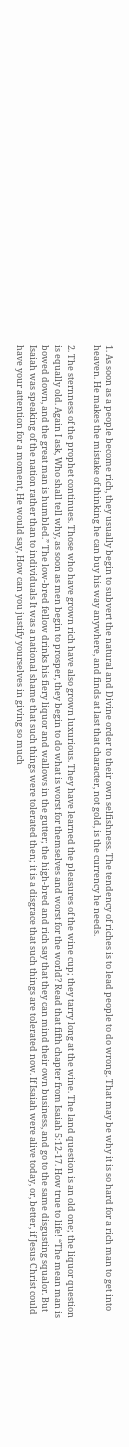1. As soon as a people become rich, they usually begin to subvert the natural and Divine order to their own selfishness. The tendency of riches is to lead people to do wrong. That may be why it is so hard for a rich man to get into heaven. He makes the mistake of thinking he can buy his way anywhere, and finds at last that character, not gold, is the currency he needs.

2. The sternness of the prophet continues. Those who have grown rich have also grown luxurious. They have learned the pleasures of the wine cup; they tarry long at the wine. The land question is an old one; the liquor question is equally old. Again I ask, Who shall tell why, as soon as men begin to prosper, they begin to do what is worst for themselves and worst for the world? Read that fifth chapter from Isaiah 5:12-17. How true to life! “The mean man is bowed down, and the great man is humbled.” The low-bred fellow drinks his fiery liquor and wallows in the gutter; the high-bred and rich say that they can mind their own business, and go to the same disgusting squalor. But Isaiah was speaking of the nation rather than to individuals It was a national shame that such things were tolerated then; it is a disgrace that such things are tolerated now. If Isaiah were alive today, or, better, if Jesus Christ could have your attention for a moment, He would say, How can you justify yourselves in giving so much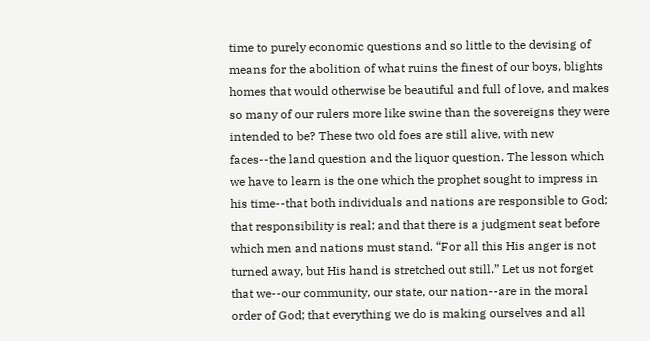time to purely economic questions and so little to the devising of means for the abolition of what ruins the finest of our boys, blights homes that would otherwise be beautiful and full of love, and makes so many of our rulers more like swine than the sovereigns they were intended to be? These two old foes are still alive, with new faces--the land question and the liquor question. The lesson which we have to learn is the one which the prophet sought to impress in his time--that both individuals and nations are responsible to God; that responsibility is real; and that there is a judgment seat before which men and nations must stand. “For all this His anger is not turned away, but His hand is stretched out still.” Let us not forget that we--our community, our state, our nation--are in the moral order of God; that everything we do is making ourselves and all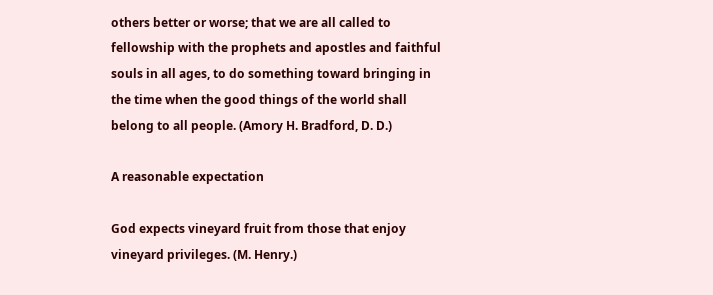others better or worse; that we are all called to fellowship with the prophets and apostles and faithful souls in all ages, to do something toward bringing in the time when the good things of the world shall belong to all people. (Amory H. Bradford, D. D.)

A reasonable expectation

God expects vineyard fruit from those that enjoy vineyard privileges. (M. Henry.)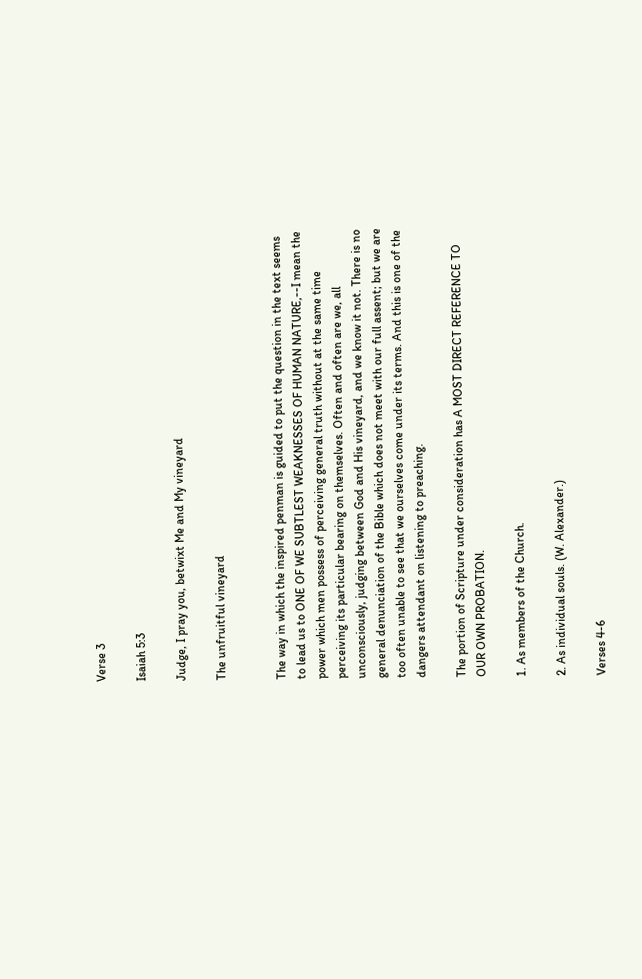Verse 3

Isaiah 5:3

Judge, I pray you, betwixt Me and My vineyard

The unfruitful vineyard


The way in which the inspired penman is guided to put the question in the text seems to lead us to ONE OF WE SUBTLEST WEAKNESSES OF HUMAN NATURE,--I mean the power which men possess of perceiving general truth without at the same time perceiving its particular bearing on themselves. Often and often are we, all unconsciously, judging between God and His vineyard, and we know it not. There is no general denunciation of the Bible which does not meet with our full assent; but we are too often unable to see that we ourselves come under its terms. And this is one of the dangers attendant on listening to preaching.

The portion of Scripture under consideration has A MOST DIRECT REFERENCE TO OUR OWN PROBATION.

1. As members of the Church.

2. As individual souls. (W. Alexander.)

Verses 4-6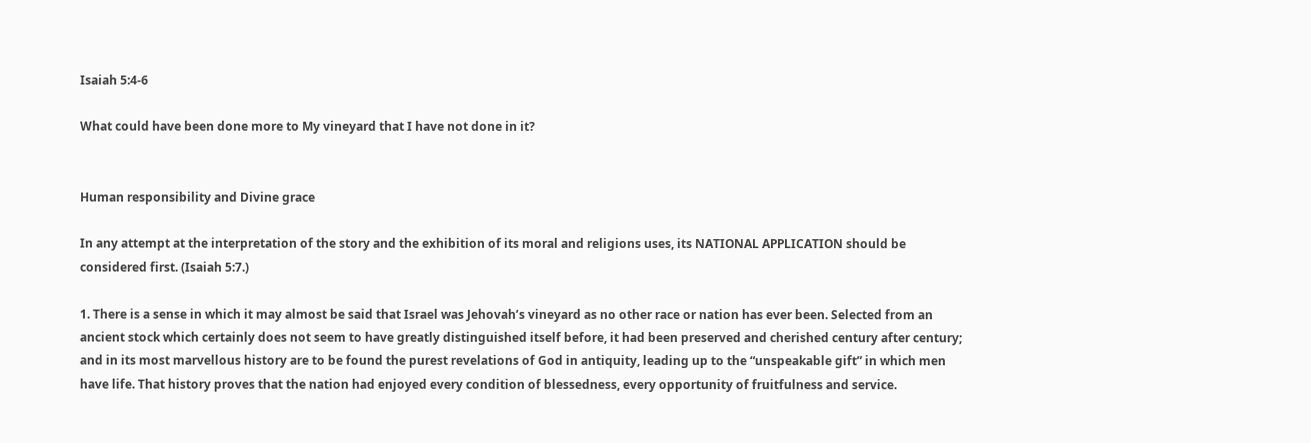Isaiah 5:4-6

What could have been done more to My vineyard that I have not done in it?


Human responsibility and Divine grace

In any attempt at the interpretation of the story and the exhibition of its moral and religions uses, its NATIONAL APPLICATION should be considered first. (Isaiah 5:7.)

1. There is a sense in which it may almost be said that Israel was Jehovah’s vineyard as no other race or nation has ever been. Selected from an ancient stock which certainly does not seem to have greatly distinguished itself before, it had been preserved and cherished century after century; and in its most marvellous history are to be found the purest revelations of God in antiquity, leading up to the “unspeakable gift” in which men have life. That history proves that the nation had enjoyed every condition of blessedness, every opportunity of fruitfulness and service.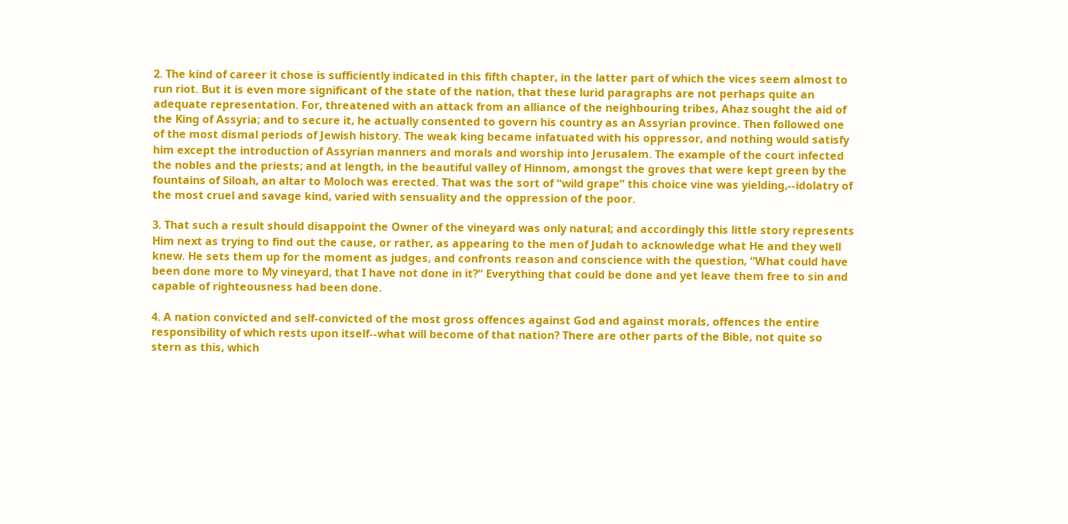2. The kind of career it chose is sufficiently indicated in this fifth chapter, in the latter part of which the vices seem almost to run riot. But it is even more significant of the state of the nation, that these lurid paragraphs are not perhaps quite an adequate representation. For, threatened with an attack from an alliance of the neighbouring tribes, Ahaz sought the aid of the King of Assyria; and to secure it, he actually consented to govern his country as an Assyrian province. Then followed one of the most dismal periods of Jewish history. The weak king became infatuated with his oppressor, and nothing would satisfy him except the introduction of Assyrian manners and morals and worship into Jerusalem. The example of the court infected the nobles and the priests; and at length, in the beautiful valley of Hinnom, amongst the groves that were kept green by the fountains of Siloah, an altar to Moloch was erected. That was the sort of “wild grape” this choice vine was yielding,--idolatry of the most cruel and savage kind, varied with sensuality and the oppression of the poor.

3. That such a result should disappoint the Owner of the vineyard was only natural; and accordingly this little story represents Him next as trying to find out the cause, or rather, as appearing to the men of Judah to acknowledge what He and they well knew. He sets them up for the moment as judges, and confronts reason and conscience with the question, “What could have been done more to My vineyard, that I have not done in it?” Everything that could be done and yet leave them free to sin and capable of righteousness had been done.

4. A nation convicted and self-convicted of the most gross offences against God and against morals, offences the entire responsibility of which rests upon itself--what will become of that nation? There are other parts of the Bible, not quite so stern as this, which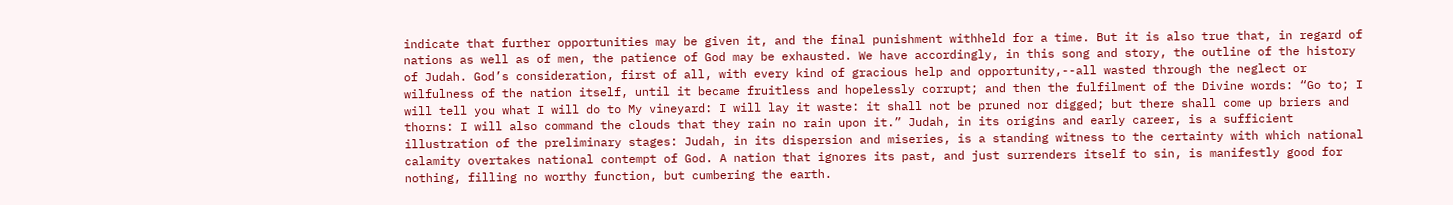indicate that further opportunities may be given it, and the final punishment withheld for a time. But it is also true that, in regard of nations as well as of men, the patience of God may be exhausted. We have accordingly, in this song and story, the outline of the history of Judah. God’s consideration, first of all, with every kind of gracious help and opportunity,--all wasted through the neglect or wilfulness of the nation itself, until it became fruitless and hopelessly corrupt; and then the fulfilment of the Divine words: “Go to; I will tell you what I will do to My vineyard: I will lay it waste: it shall not be pruned nor digged; but there shall come up briers and thorns: I will also command the clouds that they rain no rain upon it.” Judah, in its origins and early career, is a sufficient illustration of the preliminary stages: Judah, in its dispersion and miseries, is a standing witness to the certainty with which national calamity overtakes national contempt of God. A nation that ignores its past, and just surrenders itself to sin, is manifestly good for nothing, filling no worthy function, but cumbering the earth.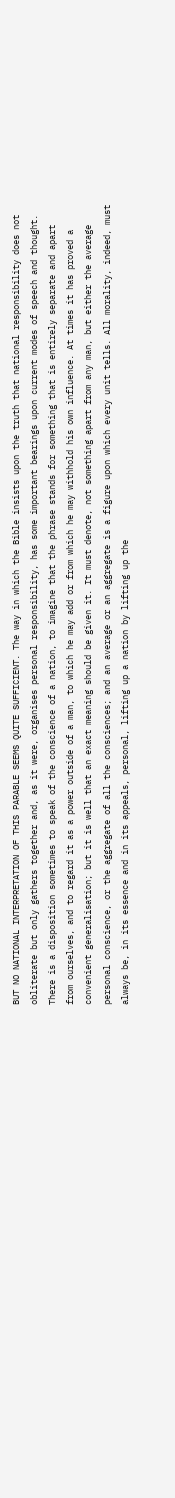BUT NO NATIONAL INTERPRETATION OF THIS PARABLE SEEMS QUITE SUFFICIENT. The way in which the Bible insists upon the truth that national responsibility does not obliterate but only gathers together and, as it were, organises personal responsibility, has some important bearings upon current modes of speech and thought. There is a disposition sometimes to speak of the conscience of a nation, to imagine that the phrase stands for something that is entirely separate and apart from ourselves, and to regard it as a power outside of a man, to which he may add or from which he may withhold his own influence. At times it has proved a convenient generalisation; but it is well that an exact meaning should be given it. It must denote, not something apart from any man, but either the average personal conscience, or the aggregate of all the consciences; and an average or an aggregate is a figure upon which every unit tells. All morality, indeed, must always be, in its essence and in its appeals, personal, lifting up a nation by lifting up the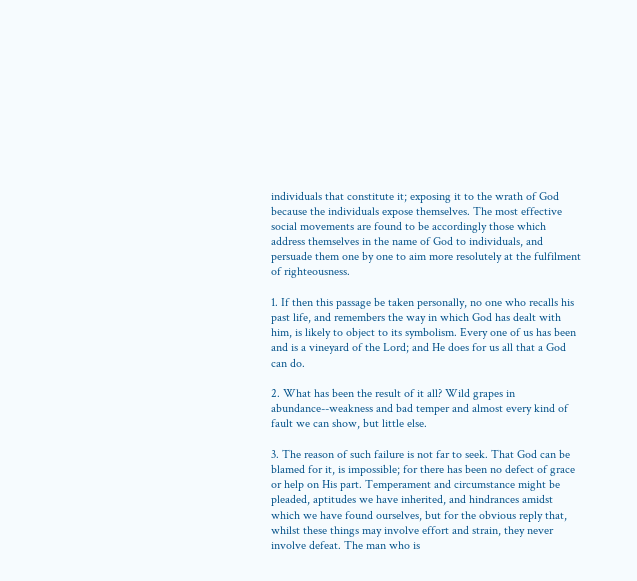individuals that constitute it; exposing it to the wrath of God because the individuals expose themselves. The most effective social movements are found to be accordingly those which address themselves in the name of God to individuals, and persuade them one by one to aim more resolutely at the fulfilment of righteousness.

1. If then this passage be taken personally, no one who recalls his past life, and remembers the way in which God has dealt with him, is likely to object to its symbolism. Every one of us has been and is a vineyard of the Lord; and He does for us all that a God can do.

2. What has been the result of it all? Wild grapes in abundance--weakness and bad temper and almost every kind of fault we can show, but little else.

3. The reason of such failure is not far to seek. That God can be blamed for it, is impossible; for there has been no defect of grace or help on His part. Temperament and circumstance might be pleaded, aptitudes we have inherited, and hindrances amidst which we have found ourselves, but for the obvious reply that, whilst these things may involve effort and strain, they never involve defeat. The man who is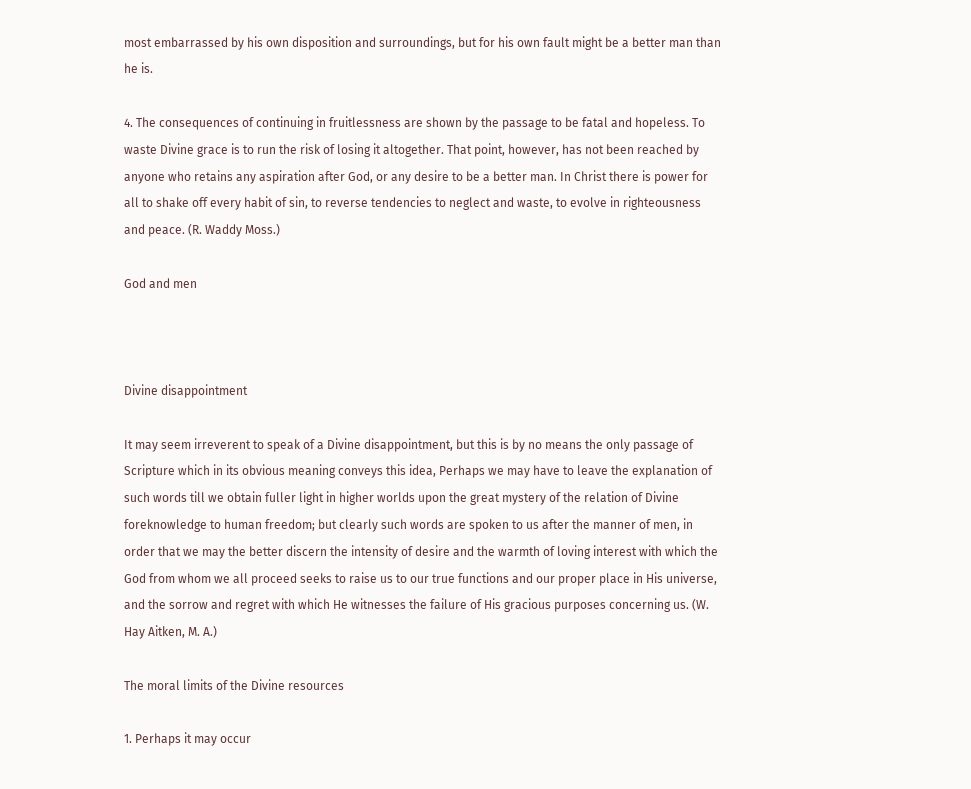most embarrassed by his own disposition and surroundings, but for his own fault might be a better man than he is.

4. The consequences of continuing in fruitlessness are shown by the passage to be fatal and hopeless. To waste Divine grace is to run the risk of losing it altogether. That point, however, has not been reached by anyone who retains any aspiration after God, or any desire to be a better man. In Christ there is power for all to shake off every habit of sin, to reverse tendencies to neglect and waste, to evolve in righteousness and peace. (R. Waddy Moss.)

God and men



Divine disappointment

It may seem irreverent to speak of a Divine disappointment, but this is by no means the only passage of Scripture which in its obvious meaning conveys this idea, Perhaps we may have to leave the explanation of such words till we obtain fuller light in higher worlds upon the great mystery of the relation of Divine foreknowledge to human freedom; but clearly such words are spoken to us after the manner of men, in order that we may the better discern the intensity of desire and the warmth of loving interest with which the God from whom we all proceed seeks to raise us to our true functions and our proper place in His universe, and the sorrow and regret with which He witnesses the failure of His gracious purposes concerning us. (W. Hay Aitken, M. A.)

The moral limits of the Divine resources

1. Perhaps it may occur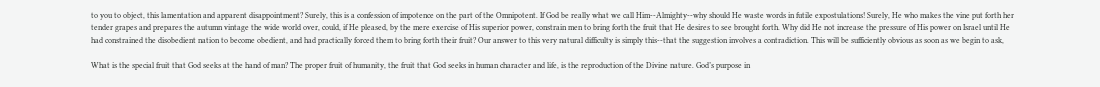to you to object, this lamentation and apparent disappointment? Surely, this is a confession of impotence on the part of the Omnipotent. If God be really what we call Him--Almighty--why should He waste words in futile expostulations! Surely, He who makes the vine put forth her tender grapes and prepares the autumn vintage the wide world over, could, if He pleased, by the mere exercise of His superior power, constrain men to bring forth the fruit that He desires to see brought forth. Why did He not increase the pressure of His power on Israel until He had constrained the disobedient nation to become obedient, and had practically forced them to bring forth their fruit? Our answer to this very natural difficulty is simply this--that the suggestion involves a contradiction. This will be sufficiently obvious as soon as we begin to ask,

What is the special fruit that God seeks at the hand of man? The proper fruit of humanity, the fruit that God seeks in human character and life, is the reproduction of the Divine nature. God’s purpose in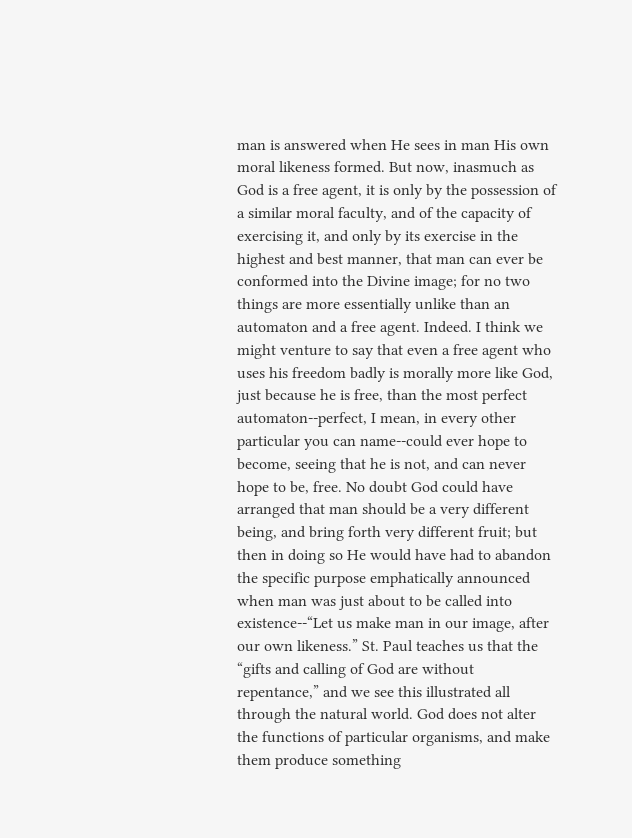man is answered when He sees in man His own moral likeness formed. But now, inasmuch as God is a free agent, it is only by the possession of a similar moral faculty, and of the capacity of exercising it, and only by its exercise in the highest and best manner, that man can ever be conformed into the Divine image; for no two things are more essentially unlike than an automaton and a free agent. Indeed. I think we might venture to say that even a free agent who uses his freedom badly is morally more like God, just because he is free, than the most perfect automaton--perfect, I mean, in every other particular you can name--could ever hope to become, seeing that he is not, and can never hope to be, free. No doubt God could have arranged that man should be a very different being, and bring forth very different fruit; but then in doing so He would have had to abandon the specific purpose emphatically announced when man was just about to be called into existence--“Let us make man in our image, after our own likeness.” St. Paul teaches us that the “gifts and calling of God are without repentance,” and we see this illustrated all through the natural world. God does not alter the functions of particular organisms, and make them produce something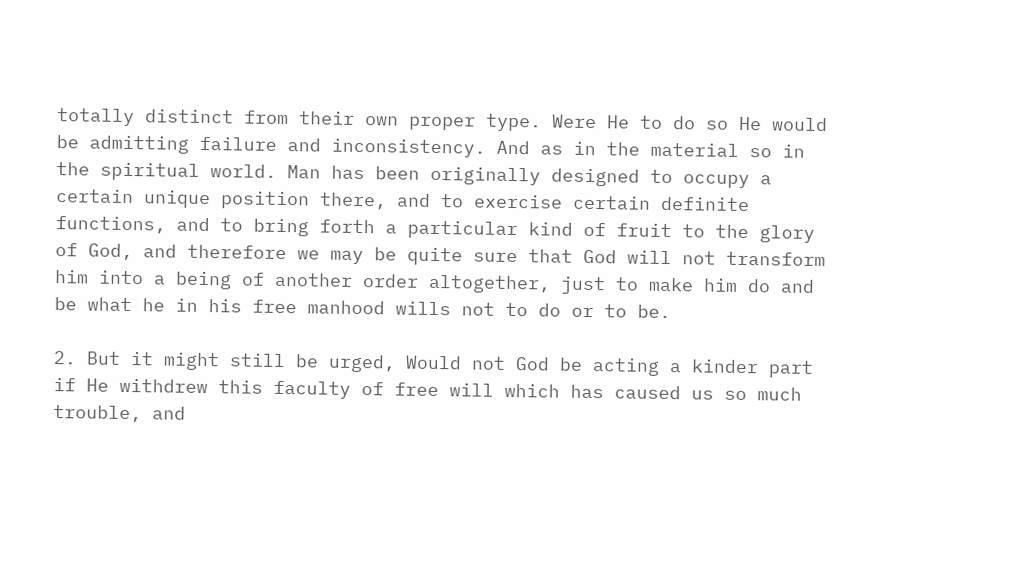totally distinct from their own proper type. Were He to do so He would be admitting failure and inconsistency. And as in the material so in the spiritual world. Man has been originally designed to occupy a certain unique position there, and to exercise certain definite functions, and to bring forth a particular kind of fruit to the glory of God, and therefore we may be quite sure that God will not transform him into a being of another order altogether, just to make him do and be what he in his free manhood wills not to do or to be.

2. But it might still be urged, Would not God be acting a kinder part if He withdrew this faculty of free will which has caused us so much trouble, and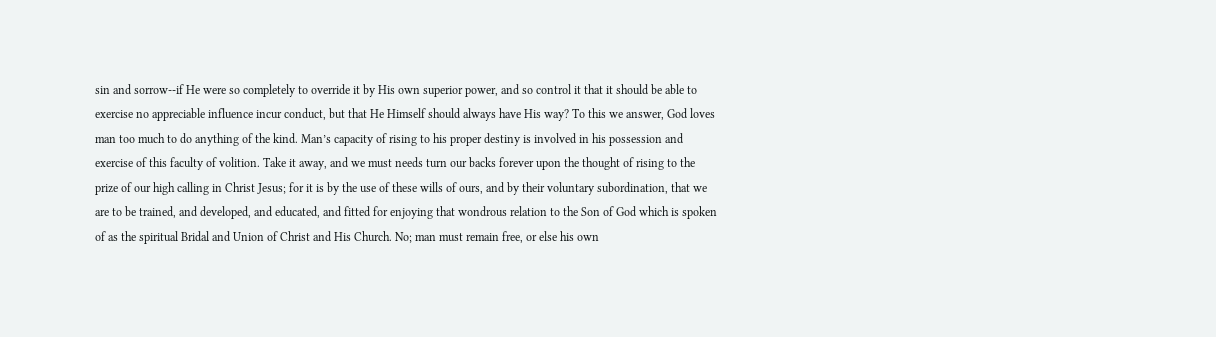sin and sorrow--if He were so completely to override it by His own superior power, and so control it that it should be able to exercise no appreciable influence incur conduct, but that He Himself should always have His way? To this we answer, God loves man too much to do anything of the kind. Man’s capacity of rising to his proper destiny is involved in his possession and exercise of this faculty of volition. Take it away, and we must needs turn our backs forever upon the thought of rising to the prize of our high calling in Christ Jesus; for it is by the use of these wills of ours, and by their voluntary subordination, that we are to be trained, and developed, and educated, and fitted for enjoying that wondrous relation to the Son of God which is spoken of as the spiritual Bridal and Union of Christ and His Church. No; man must remain free, or else his own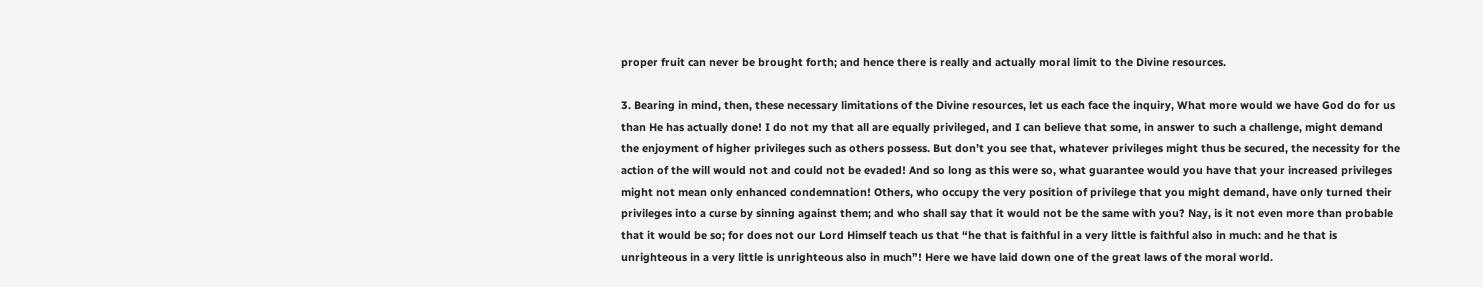proper fruit can never be brought forth; and hence there is really and actually moral limit to the Divine resources.

3. Bearing in mind, then, these necessary limitations of the Divine resources, let us each face the inquiry, What more would we have God do for us than He has actually done! I do not my that all are equally privileged, and I can believe that some, in answer to such a challenge, might demand the enjoyment of higher privileges such as others possess. But don’t you see that, whatever privileges might thus be secured, the necessity for the action of the will would not and could not be evaded! And so long as this were so, what guarantee would you have that your increased privileges might not mean only enhanced condemnation! Others, who occupy the very position of privilege that you might demand, have only turned their privileges into a curse by sinning against them; and who shall say that it would not be the same with you? Nay, is it not even more than probable that it would be so; for does not our Lord Himself teach us that “he that is faithful in a very little is faithful also in much: and he that is unrighteous in a very little is unrighteous also in much”! Here we have laid down one of the great laws of the moral world.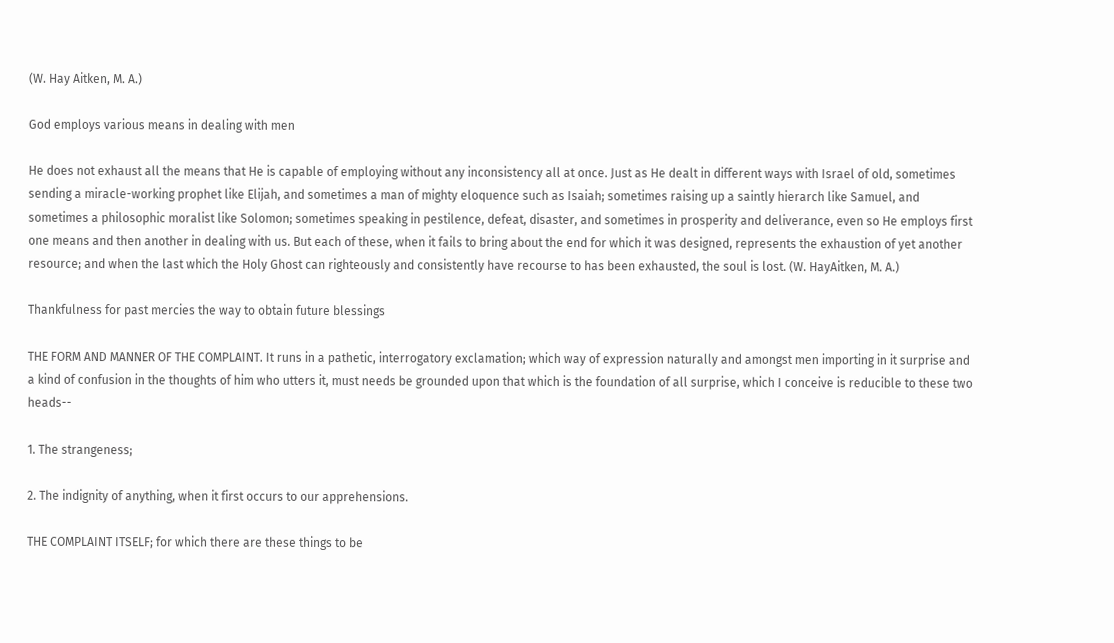(W. Hay Aitken, M. A.)

God employs various means in dealing with men

He does not exhaust all the means that He is capable of employing without any inconsistency all at once. Just as He dealt in different ways with Israel of old, sometimes sending a miracle-working prophet like Elijah, and sometimes a man of mighty eloquence such as Isaiah; sometimes raising up a saintly hierarch like Samuel, and sometimes a philosophic moralist like Solomon; sometimes speaking in pestilence, defeat, disaster, and sometimes in prosperity and deliverance, even so He employs first one means and then another in dealing with us. But each of these, when it fails to bring about the end for which it was designed, represents the exhaustion of yet another resource; and when the last which the Holy Ghost can righteously and consistently have recourse to has been exhausted, the soul is lost. (W. HayAitken, M. A.)

Thankfulness for past mercies the way to obtain future blessings

THE FORM AND MANNER OF THE COMPLAINT. It runs in a pathetic, interrogatory exclamation; which way of expression naturally and amongst men importing in it surprise and a kind of confusion in the thoughts of him who utters it, must needs be grounded upon that which is the foundation of all surprise, which I conceive is reducible to these two heads--

1. The strangeness;

2. The indignity of anything, when it first occurs to our apprehensions.

THE COMPLAINT ITSELF; for which there are these things to be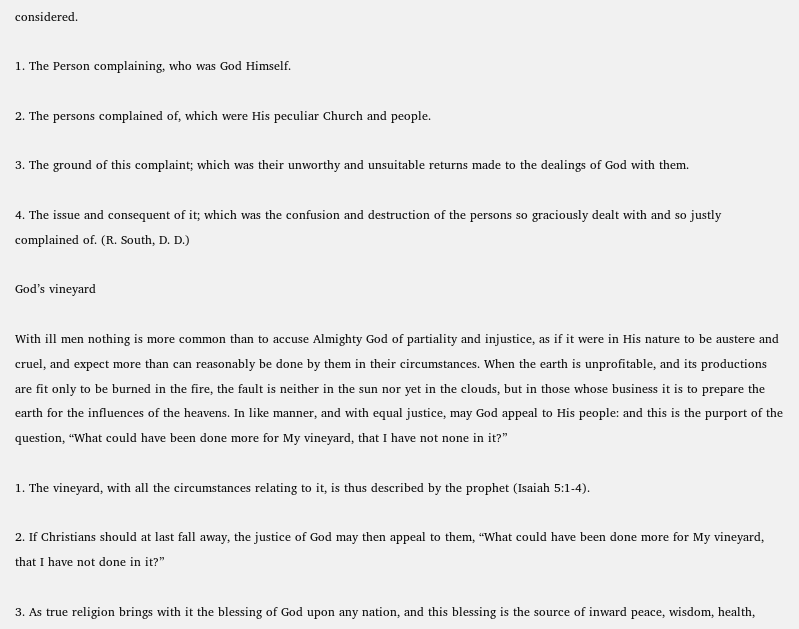considered.

1. The Person complaining, who was God Himself.

2. The persons complained of, which were His peculiar Church and people.

3. The ground of this complaint; which was their unworthy and unsuitable returns made to the dealings of God with them.

4. The issue and consequent of it; which was the confusion and destruction of the persons so graciously dealt with and so justly complained of. (R. South, D. D.)

God’s vineyard

With ill men nothing is more common than to accuse Almighty God of partiality and injustice, as if it were in His nature to be austere and cruel, and expect more than can reasonably be done by them in their circumstances. When the earth is unprofitable, and its productions are fit only to be burned in the fire, the fault is neither in the sun nor yet in the clouds, but in those whose business it is to prepare the earth for the influences of the heavens. In like manner, and with equal justice, may God appeal to His people: and this is the purport of the question, “What could have been done more for My vineyard, that I have not none in it?”

1. The vineyard, with all the circumstances relating to it, is thus described by the prophet (Isaiah 5:1-4).

2. If Christians should at last fall away, the justice of God may then appeal to them, “What could have been done more for My vineyard, that I have not done in it?”

3. As true religion brings with it the blessing of God upon any nation, and this blessing is the source of inward peace, wisdom, health,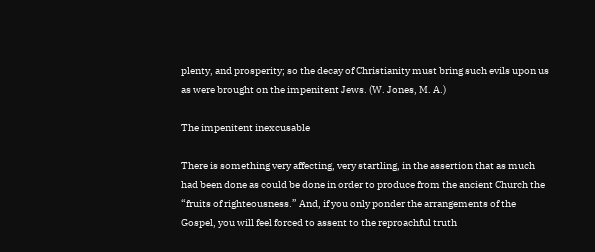plenty, and prosperity; so the decay of Christianity must bring such evils upon us as were brought on the impenitent Jews. (W. Jones, M. A.)

The impenitent inexcusable

There is something very affecting, very startling, in the assertion that as much had been done as could be done in order to produce from the ancient Church the “fruits of righteousness.” And, if you only ponder the arrangements of the Gospel, you will feel forced to assent to the reproachful truth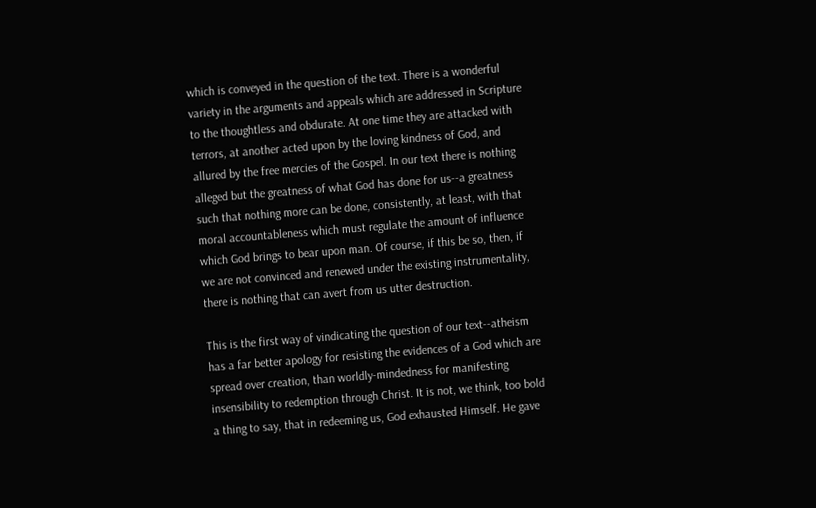which is conveyed in the question of the text. There is a wonderful variety in the arguments and appeals which are addressed in Scripture to the thoughtless and obdurate. At one time they are attacked with terrors, at another acted upon by the loving kindness of God, and allured by the free mercies of the Gospel. In our text there is nothing alleged but the greatness of what God has done for us--a greatness such that nothing more can be done, consistently, at least, with that moral accountableness which must regulate the amount of influence which God brings to bear upon man. Of course, if this be so, then, if we are not convinced and renewed under the existing instrumentality, there is nothing that can avert from us utter destruction.

This is the first way of vindicating the question of our text--atheism has a far better apology for resisting the evidences of a God which are spread over creation, than worldly-mindedness for manifesting insensibility to redemption through Christ. It is not, we think, too bold a thing to say, that in redeeming us, God exhausted Himself. He gave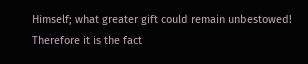Himself; what greater gift could remain unbestowed! Therefore it is the fact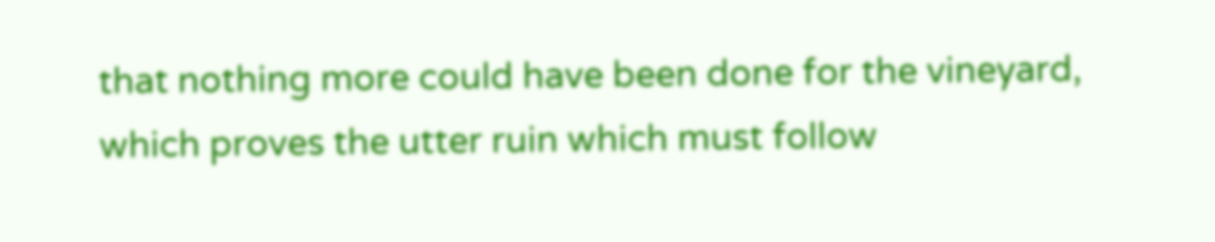that nothing more could have been done for the vineyard, which proves the utter ruin which must follow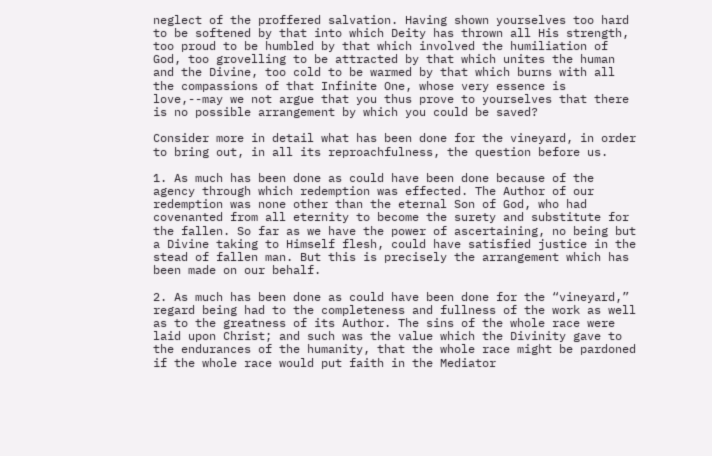neglect of the proffered salvation. Having shown yourselves too hard to be softened by that into which Deity has thrown all His strength, too proud to be humbled by that which involved the humiliation of God, too grovelling to be attracted by that which unites the human and the Divine, too cold to be warmed by that which burns with all the compassions of that Infinite One, whose very essence is love,--may we not argue that you thus prove to yourselves that there is no possible arrangement by which you could be saved?

Consider more in detail what has been done for the vineyard, in order to bring out, in all its reproachfulness, the question before us.

1. As much has been done as could have been done because of the agency through which redemption was effected. The Author of our redemption was none other than the eternal Son of God, who had covenanted from all eternity to become the surety and substitute for the fallen. So far as we have the power of ascertaining, no being but a Divine taking to Himself flesh, could have satisfied justice in the stead of fallen man. But this is precisely the arrangement which has been made on our behalf.

2. As much has been done as could have been done for the “vineyard,” regard being had to the completeness and fullness of the work as well as to the greatness of its Author. The sins of the whole race were laid upon Christ; and such was the value which the Divinity gave to the endurances of the humanity, that the whole race might be pardoned if the whole race would put faith in the Mediator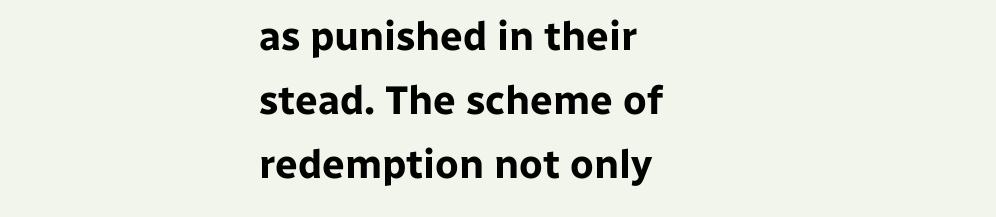as punished in their stead. The scheme of redemption not only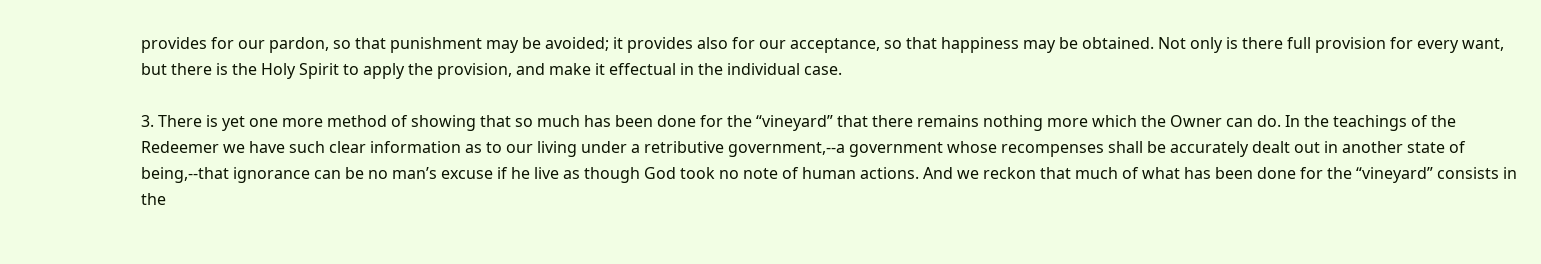provides for our pardon, so that punishment may be avoided; it provides also for our acceptance, so that happiness may be obtained. Not only is there full provision for every want, but there is the Holy Spirit to apply the provision, and make it effectual in the individual case.

3. There is yet one more method of showing that so much has been done for the “vineyard” that there remains nothing more which the Owner can do. In the teachings of the Redeemer we have such clear information as to our living under a retributive government,--a government whose recompenses shall be accurately dealt out in another state of being,--that ignorance can be no man’s excuse if he live as though God took no note of human actions. And we reckon that much of what has been done for the “vineyard” consists in the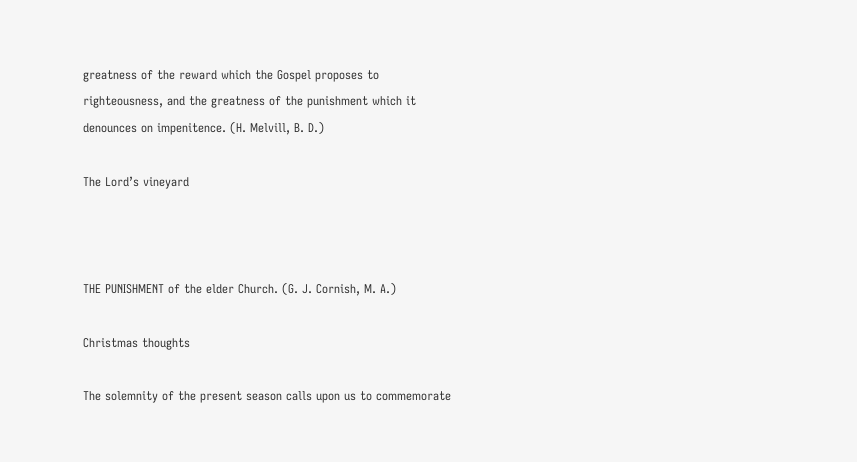greatness of the reward which the Gospel proposes to righteousness, and the greatness of the punishment which it denounces on impenitence. (H. Melvill, B. D.)

The Lord’s vineyard



THE PUNISHMENT of the elder Church. (G. J. Cornish, M. A.)

Christmas thoughts

The solemnity of the present season calls upon us to commemorate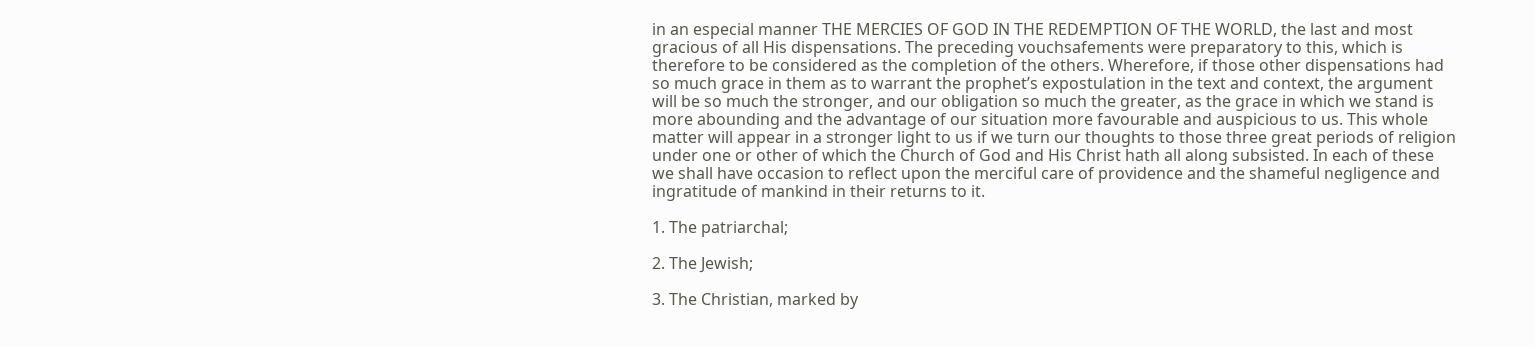in an especial manner THE MERCIES OF GOD IN THE REDEMPTION OF THE WORLD, the last and most gracious of all His dispensations. The preceding vouchsafements were preparatory to this, which is therefore to be considered as the completion of the others. Wherefore, if those other dispensations had so much grace in them as to warrant the prophet’s expostulation in the text and context, the argument will be so much the stronger, and our obligation so much the greater, as the grace in which we stand is more abounding and the advantage of our situation more favourable and auspicious to us. This whole matter will appear in a stronger light to us if we turn our thoughts to those three great periods of religion under one or other of which the Church of God and His Christ hath all along subsisted. In each of these we shall have occasion to reflect upon the merciful care of providence and the shameful negligence and ingratitude of mankind in their returns to it.

1. The patriarchal;

2. The Jewish;

3. The Christian, marked by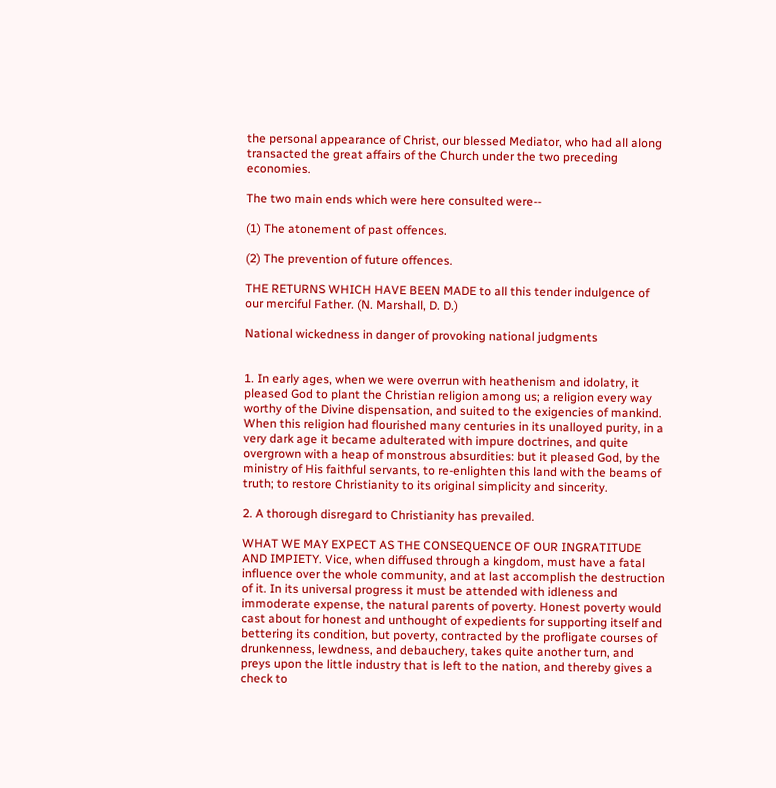the personal appearance of Christ, our blessed Mediator, who had all along transacted the great affairs of the Church under the two preceding economies.

The two main ends which were here consulted were--

(1) The atonement of past offences.

(2) The prevention of future offences.

THE RETURNS WHICH HAVE BEEN MADE to all this tender indulgence of our merciful Father. (N. Marshall, D. D.)

National wickedness in danger of provoking national judgments


1. In early ages, when we were overrun with heathenism and idolatry, it pleased God to plant the Christian religion among us; a religion every way worthy of the Divine dispensation, and suited to the exigencies of mankind. When this religion had flourished many centuries in its unalloyed purity, in a very dark age it became adulterated with impure doctrines, and quite overgrown with a heap of monstrous absurdities: but it pleased God, by the ministry of His faithful servants, to re-enlighten this land with the beams of truth; to restore Christianity to its original simplicity and sincerity.

2. A thorough disregard to Christianity has prevailed.

WHAT WE MAY EXPECT AS THE CONSEQUENCE OF OUR INGRATITUDE AND IMPIETY. Vice, when diffused through a kingdom, must have a fatal influence over the whole community, and at last accomplish the destruction of it. In its universal progress it must be attended with idleness and immoderate expense, the natural parents of poverty. Honest poverty would cast about for honest and unthought of expedients for supporting itself and bettering its condition, but poverty, contracted by the profligate courses of drunkenness, lewdness, and debauchery, takes quite another turn, and preys upon the little industry that is left to the nation, and thereby gives a check to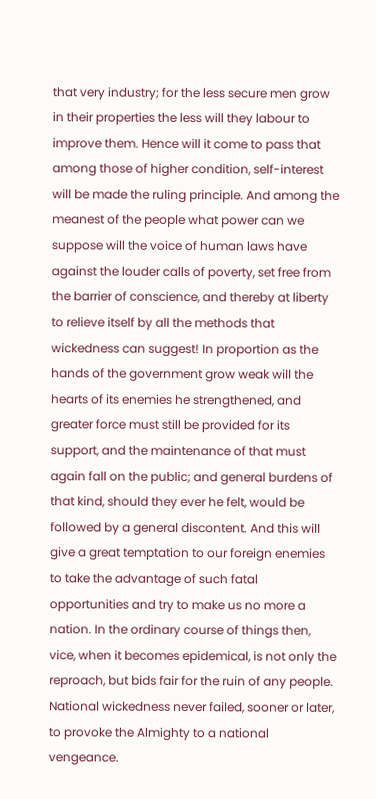that very industry; for the less secure men grow in their properties the less will they labour to improve them. Hence will it come to pass that among those of higher condition, self-interest will be made the ruling principle. And among the meanest of the people what power can we suppose will the voice of human laws have against the louder calls of poverty, set free from the barrier of conscience, and thereby at liberty to relieve itself by all the methods that wickedness can suggest! In proportion as the hands of the government grow weak will the hearts of its enemies he strengthened, and greater force must still be provided for its support, and the maintenance of that must again fall on the public; and general burdens of that kind, should they ever he felt, would be followed by a general discontent. And this will give a great temptation to our foreign enemies to take the advantage of such fatal opportunities and try to make us no more a nation. In the ordinary course of things then, vice, when it becomes epidemical, is not only the reproach, but bids fair for the ruin of any people. National wickedness never failed, sooner or later, to provoke the Almighty to a national vengeance.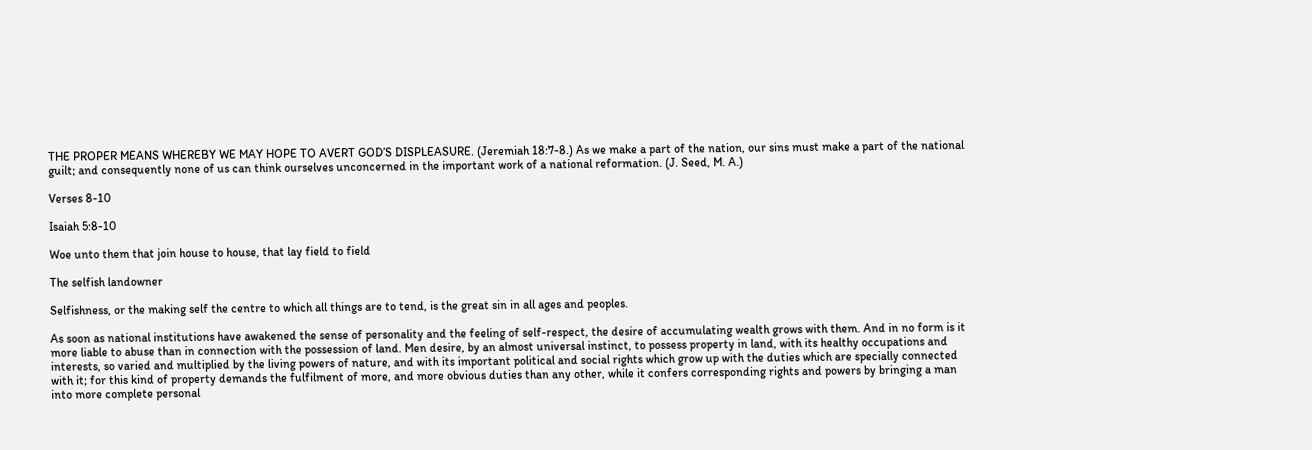THE PROPER MEANS WHEREBY WE MAY HOPE TO AVERT GOD’S DISPLEASURE. (Jeremiah 18:7-8.) As we make a part of the nation, our sins must make a part of the national guilt; and consequently none of us can think ourselves unconcerned in the important work of a national reformation. (J. Seed, M. A.)

Verses 8-10

Isaiah 5:8-10

Woe unto them that join house to house, that lay field to field

The selfish landowner

Selfishness, or the making self the centre to which all things are to tend, is the great sin in all ages and peoples.

As soon as national institutions have awakened the sense of personality and the feeling of self-respect, the desire of accumulating wealth grows with them. And in no form is it more liable to abuse than in connection with the possession of land. Men desire, by an almost universal instinct, to possess property in land, with its healthy occupations and interests, so varied and multiplied by the living powers of nature, and with its important political and social rights which grow up with the duties which are specially connected with it; for this kind of property demands the fulfilment of more, and more obvious duties than any other, while it confers corresponding rights and powers by bringing a man into more complete personal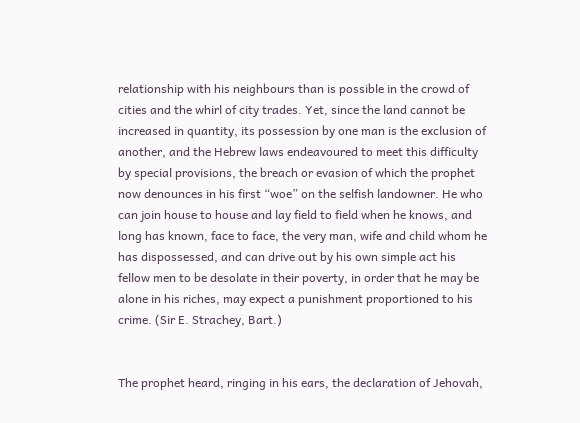relationship with his neighbours than is possible in the crowd of cities and the whirl of city trades. Yet, since the land cannot be increased in quantity, its possession by one man is the exclusion of another, and the Hebrew laws endeavoured to meet this difficulty by special provisions, the breach or evasion of which the prophet now denounces in his first “woe” on the selfish landowner. He who can join house to house and lay field to field when he knows, and long has known, face to face, the very man, wife and child whom he has dispossessed, and can drive out by his own simple act his fellow men to be desolate in their poverty, in order that he may be alone in his riches, may expect a punishment proportioned to his crime. (Sir E. Strachey, Bart.)


The prophet heard, ringing in his ears, the declaration of Jehovah,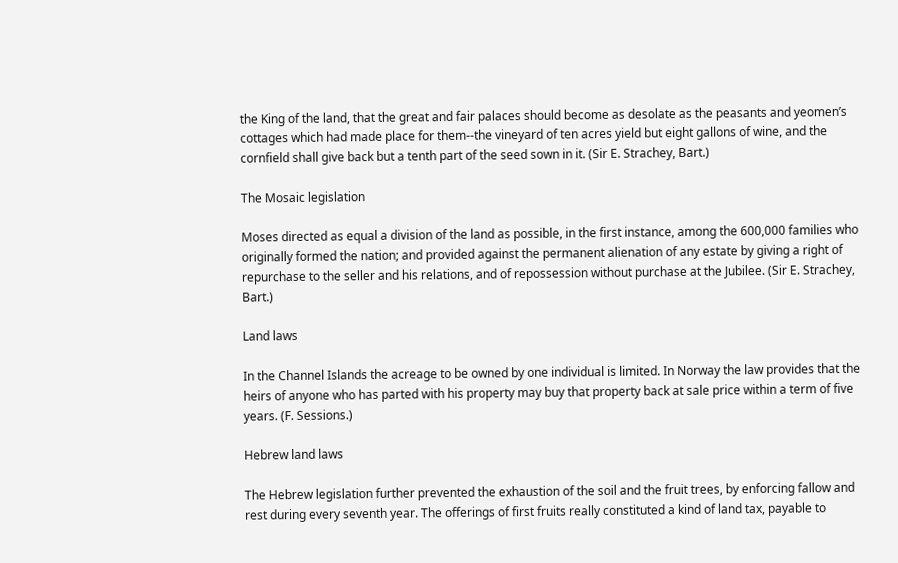the King of the land, that the great and fair palaces should become as desolate as the peasants and yeomen’s cottages which had made place for them--the vineyard of ten acres yield but eight gallons of wine, and the cornfield shall give back but a tenth part of the seed sown in it. (Sir E. Strachey, Bart.)

The Mosaic legislation

Moses directed as equal a division of the land as possible, in the first instance, among the 600,000 families who originally formed the nation; and provided against the permanent alienation of any estate by giving a right of repurchase to the seller and his relations, and of repossession without purchase at the Jubilee. (Sir E. Strachey, Bart.)

Land laws

In the Channel Islands the acreage to be owned by one individual is limited. In Norway the law provides that the heirs of anyone who has parted with his property may buy that property back at sale price within a term of five years. (F. Sessions.)

Hebrew land laws

The Hebrew legislation further prevented the exhaustion of the soil and the fruit trees, by enforcing fallow and rest during every seventh year. The offerings of first fruits really constituted a kind of land tax, payable to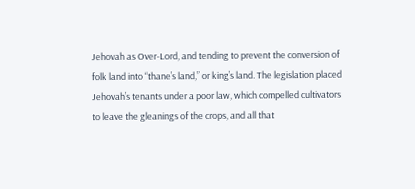Jehovah as Over-Lord, and tending to prevent the conversion of folk land into “thane’s land,” or king’s land. The legislation placed Jehovah’s tenants under a poor law, which compelled cultivators to leave the gleanings of the crops, and all that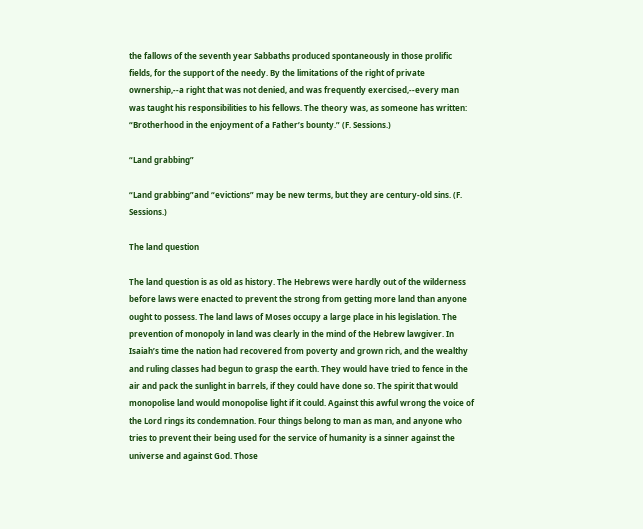the fallows of the seventh year Sabbaths produced spontaneously in those prolific fields, for the support of the needy. By the limitations of the right of private ownership,--a right that was not denied, and was frequently exercised,--every man was taught his responsibilities to his fellows. The theory was, as someone has written: “Brotherhood in the enjoyment of a Father’s bounty.” (F. Sessions.)

“Land grabbing”

“Land grabbing”and “evictions” may be new terms, but they are century-old sins. (F. Sessions.)

The land question

The land question is as old as history. The Hebrews were hardly out of the wilderness before laws were enacted to prevent the strong from getting more land than anyone ought to possess. The land laws of Moses occupy a large place in his legislation. The prevention of monopoly in land was clearly in the mind of the Hebrew lawgiver. In Isaiah’s time the nation had recovered from poverty and grown rich, and the wealthy and ruling classes had begun to grasp the earth. They would have tried to fence in the air and pack the sunlight in barrels, if they could have done so. The spirit that would monopolise land would monopolise light if it could. Against this awful wrong the voice of the Lord rings its condemnation. Four things belong to man as man, and anyone who tries to prevent their being used for the service of humanity is a sinner against the universe and against God. Those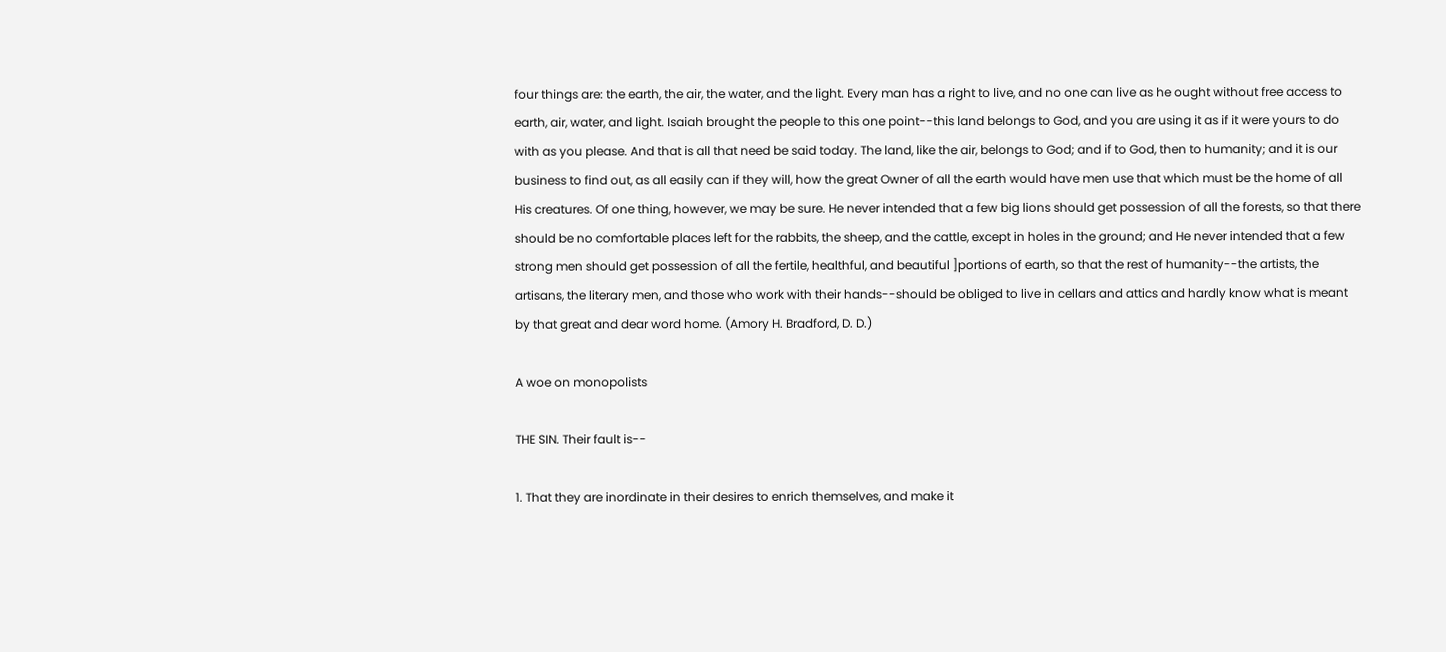four things are: the earth, the air, the water, and the light. Every man has a right to live, and no one can live as he ought without free access to earth, air, water, and light. Isaiah brought the people to this one point--this land belongs to God, and you are using it as if it were yours to do with as you please. And that is all that need be said today. The land, like the air, belongs to God; and if to God, then to humanity; and it is our business to find out, as all easily can if they will, how the great Owner of all the earth would have men use that which must be the home of all His creatures. Of one thing, however, we may be sure. He never intended that a few big lions should get possession of all the forests, so that there should be no comfortable places left for the rabbits, the sheep, and the cattle, except in holes in the ground; and He never intended that a few strong men should get possession of all the fertile, healthful, and beautiful ]portions of earth, so that the rest of humanity--the artists, the artisans, the literary men, and those who work with their hands--should be obliged to live in cellars and attics and hardly know what is meant by that great and dear word home. (Amory H. Bradford, D. D.)

A woe on monopolists

THE SIN. Their fault is--

1. That they are inordinate in their desires to enrich themselves, and make it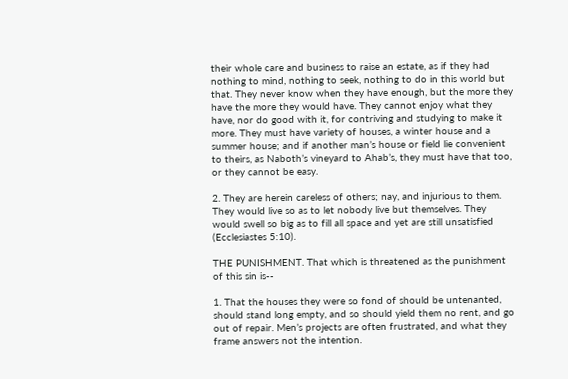their whole care and business to raise an estate, as if they had nothing to mind, nothing to seek, nothing to do in this world but that. They never know when they have enough, but the more they have the more they would have. They cannot enjoy what they have, nor do good with it, for contriving and studying to make it more. They must have variety of houses, a winter house and a summer house; and if another man’s house or field lie convenient to theirs, as Naboth’s vineyard to Ahab’s, they must have that too, or they cannot be easy.

2. They are herein careless of others; nay, and injurious to them. They would live so as to let nobody live but themselves. They would swell so big as to fill all space and yet are still unsatisfied (Ecclesiastes 5:10).

THE PUNISHMENT. That which is threatened as the punishment of this sin is--

1. That the houses they were so fond of should be untenanted, should stand long empty, and so should yield them no rent, and go out of repair. Men’s projects are often frustrated, and what they frame answers not the intention.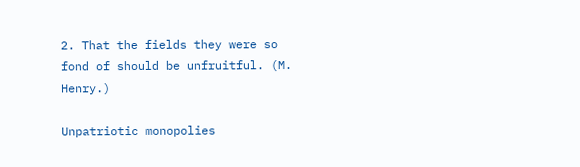2. That the fields they were so fond of should be unfruitful. (M. Henry.)

Unpatriotic monopolies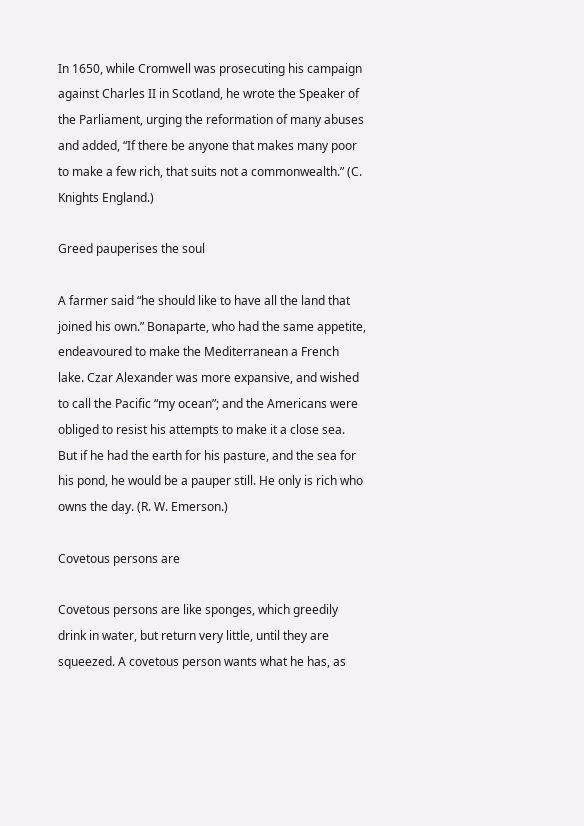In 1650, while Cromwell was prosecuting his campaign against Charles II in Scotland, he wrote the Speaker of the Parliament, urging the reformation of many abuses and added, “If there be anyone that makes many poor to make a few rich, that suits not a commonwealth.” (C. Knights England.)

Greed pauperises the soul

A farmer said “he should like to have all the land that joined his own.” Bonaparte, who had the same appetite, endeavoured to make the Mediterranean a French lake. Czar Alexander was more expansive, and wished to call the Pacific “my ocean”; and the Americans were obliged to resist his attempts to make it a close sea. But if he had the earth for his pasture, and the sea for his pond, he would be a pauper still. He only is rich who owns the day. (R. W. Emerson.)

Covetous persons are

Covetous persons are like sponges, which greedily drink in water, but return very little, until they are squeezed. A covetous person wants what he has, as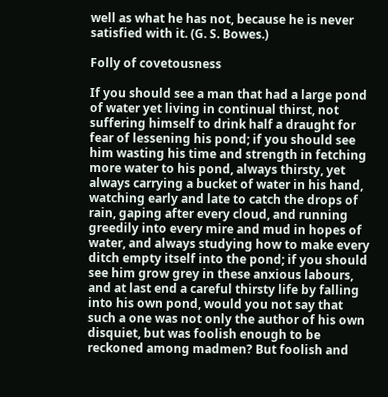well as what he has not, because he is never satisfied with it. (G. S. Bowes.)

Folly of covetousness

If you should see a man that had a large pond of water yet living in continual thirst, not suffering himself to drink half a draught for fear of lessening his pond; if you should see him wasting his time and strength in fetching more water to his pond, always thirsty, yet always carrying a bucket of water in his hand, watching early and late to catch the drops of rain, gaping after every cloud, and running greedily into every mire and mud in hopes of water, and always studying how to make every ditch empty itself into the pond; if you should see him grow grey in these anxious labours, and at last end a careful thirsty life by falling into his own pond, would you not say that such a one was not only the author of his own disquiet, but was foolish enough to be reckoned among madmen? But foolish and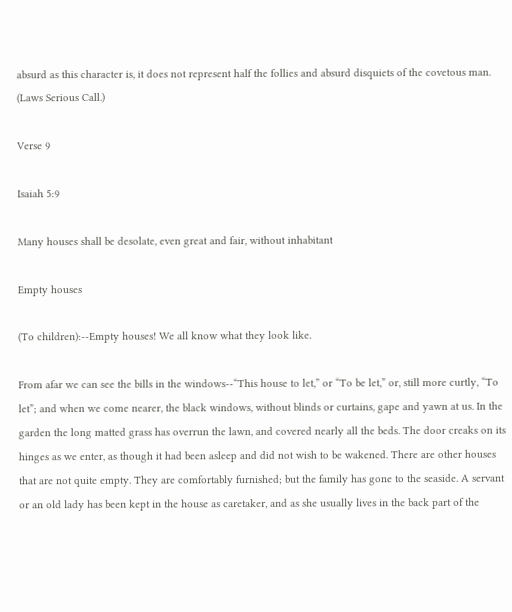absurd as this character is, it does not represent half the follies and absurd disquiets of the covetous man. (Laws Serious Call.)

Verse 9

Isaiah 5:9

Many houses shall be desolate, even great and fair, without inhabitant

Empty houses

(To children):--Empty houses! We all know what they look like.

From afar we can see the bills in the windows--“This house to let,” or “To be let,” or, still more curtly, “To let”; and when we come nearer, the black windows, without blinds or curtains, gape and yawn at us. In the garden the long matted grass has overrun the lawn, and covered nearly all the beds. The door creaks on its hinges as we enter, as though it had been asleep and did not wish to be wakened. There are other houses that are not quite empty. They are comfortably furnished; but the family has gone to the seaside. A servant or an old lady has been kept in the house as caretaker, and as she usually lives in the back part of the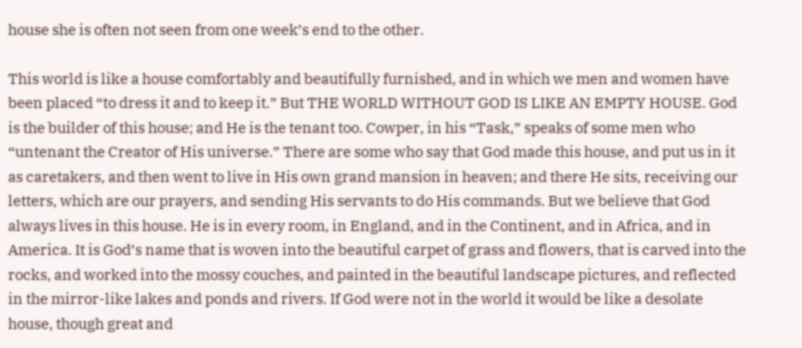house she is often not seen from one week’s end to the other.

This world is like a house comfortably and beautifully furnished, and in which we men and women have been placed “to dress it and to keep it.” But THE WORLD WITHOUT GOD IS LIKE AN EMPTY HOUSE. God is the builder of this house; and He is the tenant too. Cowper, in his “Task,” speaks of some men who “untenant the Creator of His universe.” There are some who say that God made this house, and put us in it as caretakers, and then went to live in His own grand mansion in heaven; and there He sits, receiving our letters, which are our prayers, and sending His servants to do His commands. But we believe that God always lives in this house. He is in every room, in England, and in the Continent, and in Africa, and in America. It is God’s name that is woven into the beautiful carpet of grass and flowers, that is carved into the rocks, and worked into the mossy couches, and painted in the beautiful landscape pictures, and reflected in the mirror-like lakes and ponds and rivers. If God were not in the world it would be like a desolate house, though great and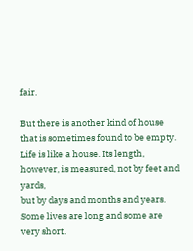fair.

But there is another kind of house that is sometimes found to be empty.
Life is like a house. Its length, however, is measured, not by feet and yards,
but by days and months and years. Some lives are long and some are very short.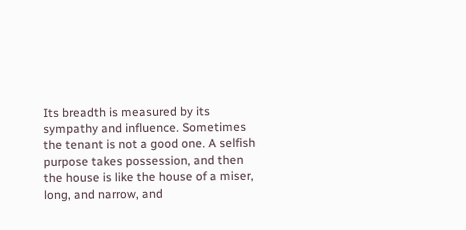Its breadth is measured by its sympathy and influence. Sometimes the tenant is not a good one. A selfish purpose takes possession, and then the house is like the house of a miser, long, and narrow, and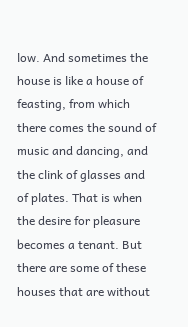low. And sometimes the house is like a house of feasting, from which there comes the sound of music and dancing, and the clink of glasses and of plates. That is when the desire for pleasure becomes a tenant. But there are some of these houses that are without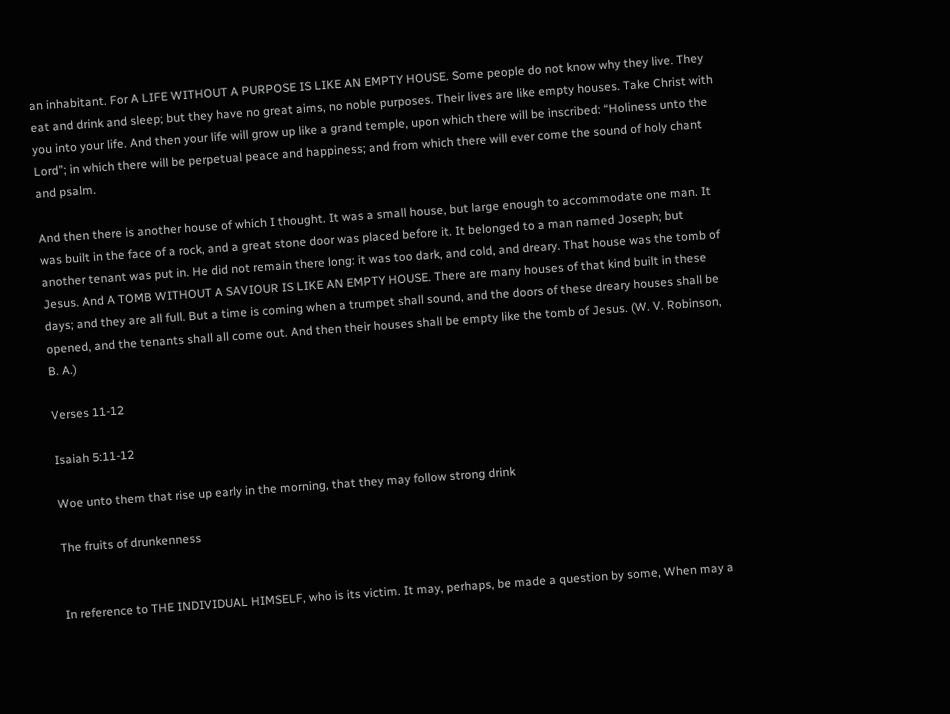an inhabitant. For A LIFE WITHOUT A PURPOSE IS LIKE AN EMPTY HOUSE. Some people do not know why they live. They eat and drink and sleep; but they have no great aims, no noble purposes. Their lives are like empty houses. Take Christ with you into your life. And then your life will grow up like a grand temple, upon which there will be inscribed: “Holiness unto the Lord”; in which there will be perpetual peace and happiness; and from which there will ever come the sound of holy chant and psalm.

And then there is another house of which I thought. It was a small house, but large enough to accommodate one man. It was built in the face of a rock, and a great stone door was placed before it. It belonged to a man named Joseph; but another tenant was put in. He did not remain there long: it was too dark, and cold, and dreary. That house was the tomb of Jesus. And A TOMB WITHOUT A SAVIOUR IS LIKE AN EMPTY HOUSE. There are many houses of that kind built in these days; and they are all full. But a time is coming when a trumpet shall sound, and the doors of these dreary houses shall be opened, and the tenants shall all come out. And then their houses shall be empty like the tomb of Jesus. (W. V. Robinson, B. A.)

Verses 11-12

Isaiah 5:11-12

Woe unto them that rise up early in the morning, that they may follow strong drink

The fruits of drunkenness


In reference to THE INDIVIDUAL HIMSELF, who is its victim. It may, perhaps, be made a question by some, When may a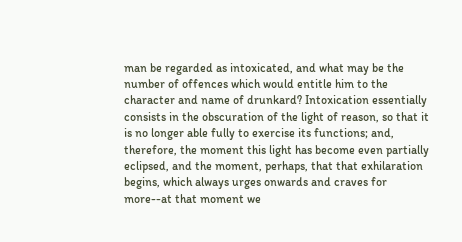man be regarded as intoxicated, and what may be the number of offences which would entitle him to the character and name of drunkard? Intoxication essentially consists in the obscuration of the light of reason, so that it is no longer able fully to exercise its functions; and, therefore, the moment this light has become even partially eclipsed, and the moment, perhaps, that that exhilaration begins, which always urges onwards and craves for more--at that moment we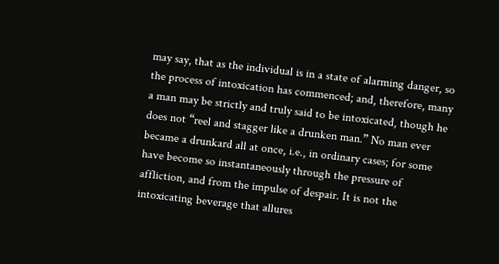may say, that as the individual is in a state of alarming danger, so the process of intoxication has commenced; and, therefore, many a man may be strictly and truly said to be intoxicated, though he does not “reel and stagger like a drunken man.” No man ever became a drunkard all at once, i.e., in ordinary cases; for some have become so instantaneously through the pressure of affliction, and from the impulse of despair. It is not the intoxicating beverage that allures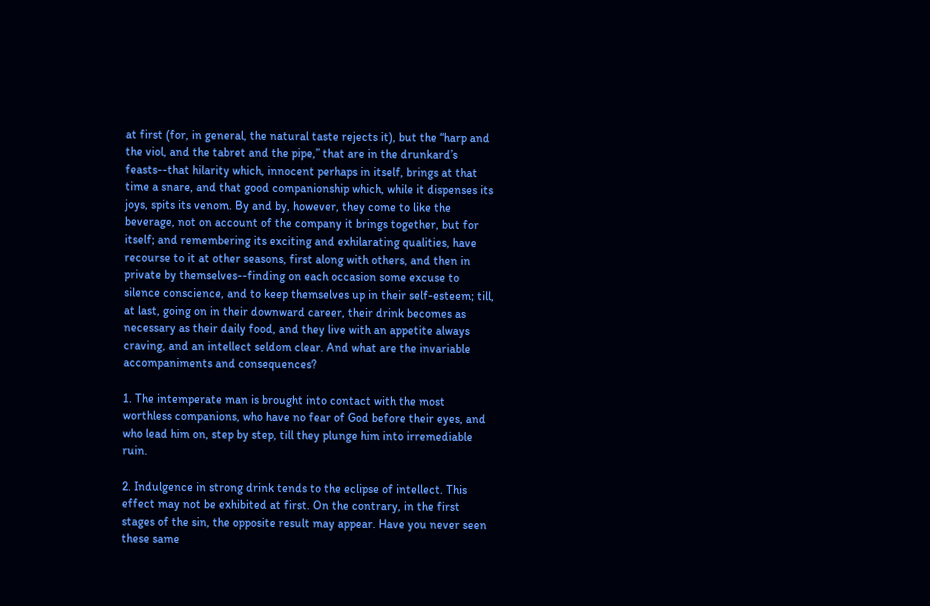at first (for, in general, the natural taste rejects it), but the “harp and the viol, and the tabret and the pipe,” that are in the drunkard’s feasts--that hilarity which, innocent perhaps in itself, brings at that time a snare, and that good companionship which, while it dispenses its joys, spits its venom. By and by, however, they come to like the beverage, not on account of the company it brings together, but for itself; and remembering its exciting and exhilarating qualities, have recourse to it at other seasons, first along with others, and then in private by themselves--finding on each occasion some excuse to silence conscience, and to keep themselves up in their self-esteem; till, at last, going on in their downward career, their drink becomes as necessary as their daily food, and they live with an appetite always craving, and an intellect seldom clear. And what are the invariable accompaniments and consequences?

1. The intemperate man is brought into contact with the most worthless companions, who have no fear of God before their eyes, and who lead him on, step by step, till they plunge him into irremediable ruin.

2. Indulgence in strong drink tends to the eclipse of intellect. This effect may not be exhibited at first. On the contrary, in the first stages of the sin, the opposite result may appear. Have you never seen these same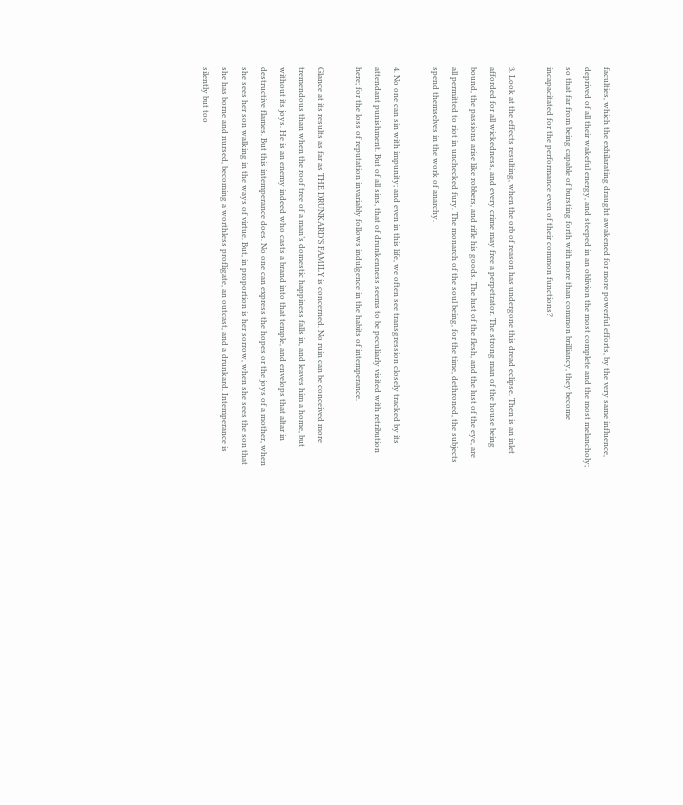faculties, which the exhilarating draught awakened for more powerful efforts, by the very same influence, deprived of all their wakeful energy, and steeped in an oblivion the most complete and the most melancholy; so that far from being capable of bursting forth with more than common brilliancy, they become incapacitated for the performance even of their common functions?

3. Look at the effects resulting, when the orb of reason has undergone this dread eclipse. Then is an inlet afforded for all wickedness, and every crime may free a perpetrator. The strong man of the house being bound, the passions arise like robbers, and rifle his goods. The lust of the flesh, and the lust of the eye, are all permitted to riot in unchecked fury. The monarch of the soul being, for the time, dethroned, the subjects spend themselves in the work of anarchy.

4. No one can sin with impunity; and even in this life, we often see transgression closely tracked by its attendant punishment. But of all sins, that of drunkenness seems to be peculiarly visited with retribution here; for the loss of reputation invariably follows indulgence in the habits of intemperance.

Glance at its results as far as THE DRUNKARD’S FAMILY is concerned. No ruin can be conceived more tremendous than when the roof tree of a man’s domestic happiness falls in, and leaves him a home, but without its joys. He is an enemy indeed who casts a brand into that temple, and envelops that altar in destructive flames. But this intemperance does. No one can express the hopes or the joys of a mother, when she sees her son walking in the ways of virtue. But, in proportion is her sorrow, when she sees the son that she has borne and nursed, becoming a worthless profligate, an outcast, and a drunkard. Intemperance is silently but too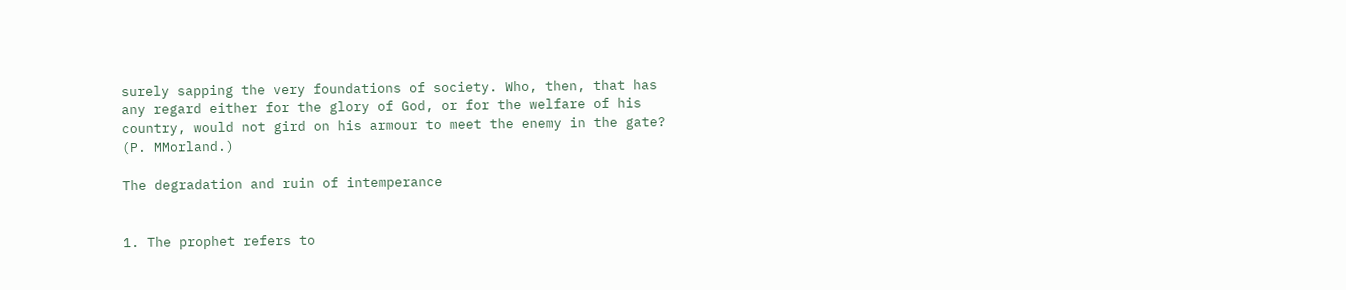surely sapping the very foundations of society. Who, then, that has any regard either for the glory of God, or for the welfare of his country, would not gird on his armour to meet the enemy in the gate? (P. MMorland.)

The degradation and ruin of intemperance


1. The prophet refers to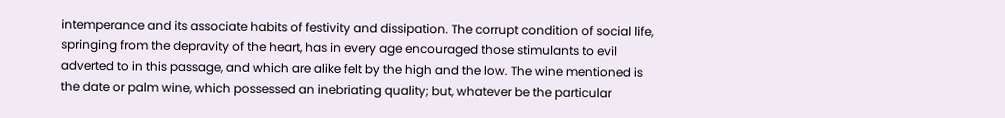intemperance and its associate habits of festivity and dissipation. The corrupt condition of social life, springing from the depravity of the heart, has in every age encouraged those stimulants to evil adverted to in this passage, and which are alike felt by the high and the low. The wine mentioned is the date or palm wine, which possessed an inebriating quality; but, whatever be the particular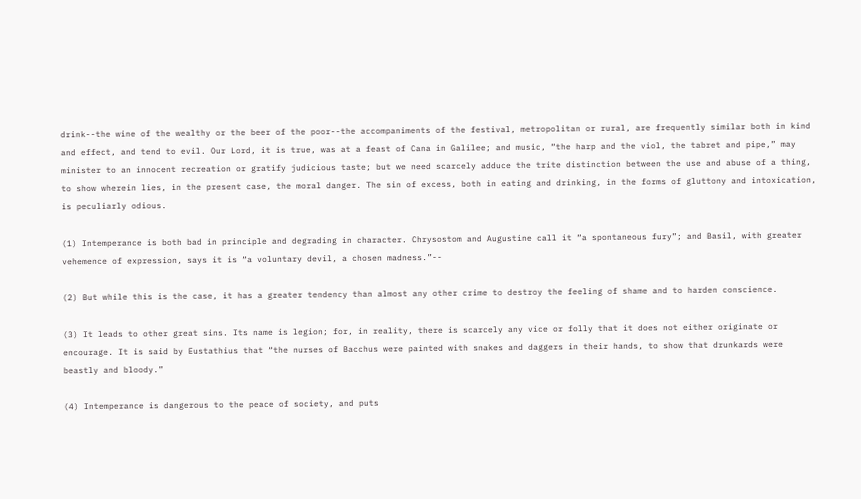drink--the wine of the wealthy or the beer of the poor--the accompaniments of the festival, metropolitan or rural, are frequently similar both in kind and effect, and tend to evil. Our Lord, it is true, was at a feast of Cana in Galilee; and music, “the harp and the viol, the tabret and pipe,” may minister to an innocent recreation or gratify judicious taste; but we need scarcely adduce the trite distinction between the use and abuse of a thing, to show wherein lies, in the present case, the moral danger. The sin of excess, both in eating and drinking, in the forms of gluttony and intoxication, is peculiarly odious.

(1) Intemperance is both bad in principle and degrading in character. Chrysostom and Augustine call it “a spontaneous fury”; and Basil, with greater vehemence of expression, says it is “a voluntary devil, a chosen madness.”--

(2) But while this is the case, it has a greater tendency than almost any other crime to destroy the feeling of shame and to harden conscience.

(3) It leads to other great sins. Its name is legion; for, in reality, there is scarcely any vice or folly that it does not either originate or encourage. It is said by Eustathius that “the nurses of Bacchus were painted with snakes and daggers in their hands, to show that drunkards were beastly and bloody.”

(4) Intemperance is dangerous to the peace of society, and puts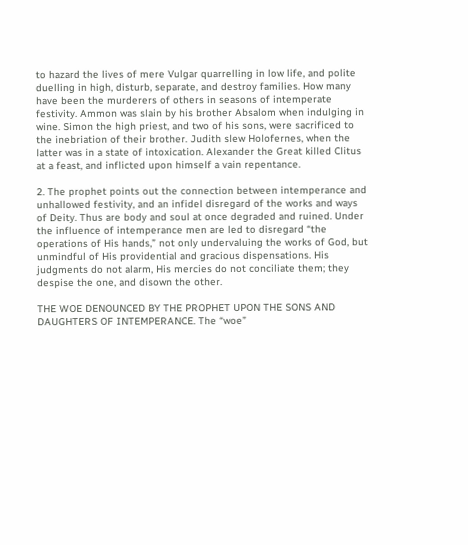to hazard the lives of mere Vulgar quarrelling in low life, and polite duelling in high, disturb, separate, and destroy families. How many have been the murderers of others in seasons of intemperate festivity. Ammon was slain by his brother Absalom when indulging in wine. Simon the high priest, and two of his sons, were sacrificed to the inebriation of their brother. Judith slew Holofernes, when the latter was in a state of intoxication. Alexander the Great killed Clitus at a feast, and inflicted upon himself a vain repentance.

2. The prophet points out the connection between intemperance and unhallowed festivity, and an infidel disregard of the works and ways of Deity. Thus are body and soul at once degraded and ruined. Under the influence of intemperance men are led to disregard “the operations of His hands,” not only undervaluing the works of God, but unmindful of His providential and gracious dispensations. His judgments do not alarm, His mercies do not conciliate them; they despise the one, and disown the other.

THE WOE DENOUNCED BY THE PROPHET UPON THE SONS AND DAUGHTERS OF INTEMPERANCE. The “woe”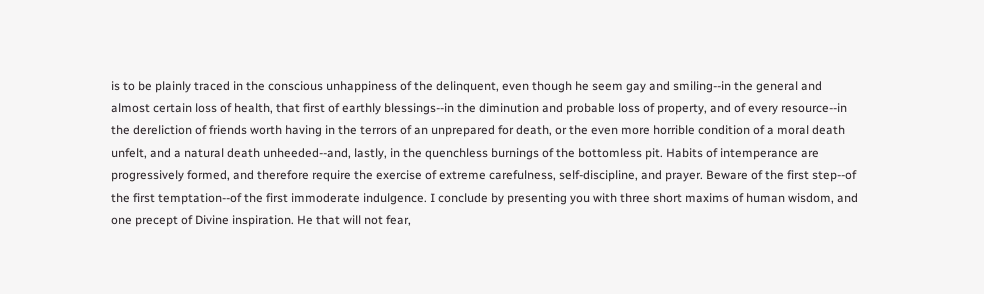is to be plainly traced in the conscious unhappiness of the delinquent, even though he seem gay and smiling--in the general and almost certain loss of health, that first of earthly blessings--in the diminution and probable loss of property, and of every resource--in the dereliction of friends worth having in the terrors of an unprepared for death, or the even more horrible condition of a moral death unfelt, and a natural death unheeded--and, lastly, in the quenchless burnings of the bottomless pit. Habits of intemperance are progressively formed, and therefore require the exercise of extreme carefulness, self-discipline, and prayer. Beware of the first step--of the first temptation--of the first immoderate indulgence. I conclude by presenting you with three short maxims of human wisdom, and one precept of Divine inspiration. He that will not fear,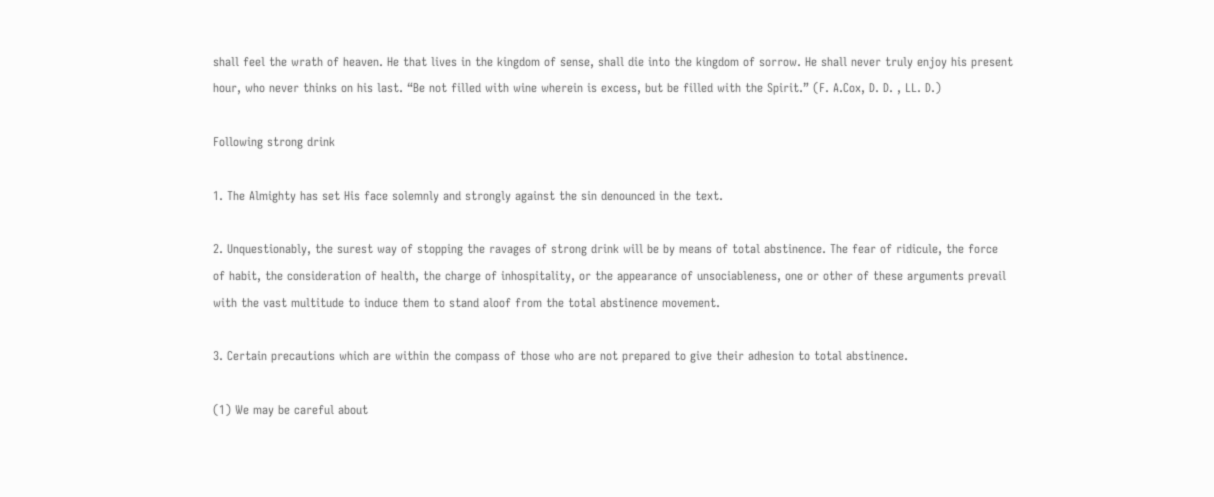shall feel the wrath of heaven. He that lives in the kingdom of sense, shall die into the kingdom of sorrow. He shall never truly enjoy his present hour, who never thinks on his last. “Be not filled with wine wherein is excess, but be filled with the Spirit.” (F. A.Cox, D. D. , LL. D.)

Following strong drink

1. The Almighty has set His face solemnly and strongly against the sin denounced in the text.

2. Unquestionably, the surest way of stopping the ravages of strong drink will be by means of total abstinence. The fear of ridicule, the force of habit, the consideration of health, the charge of inhospitality, or the appearance of unsociableness, one or other of these arguments prevail with the vast multitude to induce them to stand aloof from the total abstinence movement.

3. Certain precautions which are within the compass of those who are not prepared to give their adhesion to total abstinence.

(1) We may be careful about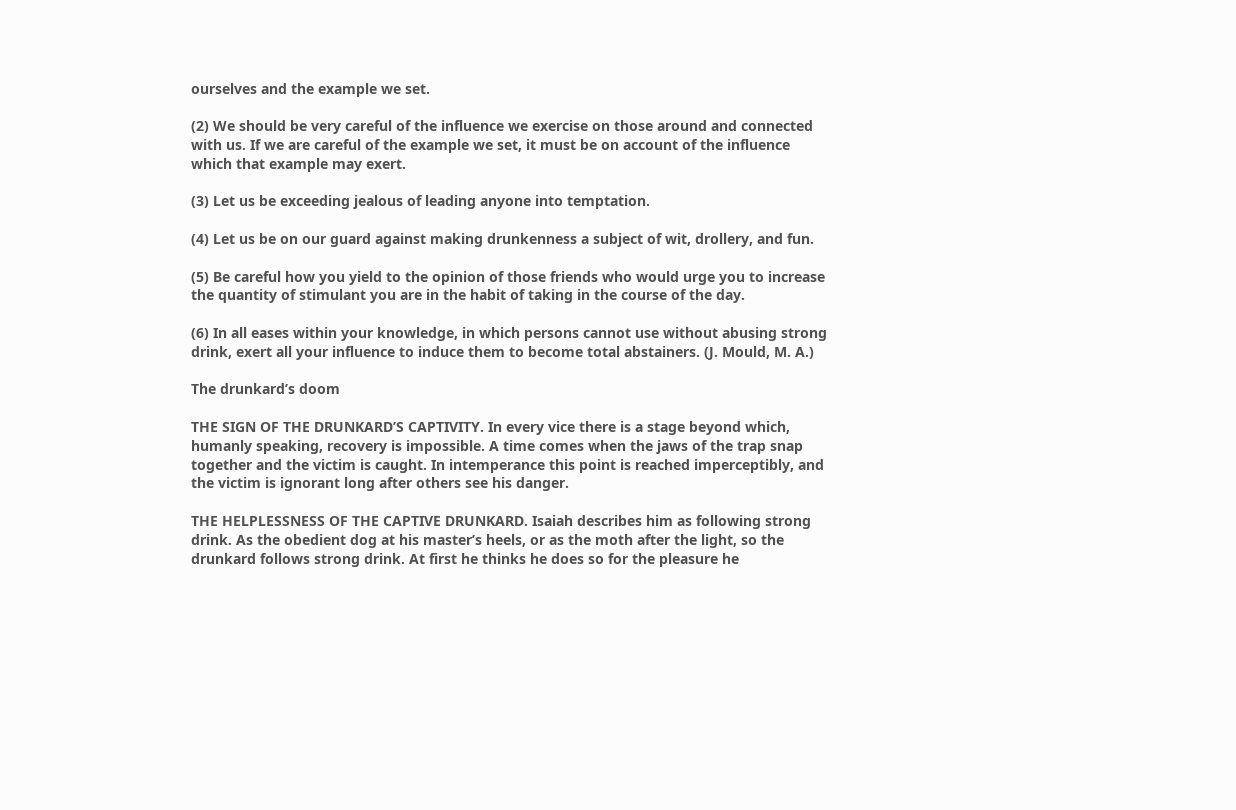ourselves and the example we set.

(2) We should be very careful of the influence we exercise on those around and connected with us. If we are careful of the example we set, it must be on account of the influence which that example may exert.

(3) Let us be exceeding jealous of leading anyone into temptation.

(4) Let us be on our guard against making drunkenness a subject of wit, drollery, and fun.

(5) Be careful how you yield to the opinion of those friends who would urge you to increase the quantity of stimulant you are in the habit of taking in the course of the day.

(6) In all eases within your knowledge, in which persons cannot use without abusing strong drink, exert all your influence to induce them to become total abstainers. (J. Mould, M. A.)

The drunkard’s doom

THE SIGN OF THE DRUNKARD’S CAPTIVITY. In every vice there is a stage beyond which, humanly speaking, recovery is impossible. A time comes when the jaws of the trap snap together and the victim is caught. In intemperance this point is reached imperceptibly, and the victim is ignorant long after others see his danger.

THE HELPLESSNESS OF THE CAPTIVE DRUNKARD. Isaiah describes him as following strong drink. As the obedient dog at his master’s heels, or as the moth after the light, so the drunkard follows strong drink. At first he thinks he does so for the pleasure he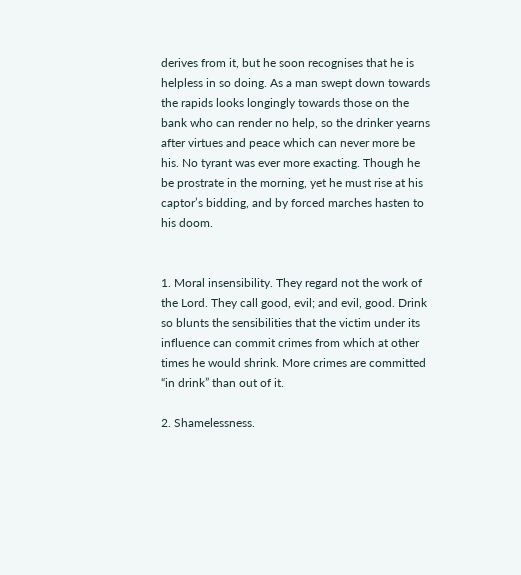derives from it, but he soon recognises that he is helpless in so doing. As a man swept down towards the rapids looks longingly towards those on the bank who can render no help, so the drinker yearns after virtues and peace which can never more be his. No tyrant was ever more exacting. Though he be prostrate in the morning, yet he must rise at his captor’s bidding, and by forced marches hasten to his doom.


1. Moral insensibility. They regard not the work of the Lord. They call good, evil; and evil, good. Drink so blunts the sensibilities that the victim under its influence can commit crimes from which at other times he would shrink. More crimes are committed “in drink” than out of it.

2. Shamelessness.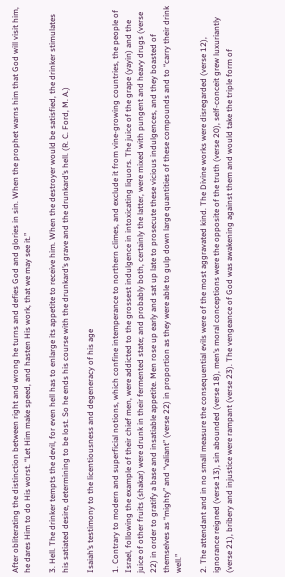After obliterating the distinction between right and wrong he turns and defies God and glories in sin. When the prophet warns him that God will visit him, he dares Him to do His worst. “Let Him make speed, and hasten His work, that we may see it.”

3. Hell. The drinker tempts the devil, for even hell has to enlarge its appetite to receive him. When the destroyer would be satisfied, the drinker stimulates his satiated desire, determining to be lost. So he ends his course with the drunkard’s grave and the drunkard’s hell. (R. C. Ford, M. A.)

Isaiah’s testimony to the licentiousness and degeneracy of his age

1. Contrary to modern and superficial notions, which confine intemperance to northern climes, and exclude it from vine-growing countries, the people of Israel, following the example of their chief men, were addicted to the grossest indulgence in intoxicating liquors. The juice of the grape (yayin) and the juice of other fruits (shakar) were drunk in their fermented state; and probably both, certainly the latter, were mixed with pungent and heavy drugs (verse 22) in order to gratify a base and insatiable appetite. Men rose up early and sat up late to prosecute these vicious indulgences, and they boasted of themselves as “mighty” and “valiant” (verse 22) in proportion as they were able to gulp down large quantities of these compounds and to “carry their drink well.”

2. The attendant and in no small measure the consequential evils were of the most aggravated kind. The Divine works were disregarded (verse 12), ignorance reigned (verse 13), sin abounded (verse 18), men’s moral conceptions were the opposite of the truth (verse 20), self-conceit grew luxuriantly (verse 21), bribery and injustice were rampant (verse 23). The vengeance of God was awakening against them and would take the triple form of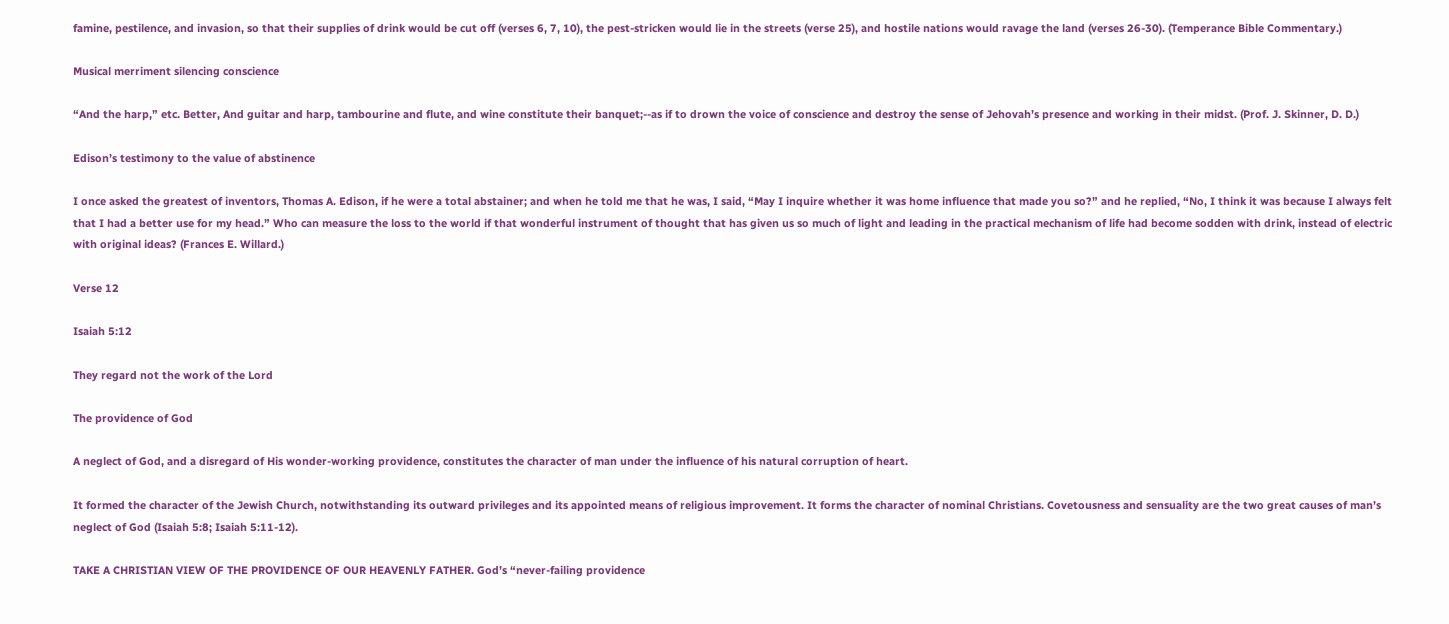famine, pestilence, and invasion, so that their supplies of drink would be cut off (verses 6, 7, 10), the pest-stricken would lie in the streets (verse 25), and hostile nations would ravage the land (verses 26-30). (Temperance Bible Commentary.)

Musical merriment silencing conscience

“And the harp,” etc. Better, And guitar and harp, tambourine and flute, and wine constitute their banquet;--as if to drown the voice of conscience and destroy the sense of Jehovah’s presence and working in their midst. (Prof. J. Skinner, D. D.)

Edison’s testimony to the value of abstinence

I once asked the greatest of inventors, Thomas A. Edison, if he were a total abstainer; and when he told me that he was, I said, “May I inquire whether it was home influence that made you so?” and he replied, “No, I think it was because I always felt that I had a better use for my head.” Who can measure the loss to the world if that wonderful instrument of thought that has given us so much of light and leading in the practical mechanism of life had become sodden with drink, instead of electric with original ideas? (Frances E. Willard.)

Verse 12

Isaiah 5:12

They regard not the work of the Lord

The providence of God

A neglect of God, and a disregard of His wonder-working providence, constitutes the character of man under the influence of his natural corruption of heart.

It formed the character of the Jewish Church, notwithstanding its outward privileges and its appointed means of religious improvement. It forms the character of nominal Christians. Covetousness and sensuality are the two great causes of man’s neglect of God (Isaiah 5:8; Isaiah 5:11-12).

TAKE A CHRISTIAN VIEW OF THE PROVIDENCE OF OUR HEAVENLY FATHER. God’s “never-failing providence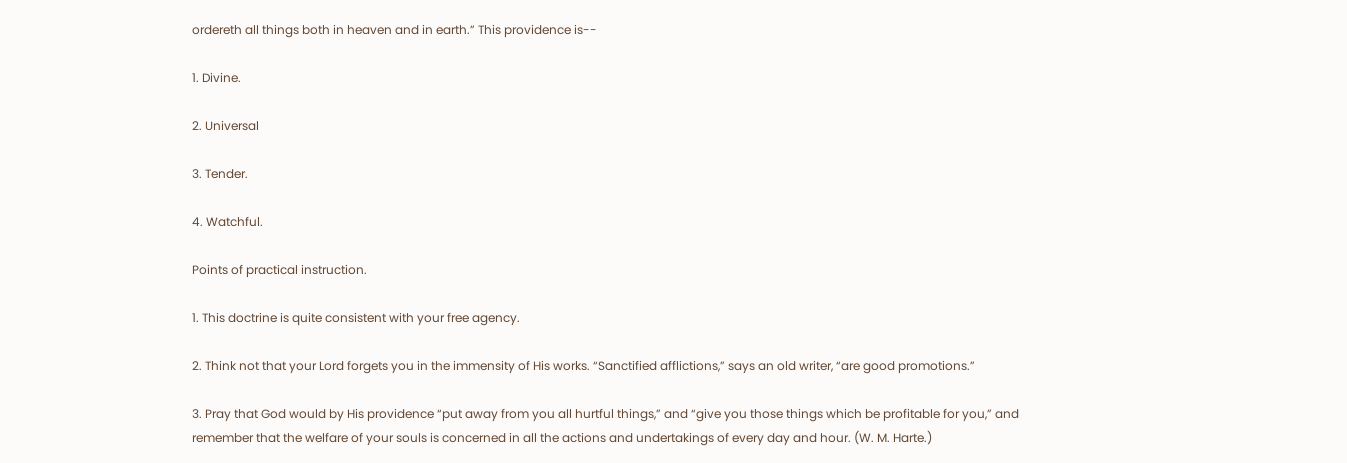ordereth all things both in heaven and in earth.” This providence is--

1. Divine.

2. Universal

3. Tender.

4. Watchful.

Points of practical instruction.

1. This doctrine is quite consistent with your free agency.

2. Think not that your Lord forgets you in the immensity of His works. “Sanctified afflictions,” says an old writer, “are good promotions.”

3. Pray that God would by His providence “put away from you all hurtful things,” and “give you those things which be profitable for you,” and remember that the welfare of your souls is concerned in all the actions and undertakings of every day and hour. (W. M. Harte.)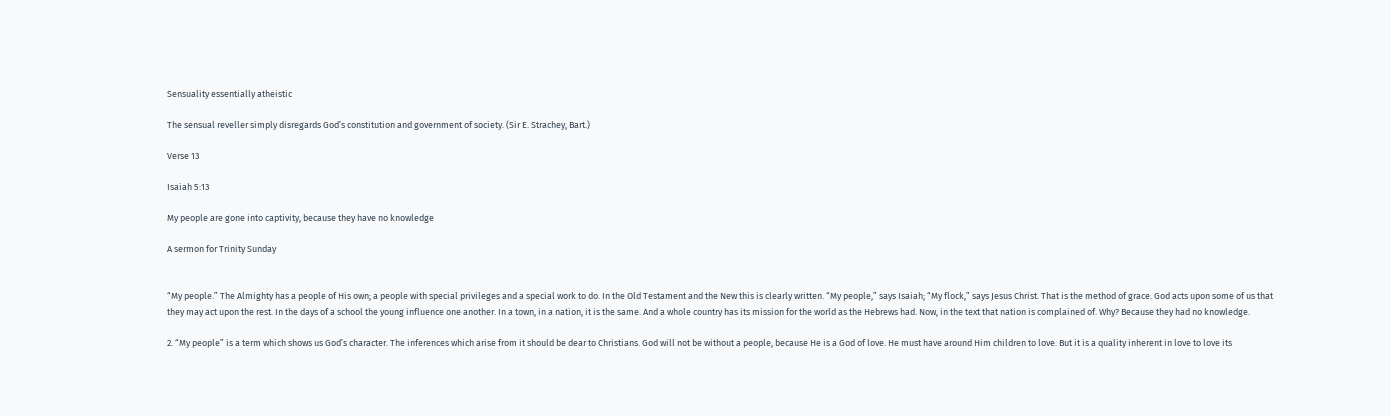Sensuality essentially atheistic

The sensual reveller simply disregards God’s constitution and government of society. (Sir E. Strachey, Bart.)

Verse 13

Isaiah 5:13

My people are gone into captivity, because they have no knowledge

A sermon for Trinity Sunday


“My people.” The Almighty has a people of His own; a people with special privileges and a special work to do. In the Old Testament and the New this is clearly written. “My people,” says Isaiah; “My flock,” says Jesus Christ. That is the method of grace. God acts upon some of us that they may act upon the rest. In the days of a school the young influence one another. In a town, in a nation, it is the same. And a whole country has its mission for the world as the Hebrews had. Now, in the text that nation is complained of. Why? Because they had no knowledge.

2. “My people” is a term which shows us God’s character. The inferences which arise from it should be dear to Christians. God will not be without a people, because He is a God of love. He must have around Him children to love. But it is a quality inherent in love to love its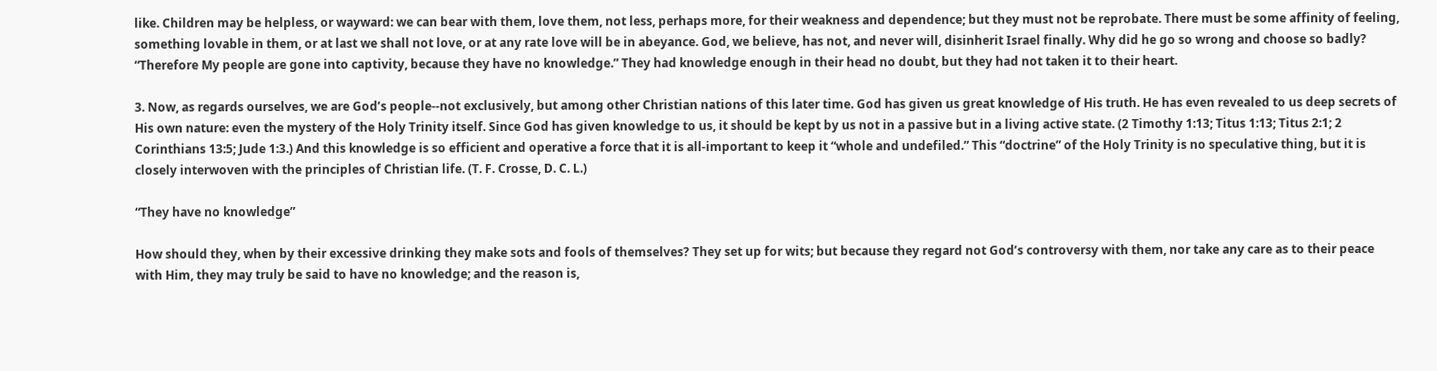like. Children may be helpless, or wayward: we can bear with them, love them, not less, perhaps more, for their weakness and dependence; but they must not be reprobate. There must be some affinity of feeling, something lovable in them, or at last we shall not love, or at any rate love will be in abeyance. God, we believe, has not, and never will, disinherit Israel finally. Why did he go so wrong and choose so badly? “Therefore My people are gone into captivity, because they have no knowledge.” They had knowledge enough in their head no doubt, but they had not taken it to their heart.

3. Now, as regards ourselves, we are God’s people--not exclusively, but among other Christian nations of this later time. God has given us great knowledge of His truth. He has even revealed to us deep secrets of His own nature: even the mystery of the Holy Trinity itself. Since God has given knowledge to us, it should be kept by us not in a passive but in a living active state. (2 Timothy 1:13; Titus 1:13; Titus 2:1; 2 Corinthians 13:5; Jude 1:3.) And this knowledge is so efficient and operative a force that it is all-important to keep it “whole and undefiled.” This “doctrine” of the Holy Trinity is no speculative thing, but it is closely interwoven with the principles of Christian life. (T. F. Crosse, D. C. L.)

“They have no knowledge”

How should they, when by their excessive drinking they make sots and fools of themselves? They set up for wits; but because they regard not God’s controversy with them, nor take any care as to their peace with Him, they may truly be said to have no knowledge; and the reason is,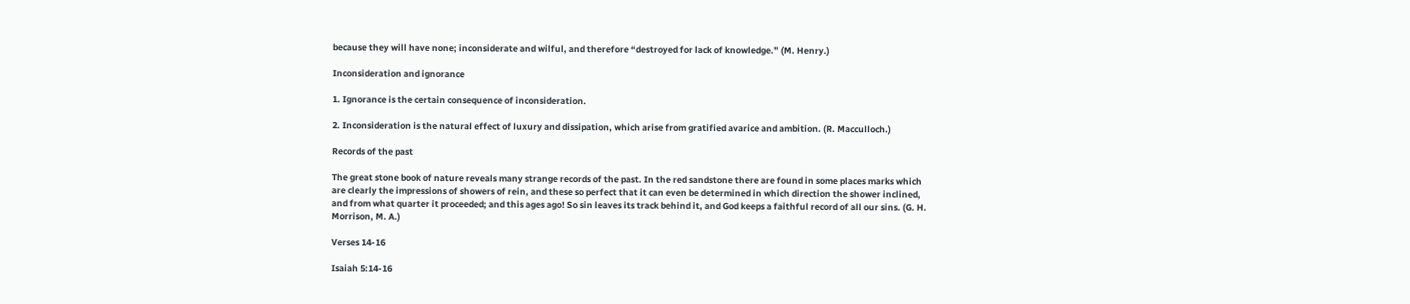because they will have none; inconsiderate and wilful, and therefore “destroyed for lack of knowledge.” (M. Henry.)

Inconsideration and ignorance

1. Ignorance is the certain consequence of inconsideration.

2. Inconsideration is the natural effect of luxury and dissipation, which arise from gratified avarice and ambition. (R. Macculloch.)

Records of the past

The great stone book of nature reveals many strange records of the past. In the red sandstone there are found in some places marks which are clearly the impressions of showers of rein, and these so perfect that it can even be determined in which direction the shower inclined, and from what quarter it proceeded; and this ages ago! So sin leaves its track behind it, and God keeps a faithful record of all our sins. (G. H. Morrison, M. A.)

Verses 14-16

Isaiah 5:14-16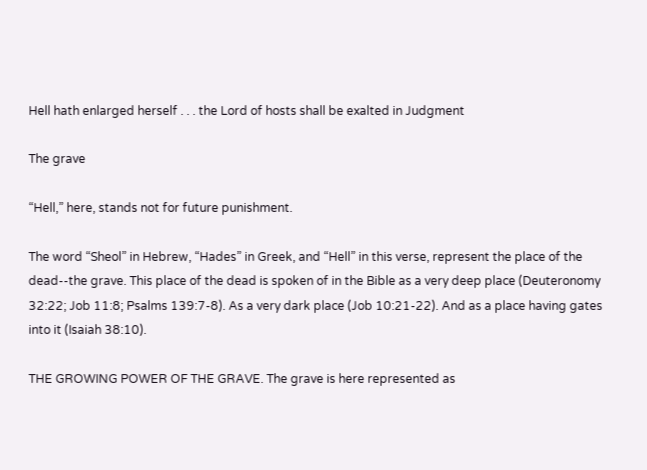Hell hath enlarged herself . . . the Lord of hosts shall be exalted in Judgment

The grave

“Hell,” here, stands not for future punishment.

The word “Sheol” in Hebrew, “Hades” in Greek, and “Hell” in this verse, represent the place of the dead--the grave. This place of the dead is spoken of in the Bible as a very deep place (Deuteronomy 32:22; Job 11:8; Psalms 139:7-8). As a very dark place (Job 10:21-22). And as a place having gates into it (Isaiah 38:10).

THE GROWING POWER OF THE GRAVE. The grave is here represented as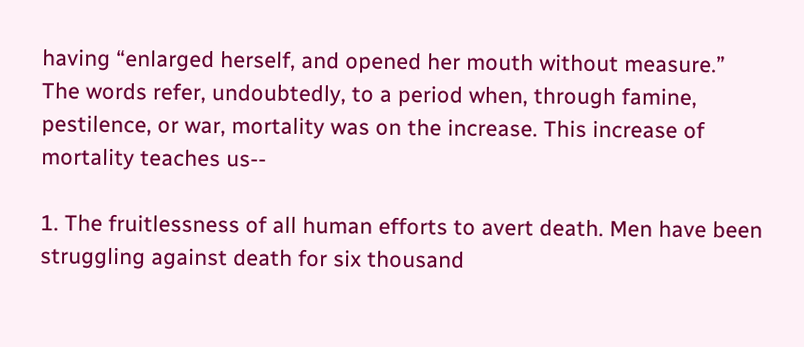having “enlarged herself, and opened her mouth without measure.” The words refer, undoubtedly, to a period when, through famine, pestilence, or war, mortality was on the increase. This increase of mortality teaches us--

1. The fruitlessness of all human efforts to avert death. Men have been struggling against death for six thousand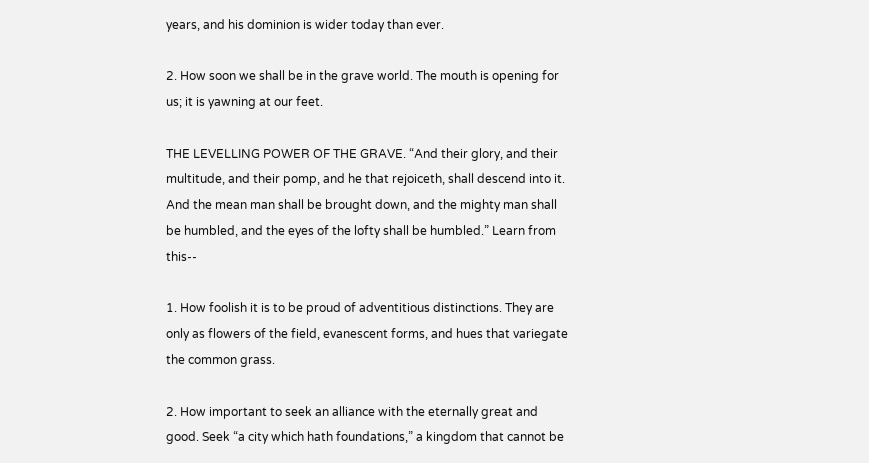years, and his dominion is wider today than ever.

2. How soon we shall be in the grave world. The mouth is opening for us; it is yawning at our feet.

THE LEVELLING POWER OF THE GRAVE. “And their glory, and their multitude, and their pomp, and he that rejoiceth, shall descend into it. And the mean man shall be brought down, and the mighty man shall be humbled, and the eyes of the lofty shall be humbled.” Learn from this--

1. How foolish it is to be proud of adventitious distinctions. They are only as flowers of the field, evanescent forms, and hues that variegate the common grass.

2. How important to seek an alliance with the eternally great and good. Seek “a city which hath foundations,” a kingdom that cannot be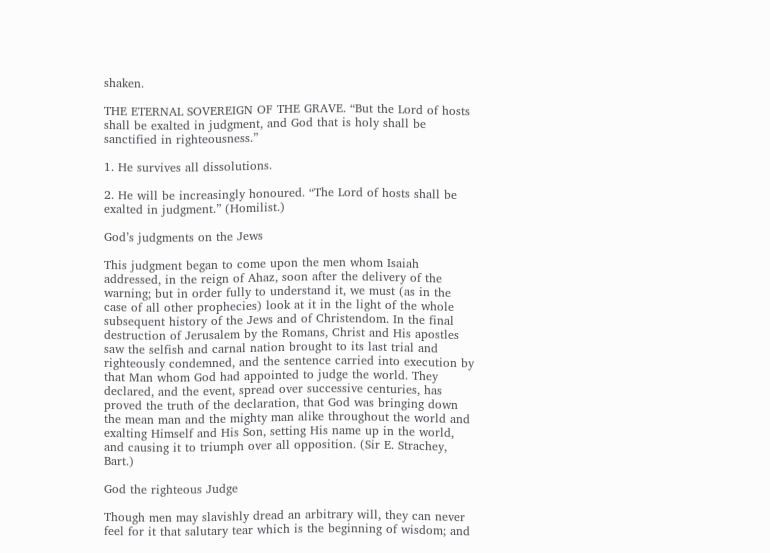shaken.

THE ETERNAL SOVEREIGN OF THE GRAVE. “But the Lord of hosts shall be exalted in judgment, and God that is holy shall be sanctified in righteousness.”

1. He survives all dissolutions.

2. He will be increasingly honoured. “The Lord of hosts shall be exalted in judgment.” (Homilist.)

God’s judgments on the Jews

This judgment began to come upon the men whom Isaiah addressed, in the reign of Ahaz, soon after the delivery of the warning; but in order fully to understand it, we must (as in the case of all other prophecies) look at it in the light of the whole subsequent history of the Jews and of Christendom. In the final destruction of Jerusalem by the Romans, Christ and His apostles saw the selfish and carnal nation brought to its last trial and righteously condemned, and the sentence carried into execution by that Man whom God had appointed to judge the world. They declared, and the event, spread over successive centuries, has proved the truth of the declaration, that God was bringing down the mean man and the mighty man alike throughout the world and exalting Himself and His Son, setting His name up in the world, and causing it to triumph over all opposition. (Sir E. Strachey, Bart.)

God the righteous Judge

Though men may slavishly dread an arbitrary will, they can never feel for it that salutary tear which is the beginning of wisdom; and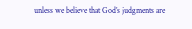unless we believe that God’s judgments are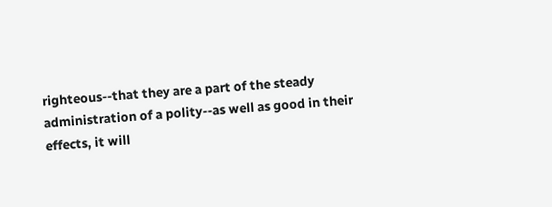righteous--that they are a part of the steady administration of a polity--as well as good in their effects, it will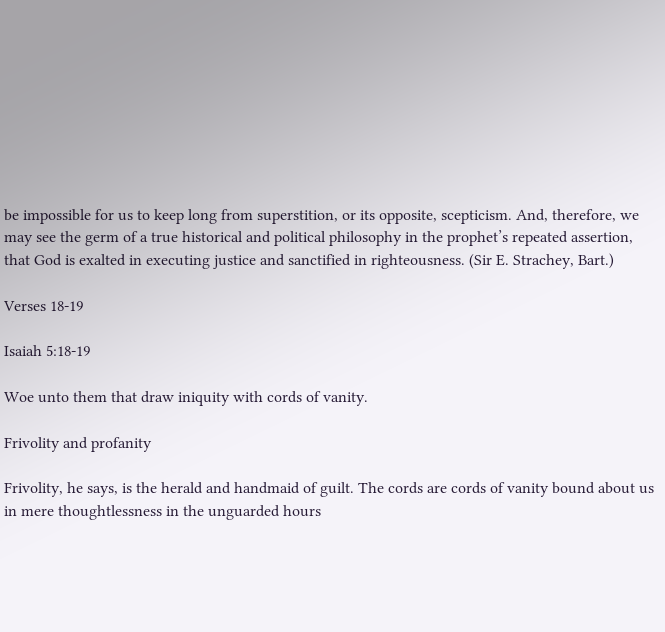be impossible for us to keep long from superstition, or its opposite, scepticism. And, therefore, we may see the germ of a true historical and political philosophy in the prophet’s repeated assertion, that God is exalted in executing justice and sanctified in righteousness. (Sir E. Strachey, Bart.)

Verses 18-19

Isaiah 5:18-19

Woe unto them that draw iniquity with cords of vanity.

Frivolity and profanity

Frivolity, he says, is the herald and handmaid of guilt. The cords are cords of vanity bound about us in mere thoughtlessness in the unguarded hours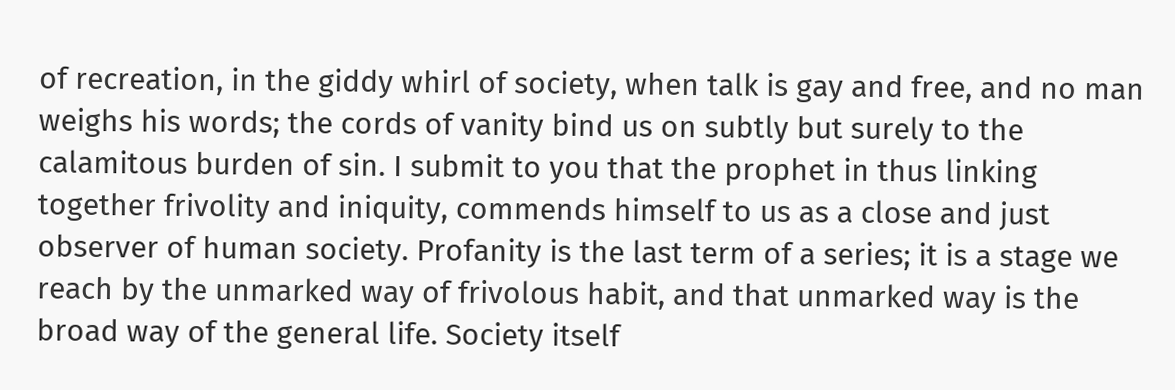of recreation, in the giddy whirl of society, when talk is gay and free, and no man weighs his words; the cords of vanity bind us on subtly but surely to the calamitous burden of sin. I submit to you that the prophet in thus linking together frivolity and iniquity, commends himself to us as a close and just observer of human society. Profanity is the last term of a series; it is a stage we reach by the unmarked way of frivolous habit, and that unmarked way is the broad way of the general life. Society itself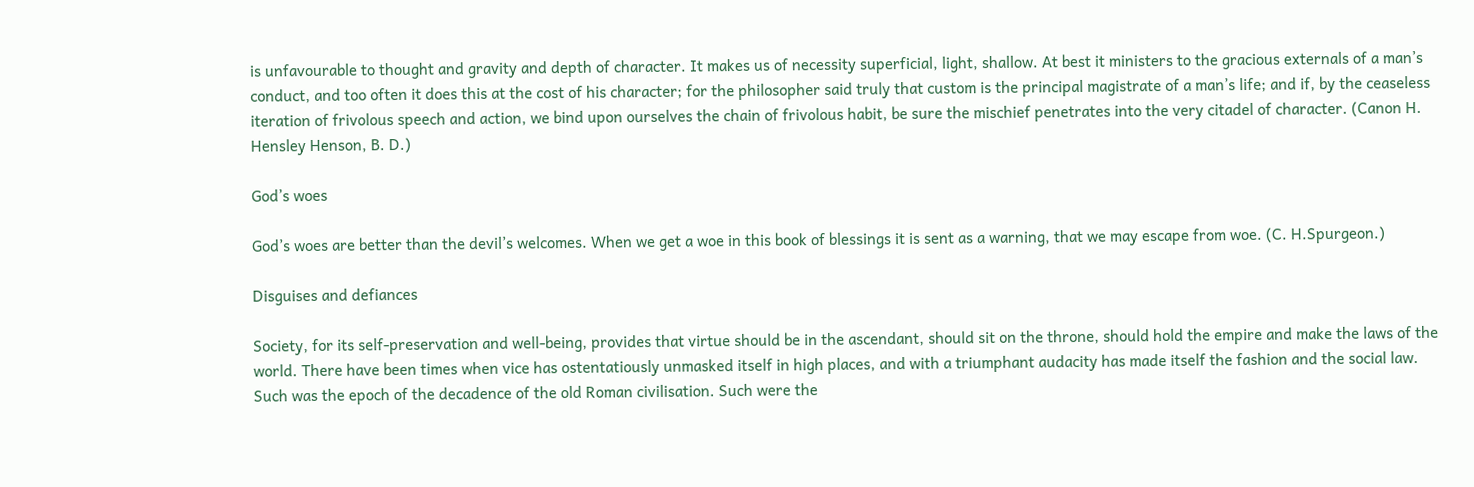is unfavourable to thought and gravity and depth of character. It makes us of necessity superficial, light, shallow. At best it ministers to the gracious externals of a man’s conduct, and too often it does this at the cost of his character; for the philosopher said truly that custom is the principal magistrate of a man’s life; and if, by the ceaseless iteration of frivolous speech and action, we bind upon ourselves the chain of frivolous habit, be sure the mischief penetrates into the very citadel of character. (Canon H. Hensley Henson, B. D.)

God’s woes

God’s woes are better than the devil’s welcomes. When we get a woe in this book of blessings it is sent as a warning, that we may escape from woe. (C. H.Spurgeon.)

Disguises and defiances

Society, for its self-preservation and well-being, provides that virtue should be in the ascendant, should sit on the throne, should hold the empire and make the laws of the world. There have been times when vice has ostentatiously unmasked itself in high places, and with a triumphant audacity has made itself the fashion and the social law. Such was the epoch of the decadence of the old Roman civilisation. Such were the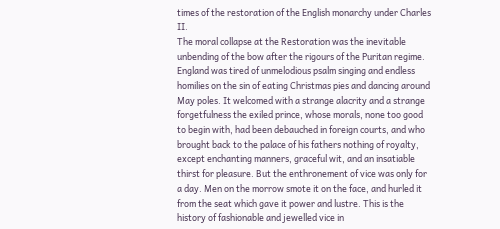times of the restoration of the English monarchy under Charles II.
The moral collapse at the Restoration was the inevitable unbending of the bow after the rigours of the Puritan regime. England was tired of unmelodious psalm singing and endless homilies on the sin of eating Christmas pies and dancing around May poles. It welcomed with a strange alacrity and a strange forgetfulness the exiled prince, whose morals, none too good to begin with, had been debauched in foreign courts, and who brought back to the palace of his fathers nothing of royalty, except enchanting manners, graceful wit, and an insatiable thirst for pleasure. But the enthronement of vice was only for a day. Men on the morrow smote it on the face, and hurled it from the seat which gave it power and lustre. This is the history of fashionable and jewelled vice in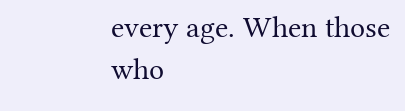every age. When those who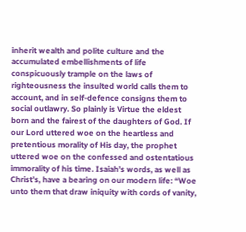inherit wealth and polite culture and the accumulated embellishments of life conspicuously trample on the laws of righteousness the insulted world calls them to account, and in self-defence consigns them to social outlawry. So plainly is Virtue the eldest born and the fairest of the daughters of God. If our Lord uttered woe on the heartless and pretentious morality of His day, the prophet uttered woe on the confessed and ostentatious immorality of his time. Isaiah’s words, as well as Christ’s, have a bearing on our modern life: “Woe unto them that draw iniquity with cords of vanity,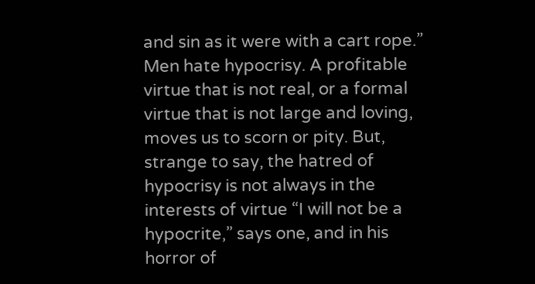and sin as it were with a cart rope.” Men hate hypocrisy. A profitable virtue that is not real, or a formal virtue that is not large and loving, moves us to scorn or pity. But, strange to say, the hatred of hypocrisy is not always in the interests of virtue “I will not be a hypocrite,” says one, and in his horror of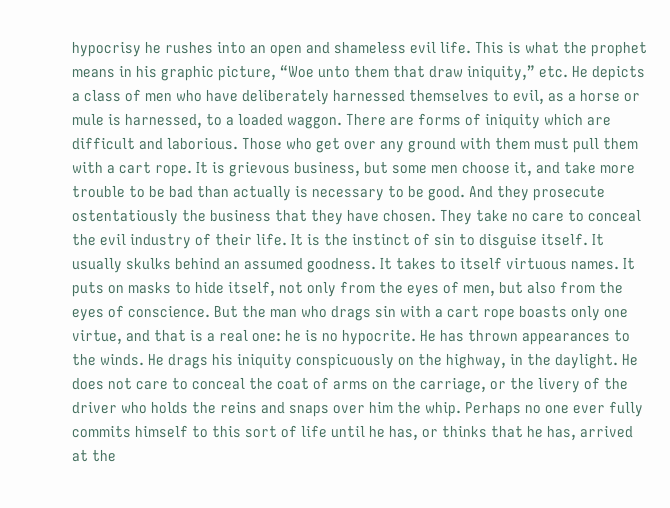hypocrisy he rushes into an open and shameless evil life. This is what the prophet means in his graphic picture, “Woe unto them that draw iniquity,” etc. He depicts a class of men who have deliberately harnessed themselves to evil, as a horse or mule is harnessed, to a loaded waggon. There are forms of iniquity which are difficult and laborious. Those who get over any ground with them must pull them with a cart rope. It is grievous business, but some men choose it, and take more trouble to be bad than actually is necessary to be good. And they prosecute ostentatiously the business that they have chosen. They take no care to conceal the evil industry of their life. It is the instinct of sin to disguise itself. It usually skulks behind an assumed goodness. It takes to itself virtuous names. It puts on masks to hide itself, not only from the eyes of men, but also from the eyes of conscience. But the man who drags sin with a cart rope boasts only one virtue, and that is a real one: he is no hypocrite. He has thrown appearances to the winds. He drags his iniquity conspicuously on the highway, in the daylight. He does not care to conceal the coat of arms on the carriage, or the livery of the driver who holds the reins and snaps over him the whip. Perhaps no one ever fully commits himself to this sort of life until he has, or thinks that he has, arrived at the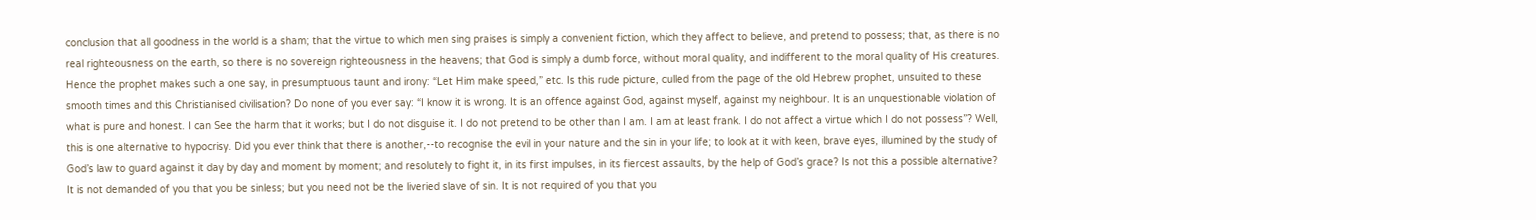conclusion that all goodness in the world is a sham; that the virtue to which men sing praises is simply a convenient fiction, which they affect to believe, and pretend to possess; that, as there is no real righteousness on the earth, so there is no sovereign righteousness in the heavens; that God is simply a dumb force, without moral quality, and indifferent to the moral quality of His creatures. Hence the prophet makes such a one say, in presumptuous taunt and irony: “Let Him make speed,” etc. Is this rude picture, culled from the page of the old Hebrew prophet, unsuited to these smooth times and this Christianised civilisation? Do none of you ever say: “I know it is wrong. It is an offence against God, against myself, against my neighbour. It is an unquestionable violation of what is pure and honest. I can See the harm that it works; but I do not disguise it. I do not pretend to be other than I am. I am at least frank. I do not affect a virtue which I do not possess”? Well, this is one alternative to hypocrisy. Did you ever think that there is another,--to recognise the evil in your nature and the sin in your life; to look at it with keen, brave eyes, illumined by the study of God’s law to guard against it day by day and moment by moment; and resolutely to fight it, in its first impulses, in its fiercest assaults, by the help of God’s grace? Is not this a possible alternative? It is not demanded of you that you be sinless; but you need not be the liveried slave of sin. It is not required of you that you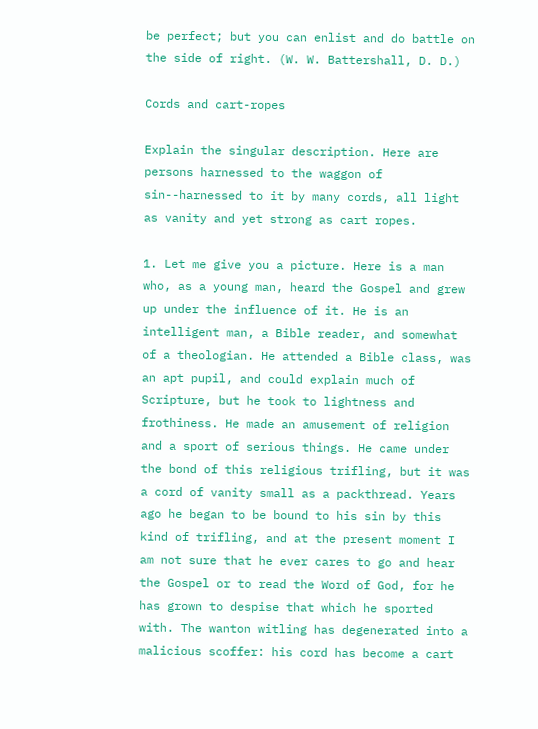be perfect; but you can enlist and do battle on the side of right. (W. W. Battershall, D. D.)

Cords and cart-ropes

Explain the singular description. Here are persons harnessed to the waggon of sin--harnessed to it by many cords, all light as vanity and yet strong as cart ropes.

1. Let me give you a picture. Here is a man who, as a young man, heard the Gospel and grew up under the influence of it. He is an intelligent man, a Bible reader, and somewhat of a theologian. He attended a Bible class, was an apt pupil, and could explain much of Scripture, but he took to lightness and frothiness. He made an amusement of religion and a sport of serious things. He came under the bond of this religious trifling, but it was a cord of vanity small as a packthread. Years ago he began to be bound to his sin by this kind of trifling, and at the present moment I am not sure that he ever cares to go and hear the Gospel or to read the Word of God, for he has grown to despise that which he sported with. The wanton witling has degenerated into a malicious scoffer: his cord has become a cart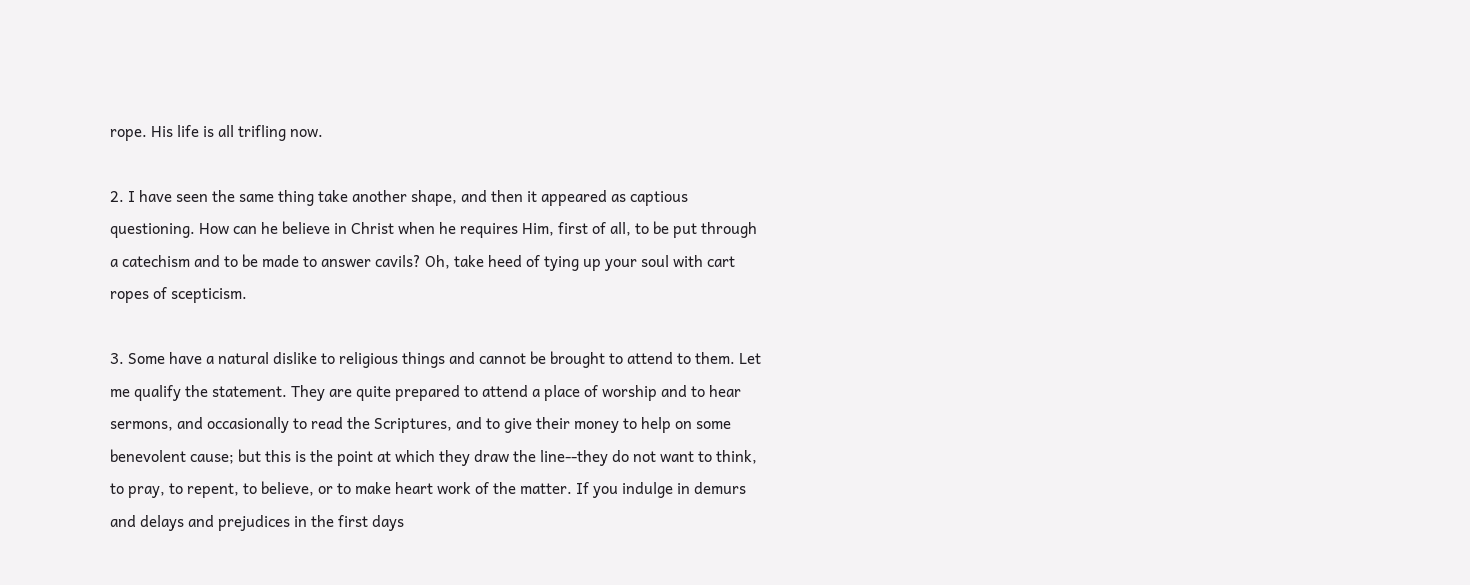rope. His life is all trifling now.

2. I have seen the same thing take another shape, and then it appeared as captious questioning. How can he believe in Christ when he requires Him, first of all, to be put through a catechism and to be made to answer cavils? Oh, take heed of tying up your soul with cart ropes of scepticism.

3. Some have a natural dislike to religious things and cannot be brought to attend to them. Let me qualify the statement. They are quite prepared to attend a place of worship and to hear sermons, and occasionally to read the Scriptures, and to give their money to help on some benevolent cause; but this is the point at which they draw the line--they do not want to think, to pray, to repent, to believe, or to make heart work of the matter. If you indulge in demurs and delays and prejudices in the first days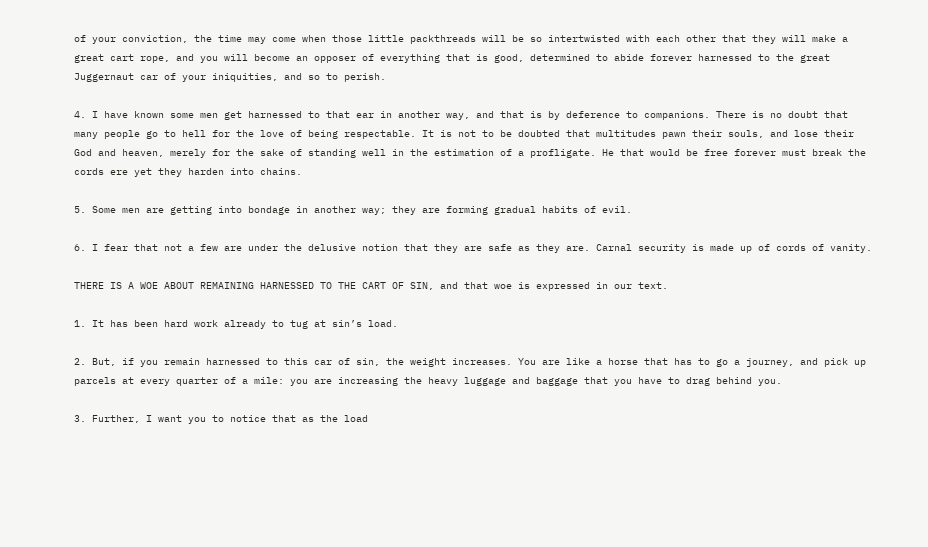of your conviction, the time may come when those little packthreads will be so intertwisted with each other that they will make a great cart rope, and you will become an opposer of everything that is good, determined to abide forever harnessed to the great Juggernaut car of your iniquities, and so to perish.

4. I have known some men get harnessed to that ear in another way, and that is by deference to companions. There is no doubt that many people go to hell for the love of being respectable. It is not to be doubted that multitudes pawn their souls, and lose their God and heaven, merely for the sake of standing well in the estimation of a profligate. He that would be free forever must break the cords ere yet they harden into chains.

5. Some men are getting into bondage in another way; they are forming gradual habits of evil.

6. I fear that not a few are under the delusive notion that they are safe as they are. Carnal security is made up of cords of vanity.

THERE IS A WOE ABOUT REMAINING HARNESSED TO THE CART OF SIN, and that woe is expressed in our text.

1. It has been hard work already to tug at sin’s load.

2. But, if you remain harnessed to this car of sin, the weight increases. You are like a horse that has to go a journey, and pick up parcels at every quarter of a mile: you are increasing the heavy luggage and baggage that you have to drag behind you.

3. Further, I want you to notice that as the load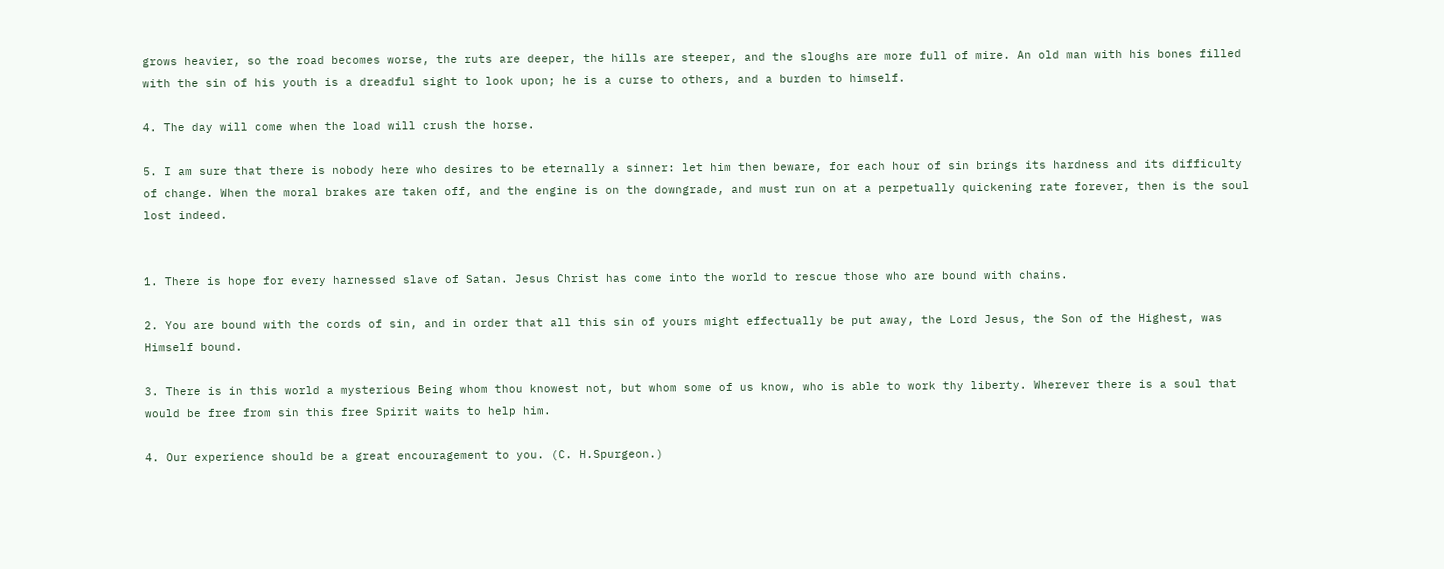grows heavier, so the road becomes worse, the ruts are deeper, the hills are steeper, and the sloughs are more full of mire. An old man with his bones filled with the sin of his youth is a dreadful sight to look upon; he is a curse to others, and a burden to himself.

4. The day will come when the load will crush the horse.

5. I am sure that there is nobody here who desires to be eternally a sinner: let him then beware, for each hour of sin brings its hardness and its difficulty of change. When the moral brakes are taken off, and the engine is on the downgrade, and must run on at a perpetually quickening rate forever, then is the soul lost indeed.


1. There is hope for every harnessed slave of Satan. Jesus Christ has come into the world to rescue those who are bound with chains.

2. You are bound with the cords of sin, and in order that all this sin of yours might effectually be put away, the Lord Jesus, the Son of the Highest, was Himself bound.

3. There is in this world a mysterious Being whom thou knowest not, but whom some of us know, who is able to work thy liberty. Wherever there is a soul that would be free from sin this free Spirit waits to help him.

4. Our experience should be a great encouragement to you. (C. H.Spurgeon.)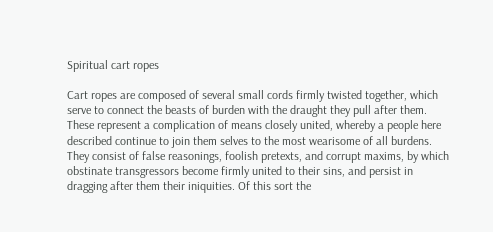Spiritual cart ropes

Cart ropes are composed of several small cords firmly twisted together, which serve to connect the beasts of burden with the draught they pull after them. These represent a complication of means closely united, whereby a people here described continue to join them selves to the most wearisome of all burdens. They consist of false reasonings, foolish pretexts, and corrupt maxims, by which obstinate transgressors become firmly united to their sins, and persist in dragging after them their iniquities. Of this sort the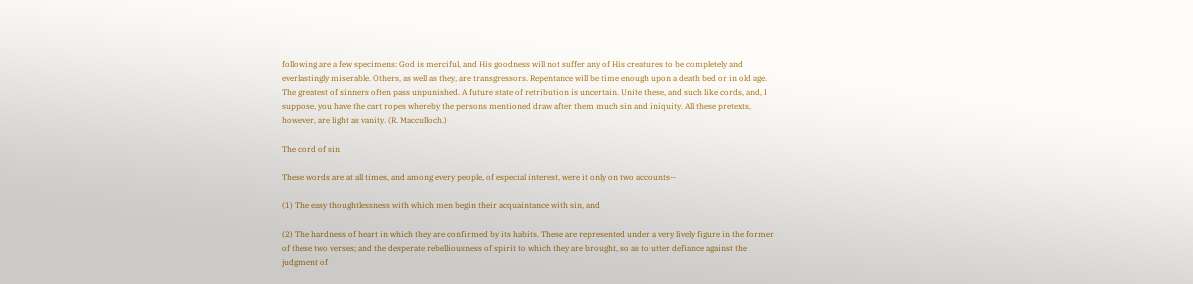following are a few specimens: God is merciful, and His goodness will not suffer any of His creatures to be completely and everlastingly miserable. Others, as well as they, are transgressors. Repentance will be time enough upon a death bed or in old age. The greatest of sinners often pass unpunished. A future state of retribution is uncertain. Unite these, and such like cords, and, I suppose, you have the cart ropes whereby the persons mentioned draw after them much sin and iniquity. All these pretexts, however, are light as vanity. (R. Macculloch.)

The cord of sin

These words are at all times, and among every people, of especial interest, were it only on two accounts--

(1) The easy thoughtlessness with which men begin their acquaintance with sin, and

(2) The hardness of heart in which they are confirmed by its habits. These are represented under a very lively figure in the former of these two verses; and the desperate rebelliousness of spirit to which they are brought, so as to utter defiance against the judgment of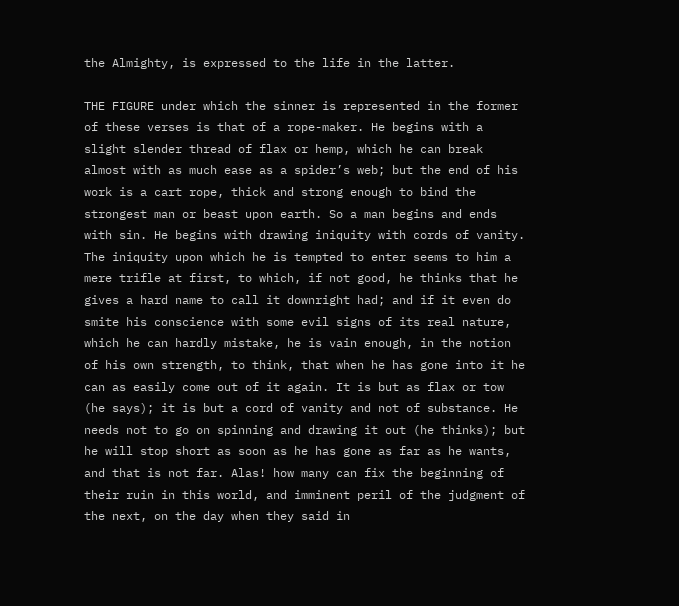the Almighty, is expressed to the life in the latter.

THE FIGURE under which the sinner is represented in the former of these verses is that of a rope-maker. He begins with a slight slender thread of flax or hemp, which he can break almost with as much ease as a spider’s web; but the end of his work is a cart rope, thick and strong enough to bind the strongest man or beast upon earth. So a man begins and ends with sin. He begins with drawing iniquity with cords of vanity. The iniquity upon which he is tempted to enter seems to him a mere trifle at first, to which, if not good, he thinks that he gives a hard name to call it downright had; and if it even do smite his conscience with some evil signs of its real nature, which he can hardly mistake, he is vain enough, in the notion of his own strength, to think, that when he has gone into it he can as easily come out of it again. It is but as flax or tow (he says); it is but a cord of vanity and not of substance. He needs not to go on spinning and drawing it out (he thinks); but he will stop short as soon as he has gone as far as he wants, and that is not far. Alas! how many can fix the beginning of their ruin in this world, and imminent peril of the judgment of the next, on the day when they said in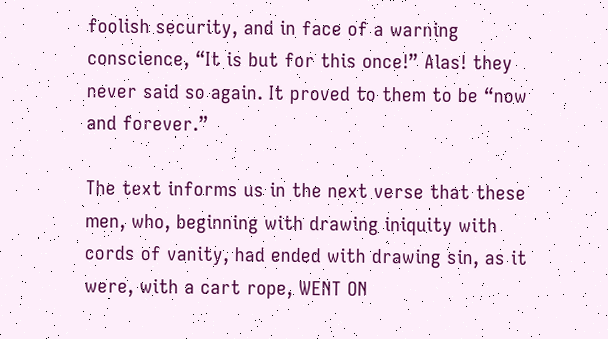foolish security, and in face of a warning conscience, “It is but for this once!” Alas! they never said so again. It proved to them to be “now and forever.”

The text informs us in the next verse that these men, who, beginning with drawing iniquity with cords of vanity, had ended with drawing sin, as it were, with a cart rope, WENT ON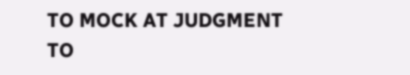TO MOCK AT JUDGMENT TO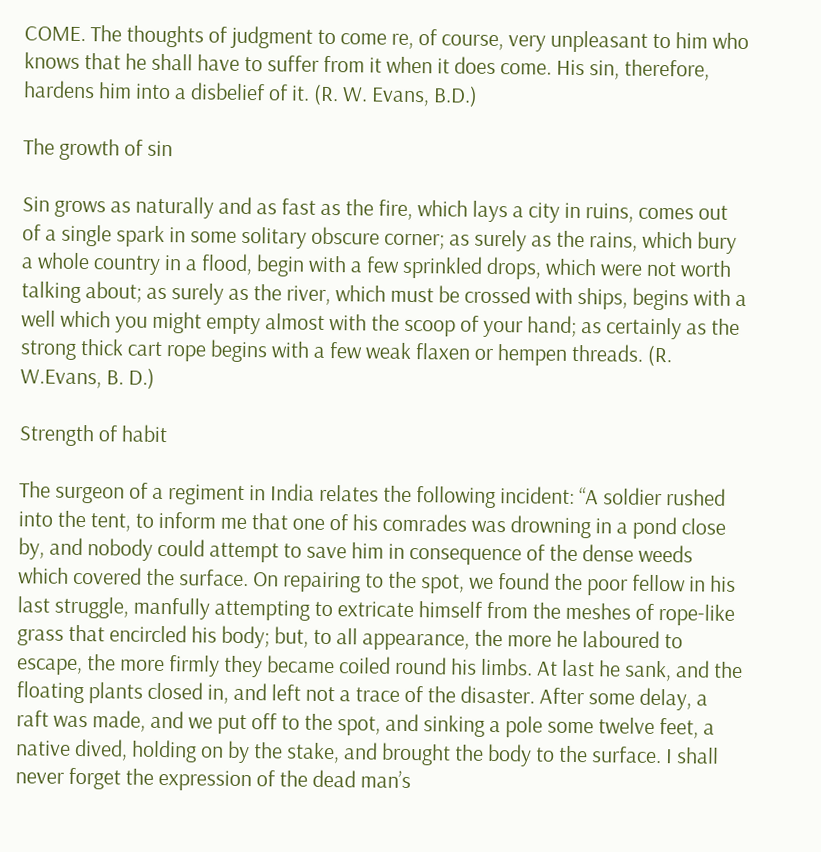COME. The thoughts of judgment to come re, of course, very unpleasant to him who knows that he shall have to suffer from it when it does come. His sin, therefore, hardens him into a disbelief of it. (R. W. Evans, B.D.)

The growth of sin

Sin grows as naturally and as fast as the fire, which lays a city in ruins, comes out of a single spark in some solitary obscure corner; as surely as the rains, which bury a whole country in a flood, begin with a few sprinkled drops, which were not worth talking about; as surely as the river, which must be crossed with ships, begins with a well which you might empty almost with the scoop of your hand; as certainly as the strong thick cart rope begins with a few weak flaxen or hempen threads. (R. W.Evans, B. D.)

Strength of habit

The surgeon of a regiment in India relates the following incident: “A soldier rushed into the tent, to inform me that one of his comrades was drowning in a pond close by, and nobody could attempt to save him in consequence of the dense weeds which covered the surface. On repairing to the spot, we found the poor fellow in his last struggle, manfully attempting to extricate himself from the meshes of rope-like grass that encircled his body; but, to all appearance, the more he laboured to escape, the more firmly they became coiled round his limbs. At last he sank, and the floating plants closed in, and left not a trace of the disaster. After some delay, a raft was made, and we put off to the spot, and sinking a pole some twelve feet, a native dived, holding on by the stake, and brought the body to the surface. I shall never forget the expression of the dead man’s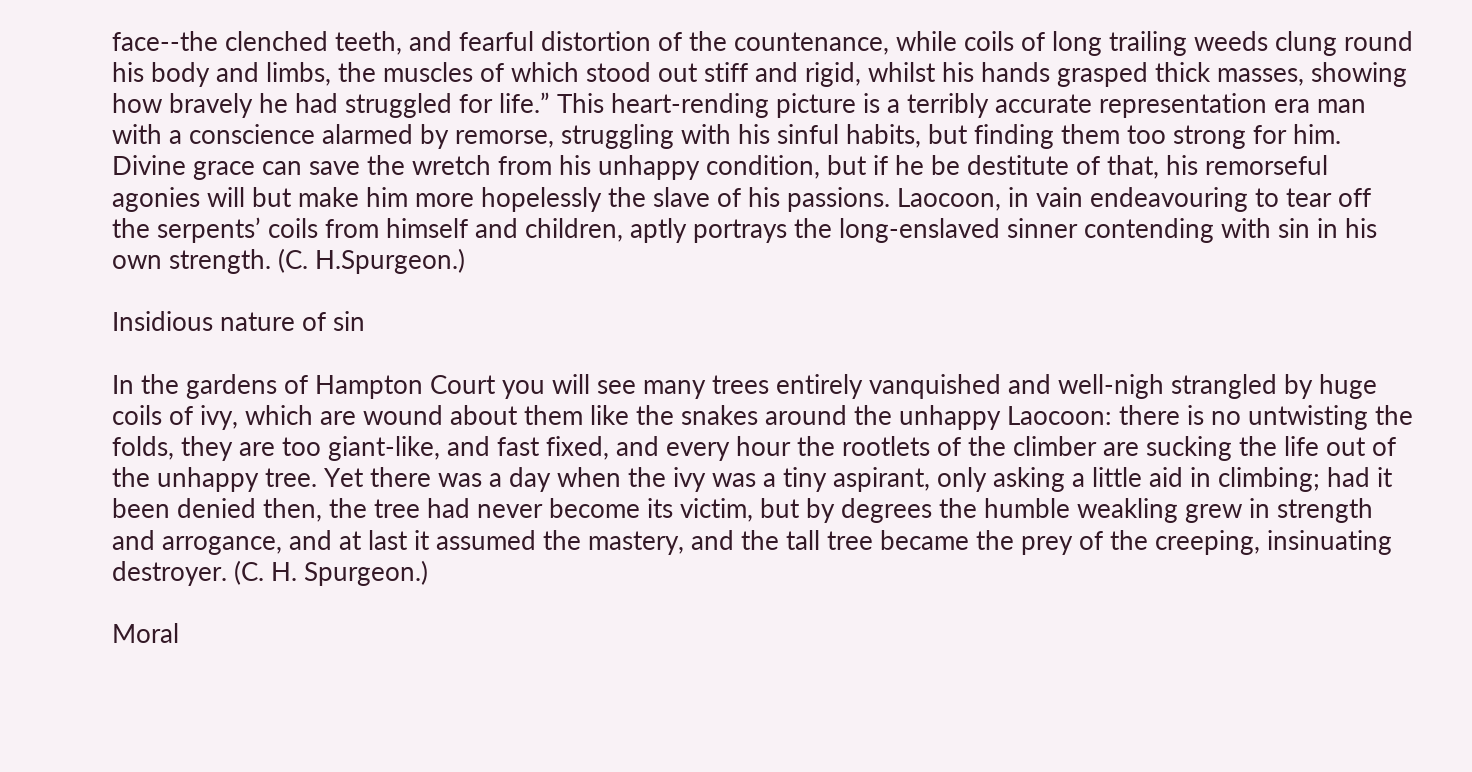face--the clenched teeth, and fearful distortion of the countenance, while coils of long trailing weeds clung round his body and limbs, the muscles of which stood out stiff and rigid, whilst his hands grasped thick masses, showing how bravely he had struggled for life.” This heart-rending picture is a terribly accurate representation era man with a conscience alarmed by remorse, struggling with his sinful habits, but finding them too strong for him. Divine grace can save the wretch from his unhappy condition, but if he be destitute of that, his remorseful agonies will but make him more hopelessly the slave of his passions. Laocoon, in vain endeavouring to tear off the serpents’ coils from himself and children, aptly portrays the long-enslaved sinner contending with sin in his own strength. (C. H.Spurgeon.)

Insidious nature of sin

In the gardens of Hampton Court you will see many trees entirely vanquished and well-nigh strangled by huge coils of ivy, which are wound about them like the snakes around the unhappy Laocoon: there is no untwisting the folds, they are too giant-like, and fast fixed, and every hour the rootlets of the climber are sucking the life out of the unhappy tree. Yet there was a day when the ivy was a tiny aspirant, only asking a little aid in climbing; had it been denied then, the tree had never become its victim, but by degrees the humble weakling grew in strength and arrogance, and at last it assumed the mastery, and the tall tree became the prey of the creeping, insinuating destroyer. (C. H. Spurgeon.)

Moral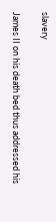slavery

James II on his death bed thus addressed his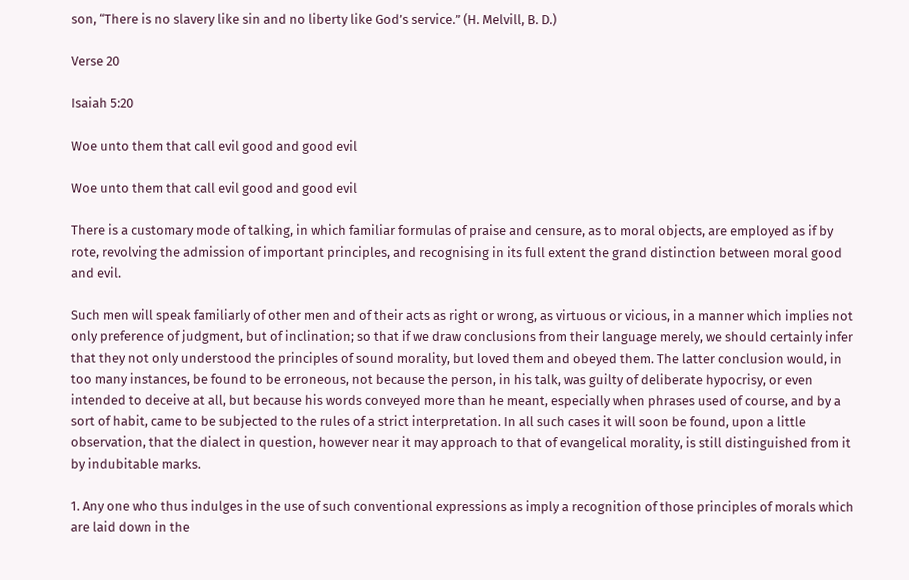son, “There is no slavery like sin and no liberty like God’s service.” (H. Melvill, B. D.)

Verse 20

Isaiah 5:20

Woe unto them that call evil good and good evil

Woe unto them that call evil good and good evil

There is a customary mode of talking, in which familiar formulas of praise and censure, as to moral objects, are employed as if by rote, revolving the admission of important principles, and recognising in its full extent the grand distinction between moral good and evil.

Such men will speak familiarly of other men and of their acts as right or wrong, as virtuous or vicious, in a manner which implies not only preference of judgment, but of inclination; so that if we draw conclusions from their language merely, we should certainly infer that they not only understood the principles of sound morality, but loved them and obeyed them. The latter conclusion would, in too many instances, be found to be erroneous, not because the person, in his talk, was guilty of deliberate hypocrisy, or even intended to deceive at all, but because his words conveyed more than he meant, especially when phrases used of course, and by a sort of habit, came to be subjected to the rules of a strict interpretation. In all such cases it will soon be found, upon a little observation, that the dialect in question, however near it may approach to that of evangelical morality, is still distinguished from it by indubitable marks.

1. Any one who thus indulges in the use of such conventional expressions as imply a recognition of those principles of morals which are laid down in the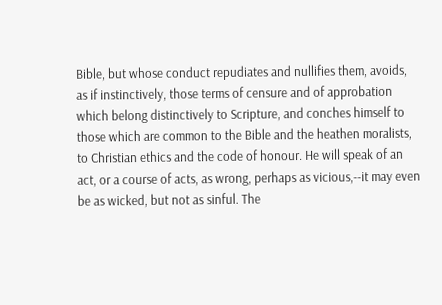Bible, but whose conduct repudiates and nullifies them, avoids, as if instinctively, those terms of censure and of approbation which belong distinctively to Scripture, and conches himself to those which are common to the Bible and the heathen moralists, to Christian ethics and the code of honour. He will speak of an act, or a course of acts, as wrong, perhaps as vicious,--it may even be as wicked, but not as sinful. The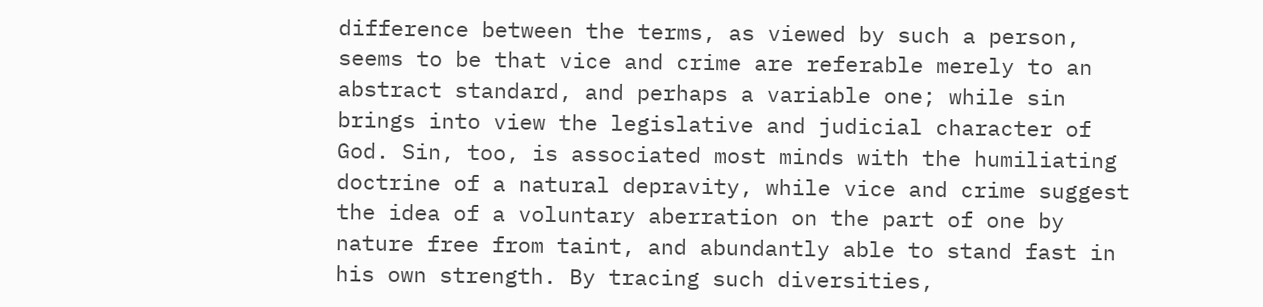difference between the terms, as viewed by such a person, seems to be that vice and crime are referable merely to an abstract standard, and perhaps a variable one; while sin brings into view the legislative and judicial character of God. Sin, too, is associated most minds with the humiliating doctrine of a natural depravity, while vice and crime suggest the idea of a voluntary aberration on the part of one by nature free from taint, and abundantly able to stand fast in his own strength. By tracing such diversities,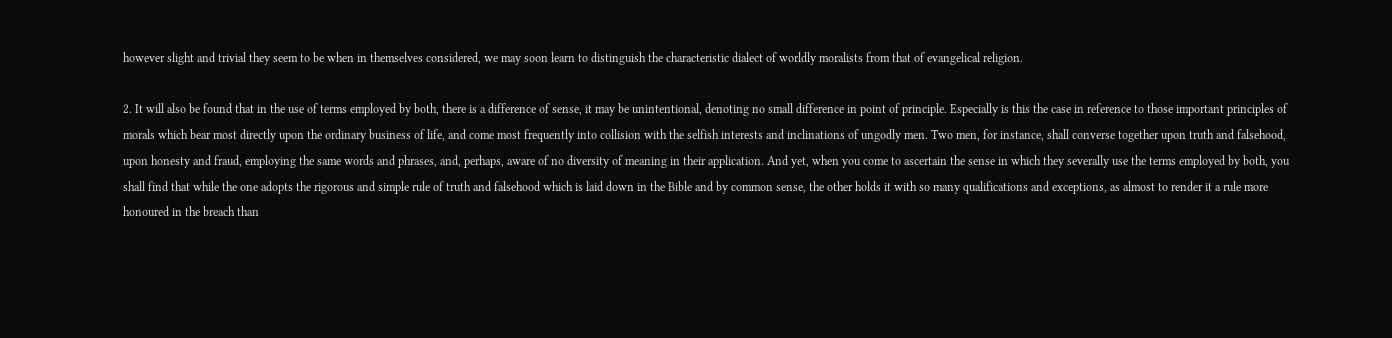however slight and trivial they seem to be when in themselves considered, we may soon learn to distinguish the characteristic dialect of worldly moralists from that of evangelical religion.

2. It will also be found that in the use of terms employed by both, there is a difference of sense, it may be unintentional, denoting no small difference in point of principle. Especially is this the case in reference to those important principles of morals which bear most directly upon the ordinary business of life, and come most frequently into collision with the selfish interests and inclinations of ungodly men. Two men, for instance, shall converse together upon truth and falsehood, upon honesty and fraud, employing the same words and phrases, and, perhaps, aware of no diversity of meaning in their application. And yet, when you come to ascertain the sense in which they severally use the terms employed by both, you shall find that while the one adopts the rigorous and simple rule of truth and falsehood which is laid down in the Bible and by common sense, the other holds it with so many qualifications and exceptions, as almost to render it a rule more honoured in the breach than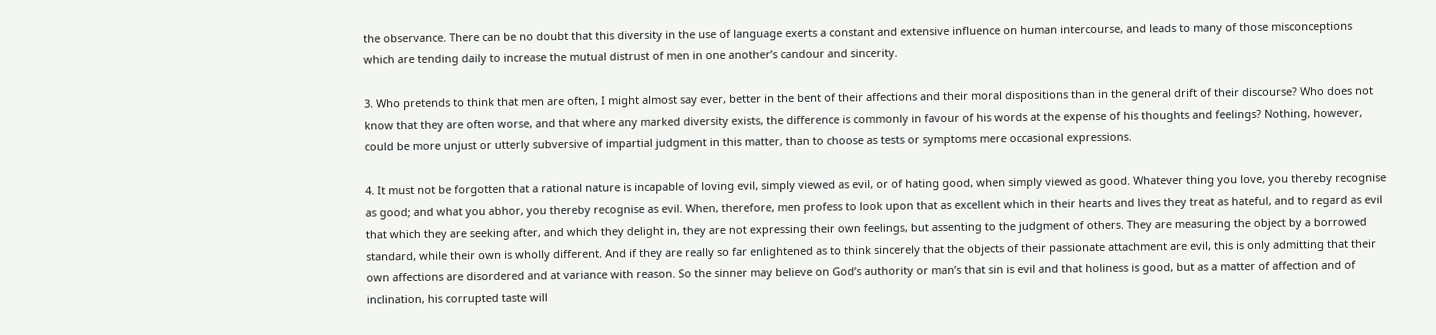the observance. There can be no doubt that this diversity in the use of language exerts a constant and extensive influence on human intercourse, and leads to many of those misconceptions which are tending daily to increase the mutual distrust of men in one another’s candour and sincerity.

3. Who pretends to think that men are often, I might almost say ever, better in the bent of their affections and their moral dispositions than in the general drift of their discourse? Who does not know that they are often worse, and that where any marked diversity exists, the difference is commonly in favour of his words at the expense of his thoughts and feelings? Nothing, however, could be more unjust or utterly subversive of impartial judgment in this matter, than to choose as tests or symptoms mere occasional expressions.

4. It must not be forgotten that a rational nature is incapable of loving evil, simply viewed as evil, or of hating good, when simply viewed as good. Whatever thing you love, you thereby recognise as good; and what you abhor, you thereby recognise as evil. When, therefore, men profess to look upon that as excellent which in their hearts and lives they treat as hateful, and to regard as evil that which they are seeking after, and which they delight in, they are not expressing their own feelings, but assenting to the judgment of others. They are measuring the object by a borrowed standard, while their own is wholly different. And if they are really so far enlightened as to think sincerely that the objects of their passionate attachment are evil, this is only admitting that their own affections are disordered and at variance with reason. So the sinner may believe on God’s authority or man’s that sin is evil and that holiness is good, but as a matter of affection and of inclination, his corrupted taste will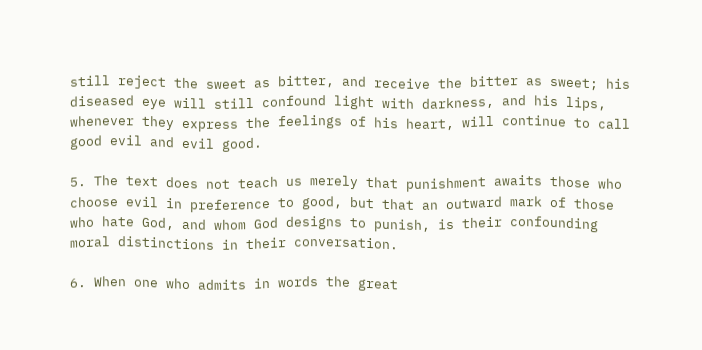still reject the sweet as bitter, and receive the bitter as sweet; his diseased eye will still confound light with darkness, and his lips, whenever they express the feelings of his heart, will continue to call good evil and evil good.

5. The text does not teach us merely that punishment awaits those who choose evil in preference to good, but that an outward mark of those who hate God, and whom God designs to punish, is their confounding moral distinctions in their conversation.

6. When one who admits in words the great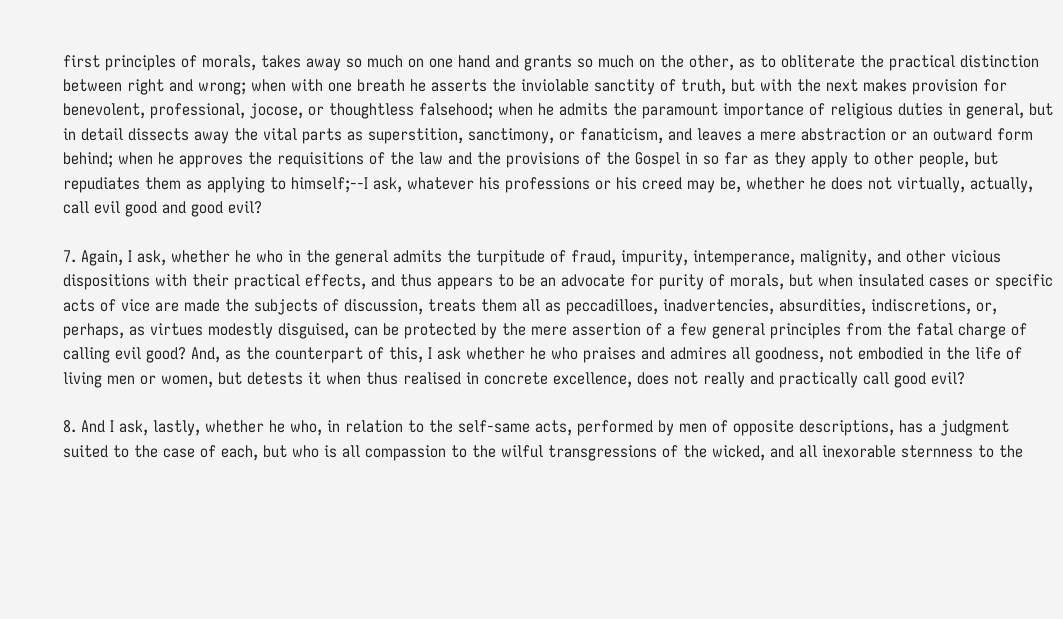first principles of morals, takes away so much on one hand and grants so much on the other, as to obliterate the practical distinction between right and wrong; when with one breath he asserts the inviolable sanctity of truth, but with the next makes provision for benevolent, professional, jocose, or thoughtless falsehood; when he admits the paramount importance of religious duties in general, but in detail dissects away the vital parts as superstition, sanctimony, or fanaticism, and leaves a mere abstraction or an outward form behind; when he approves the requisitions of the law and the provisions of the Gospel in so far as they apply to other people, but repudiates them as applying to himself;--I ask, whatever his professions or his creed may be, whether he does not virtually, actually, call evil good and good evil?

7. Again, I ask, whether he who in the general admits the turpitude of fraud, impurity, intemperance, malignity, and other vicious dispositions with their practical effects, and thus appears to be an advocate for purity of morals, but when insulated cases or specific acts of vice are made the subjects of discussion, treats them all as peccadilloes, inadvertencies, absurdities, indiscretions, or, perhaps, as virtues modestly disguised, can be protected by the mere assertion of a few general principles from the fatal charge of calling evil good? And, as the counterpart of this, I ask whether he who praises and admires all goodness, not embodied in the life of living men or women, but detests it when thus realised in concrete excellence, does not really and practically call good evil?

8. And I ask, lastly, whether he who, in relation to the self-same acts, performed by men of opposite descriptions, has a judgment suited to the case of each, but who is all compassion to the wilful transgressions of the wicked, and all inexorable sternness to the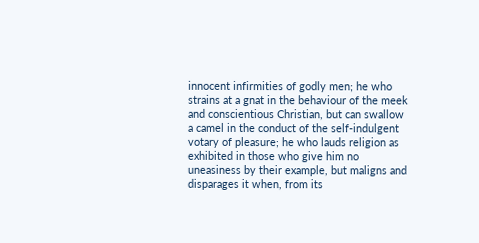innocent infirmities of godly men; he who strains at a gnat in the behaviour of the meek and conscientious Christian, but can swallow a camel in the conduct of the self-indulgent votary of pleasure; he who lauds religion as exhibited in those who give him no uneasiness by their example, but maligns and disparages it when, from its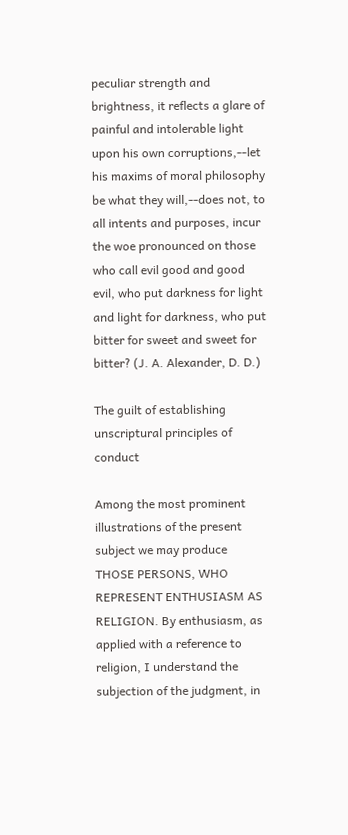peculiar strength and brightness, it reflects a glare of painful and intolerable light upon his own corruptions,--let his maxims of moral philosophy be what they will,--does not, to all intents and purposes, incur the woe pronounced on those who call evil good and good evil, who put darkness for light and light for darkness, who put bitter for sweet and sweet for bitter? (J. A. Alexander, D. D.)

The guilt of establishing unscriptural principles of conduct

Among the most prominent illustrations of the present subject we may produce THOSE PERSONS, WHO REPRESENT ENTHUSIASM AS RELIGION. By enthusiasm, as applied with a reference to religion, I understand the subjection of the judgment, in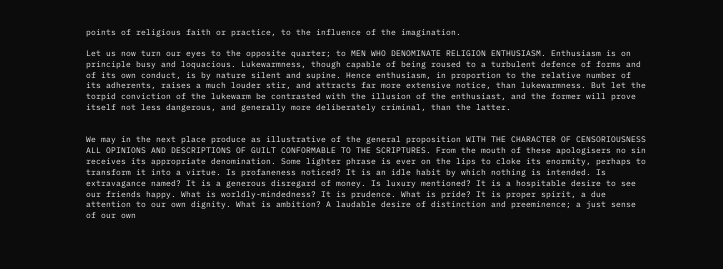points of religious faith or practice, to the influence of the imagination.

Let us now turn our eyes to the opposite quarter; to MEN WHO DENOMINATE RELIGION ENTHUSIASM. Enthusiasm is on principle busy and loquacious. Lukewarmness, though capable of being roused to a turbulent defence of forms and of its own conduct, is by nature silent and supine. Hence enthusiasm, in proportion to the relative number of its adherents, raises a much louder stir, and attracts far more extensive notice, than lukewarmness. But let the torpid conviction of the lukewarm be contrasted with the illusion of the enthusiast, and the former will prove itself not less dangerous, and generally more deliberately criminal, than the latter.


We may in the next place produce as illustrative of the general proposition WITH THE CHARACTER OF CENSORIOUSNESS ALL OPINIONS AND DESCRIPTIONS OF GUILT CONFORMABLE TO THE SCRIPTURES. From the mouth of these apologisers no sin receives its appropriate denomination. Some lighter phrase is ever on the lips to cloke its enormity, perhaps to transform it into a virtue. Is profaneness noticed? It is an idle habit by which nothing is intended. Is extravagance named? It is a generous disregard of money. Is luxury mentioned? It is a hospitable desire to see our friends happy. What is worldly-mindedness? It is prudence. What is pride? It is proper spirit, a due attention to our own dignity. What is ambition? A laudable desire of distinction and preeminence; a just sense of our own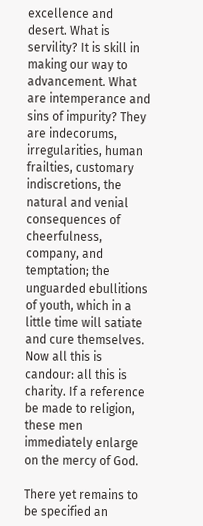excellence and desert. What is servility? It is skill in making our way to advancement. What are intemperance and sins of impurity? They are indecorums, irregularities, human frailties, customary indiscretions, the natural and venial consequences of cheerfulness, company, and temptation; the unguarded ebullitions of youth, which in a little time will satiate and cure themselves. Now all this is candour: all this is charity. If a reference be made to religion, these men immediately enlarge on the mercy of God.

There yet remains to be specified an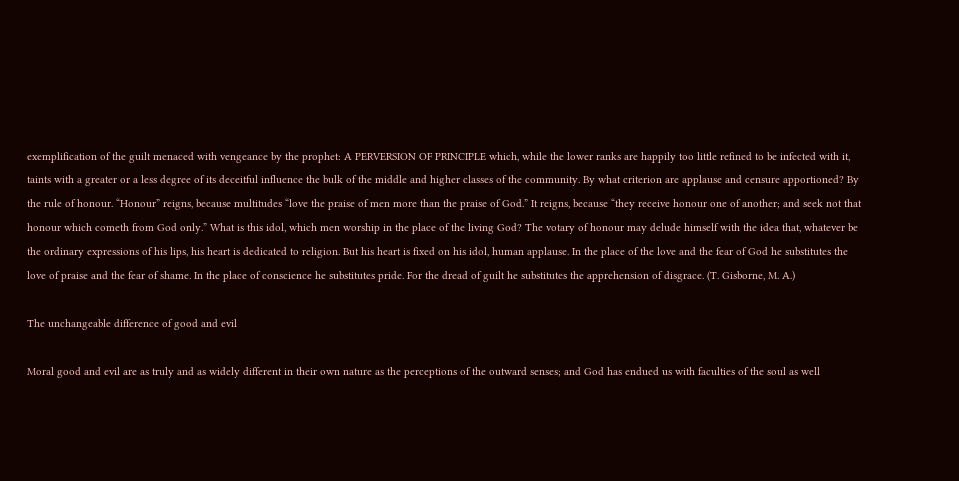exemplification of the guilt menaced with vengeance by the prophet: A PERVERSION OF PRINCIPLE which, while the lower ranks are happily too little refined to be infected with it, taints with a greater or a less degree of its deceitful influence the bulk of the middle and higher classes of the community. By what criterion are applause and censure apportioned? By the rule of honour. “Honour” reigns, because multitudes “love the praise of men more than the praise of God.” It reigns, because “they receive honour one of another; and seek not that honour which cometh from God only.” What is this idol, which men worship in the place of the living God? The votary of honour may delude himself with the idea that, whatever be the ordinary expressions of his lips, his heart is dedicated to religion. But his heart is fixed on his idol, human applause. In the place of the love and the fear of God he substitutes the love of praise and the fear of shame. In the place of conscience he substitutes pride. For the dread of guilt he substitutes the apprehension of disgrace. (T. Gisborne, M. A.)

The unchangeable difference of good and evil

Moral good and evil are as truly and as widely different in their own nature as the perceptions of the outward senses; and God has endued us with faculties of the soul as well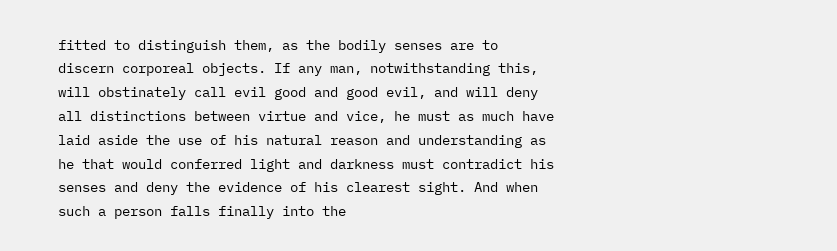fitted to distinguish them, as the bodily senses are to discern corporeal objects. If any man, notwithstanding this, will obstinately call evil good and good evil, and will deny all distinctions between virtue and vice, he must as much have laid aside the use of his natural reason and understanding as he that would conferred light and darkness must contradict his senses and deny the evidence of his clearest sight. And when such a person falls finally into the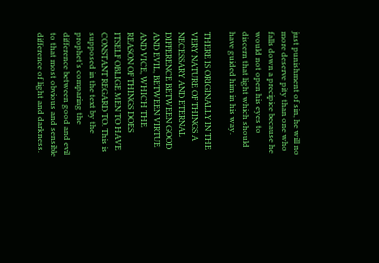just punishment of sin, he will no more deserve pity than one who falls down a precipice because he would not open his eyes to discern that light which should have guided him in his way.

THERE IS ORIGINALLY IN THE VERY NATURE OF THINGS A NECESSARY AND ETERNAL DIFFERENCE BETWEEN GOOD AND EVIL, BETWEEN VIRTUE AND VICE, WHICH THE REASON OF THINGS DOES ITSELF OBLIGE MEN TO HAVE CONSTANT REGARD TO. This is supposed in the text by the prophet’s comparing the difference between good and evil to that most obvious and sensible difference of light and darkness.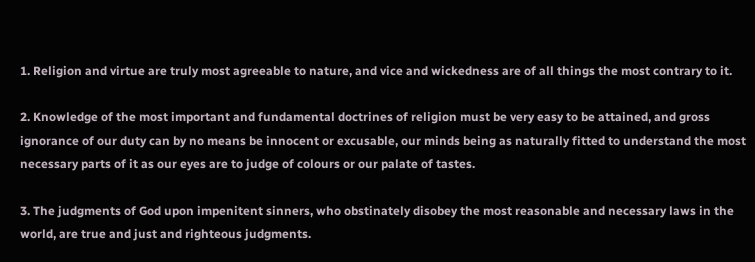1. Religion and virtue are truly most agreeable to nature, and vice and wickedness are of all things the most contrary to it.

2. Knowledge of the most important and fundamental doctrines of religion must be very easy to be attained, and gross ignorance of our duty can by no means be innocent or excusable, our minds being as naturally fitted to understand the most necessary parts of it as our eyes are to judge of colours or our palate of tastes.

3. The judgments of God upon impenitent sinners, who obstinately disobey the most reasonable and necessary laws in the world, are true and just and righteous judgments.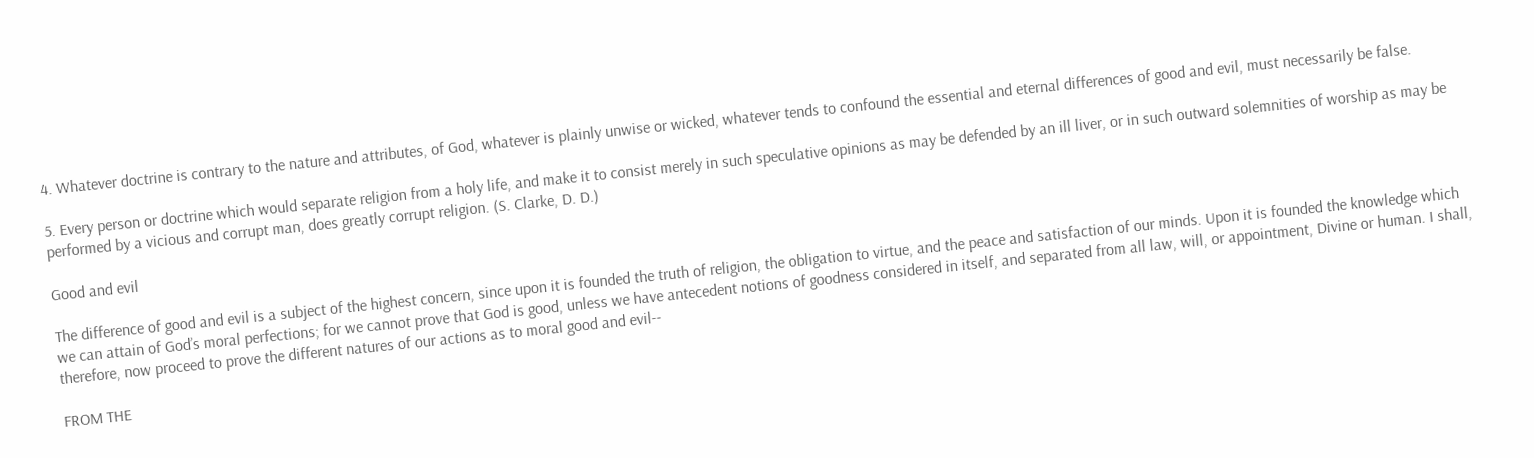4. Whatever doctrine is contrary to the nature and attributes, of God, whatever is plainly unwise or wicked, whatever tends to confound the essential and eternal differences of good and evil, must necessarily be false.

5. Every person or doctrine which would separate religion from a holy life, and make it to consist merely in such speculative opinions as may be defended by an ill liver, or in such outward solemnities of worship as may be performed by a vicious and corrupt man, does greatly corrupt religion. (S. Clarke, D. D.)

Good and evil

The difference of good and evil is a subject of the highest concern, since upon it is founded the truth of religion, the obligation to virtue, and the peace and satisfaction of our minds. Upon it is founded the knowledge which we can attain of God’s moral perfections; for we cannot prove that God is good, unless we have antecedent notions of goodness considered in itself, and separated from all law, will, or appointment, Divine or human. I shall, therefore, now proceed to prove the different natures of our actions as to moral good and evil--

FROM THE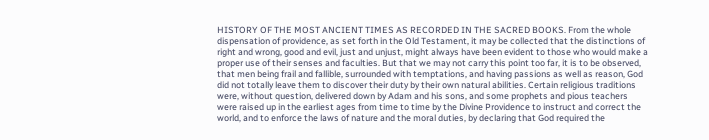HISTORY OF THE MOST ANCIENT TIMES AS RECORDED IN THE SACRED BOOKS. From the whole dispensation of providence, as set forth in the Old Testament, it may be collected that the distinctions of right and wrong, good and evil, just and unjust, might always have been evident to those who would make a proper use of their senses and faculties. But that we may not carry this point too far, it is to be observed, that men being frail and fallible, surrounded with temptations, and having passions as well as reason, God did not totally leave them to discover their duty by their own natural abilities. Certain religious traditions were, without question, delivered down by Adam and his sons, and some prophets and pious teachers were raised up in the earliest ages from time to time by the Divine Providence to instruct and correct the world, and to enforce the laws of nature and the moral duties, by declaring that God required the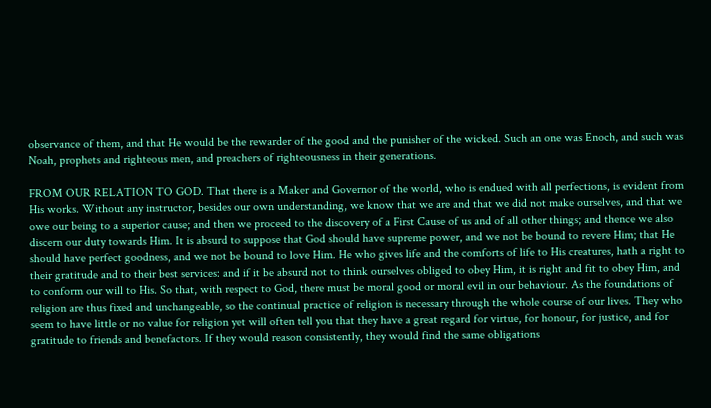observance of them, and that He would be the rewarder of the good and the punisher of the wicked. Such an one was Enoch, and such was Noah, prophets and righteous men, and preachers of righteousness in their generations.

FROM OUR RELATION TO GOD. That there is a Maker and Governor of the world, who is endued with all perfections, is evident from His works. Without any instructor, besides our own understanding, we know that we are and that we did not make ourselves, and that we owe our being to a superior cause; and then we proceed to the discovery of a First Cause of us and of all other things; and thence we also discern our duty towards Him. It is absurd to suppose that God should have supreme power, and we not be bound to revere Him; that He should have perfect goodness, and we not be bound to love Him. He who gives life and the comforts of life to His creatures, hath a right to their gratitude and to their best services: and if it be absurd not to think ourselves obliged to obey Him, it is right and fit to obey Him, and to conform our will to His. So that, with respect to God, there must be moral good or moral evil in our behaviour. As the foundations of religion are thus fixed and unchangeable, so the continual practice of religion is necessary through the whole course of our lives. They who seem to have little or no value for religion yet will often tell you that they have a great regard for virtue, for honour, for justice, and for gratitude to friends and benefactors. If they would reason consistently, they would find the same obligations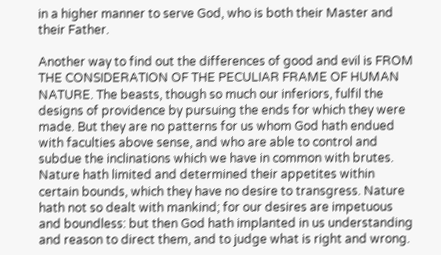in a higher manner to serve God, who is both their Master and their Father.

Another way to find out the differences of good and evil is FROM THE CONSIDERATION OF THE PECULIAR FRAME OF HUMAN NATURE. The beasts, though so much our inferiors, fulfil the designs of providence by pursuing the ends for which they were made. But they are no patterns for us whom God hath endued with faculties above sense, and who are able to control and subdue the inclinations which we have in common with brutes. Nature hath limited and determined their appetites within certain bounds, which they have no desire to transgress. Nature hath not so dealt with mankind; for our desires are impetuous and boundless: but then God hath implanted in us understanding and reason to direct them, and to judge what is right and wrong.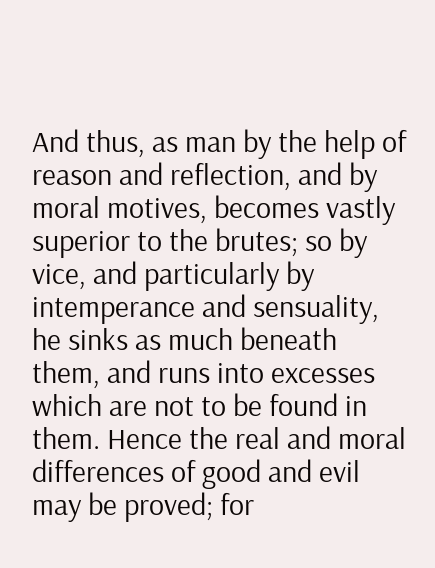And thus, as man by the help of reason and reflection, and by moral motives, becomes vastly superior to the brutes; so by vice, and particularly by intemperance and sensuality, he sinks as much beneath them, and runs into excesses which are not to be found in them. Hence the real and moral differences of good and evil may be proved; for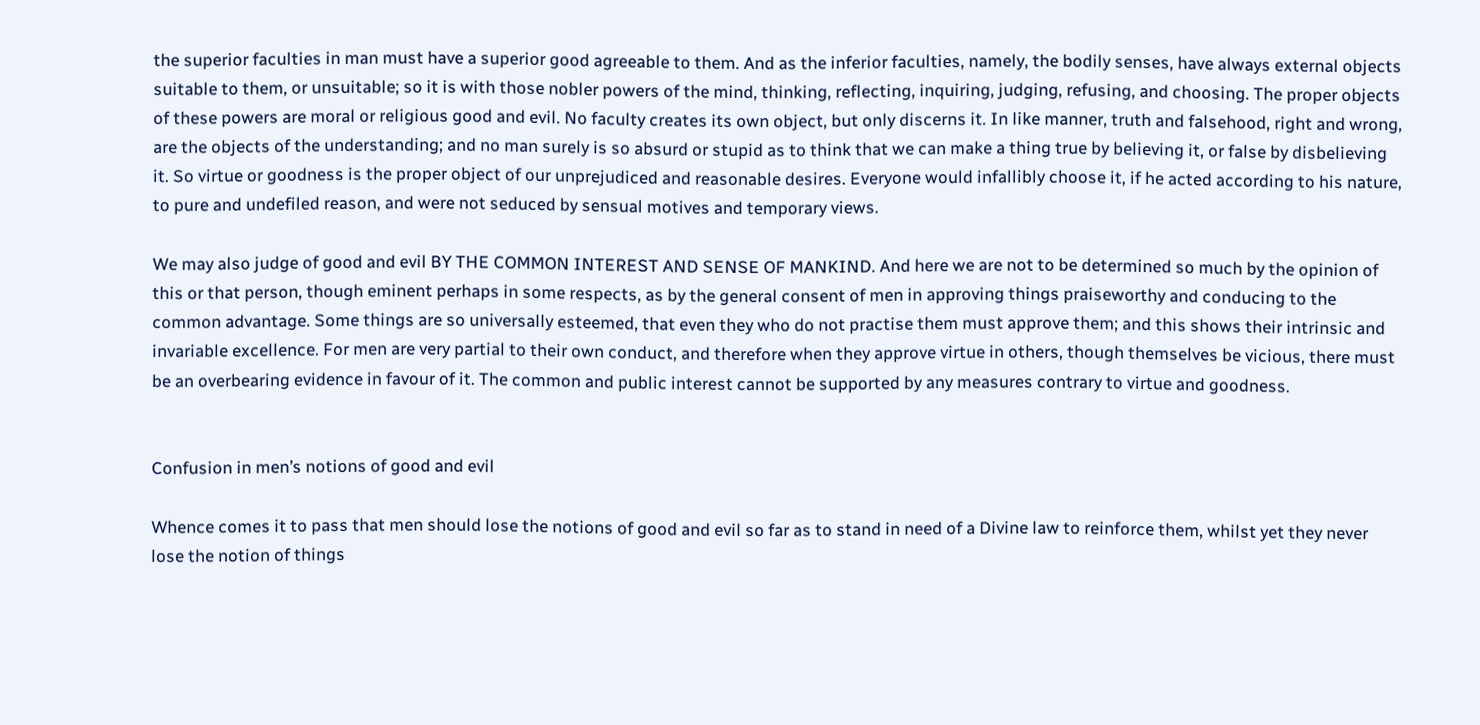the superior faculties in man must have a superior good agreeable to them. And as the inferior faculties, namely, the bodily senses, have always external objects suitable to them, or unsuitable; so it is with those nobler powers of the mind, thinking, reflecting, inquiring, judging, refusing, and choosing. The proper objects of these powers are moral or religious good and evil. No faculty creates its own object, but only discerns it. In like manner, truth and falsehood, right and wrong, are the objects of the understanding; and no man surely is so absurd or stupid as to think that we can make a thing true by believing it, or false by disbelieving it. So virtue or goodness is the proper object of our unprejudiced and reasonable desires. Everyone would infallibly choose it, if he acted according to his nature, to pure and undefiled reason, and were not seduced by sensual motives and temporary views.

We may also judge of good and evil BY THE COMMON INTEREST AND SENSE OF MANKIND. And here we are not to be determined so much by the opinion of this or that person, though eminent perhaps in some respects, as by the general consent of men in approving things praiseworthy and conducing to the common advantage. Some things are so universally esteemed, that even they who do not practise them must approve them; and this shows their intrinsic and invariable excellence. For men are very partial to their own conduct, and therefore when they approve virtue in others, though themselves be vicious, there must be an overbearing evidence in favour of it. The common and public interest cannot be supported by any measures contrary to virtue and goodness.


Confusion in men’s notions of good and evil

Whence comes it to pass that men should lose the notions of good and evil so far as to stand in need of a Divine law to reinforce them, whilst yet they never lose the notion of things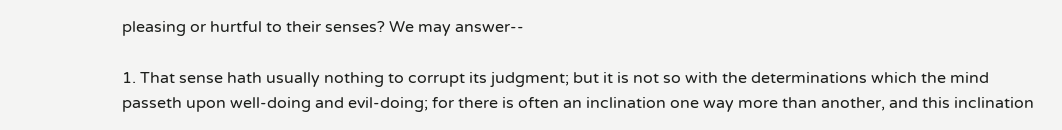pleasing or hurtful to their senses? We may answer--

1. That sense hath usually nothing to corrupt its judgment; but it is not so with the determinations which the mind passeth upon well-doing and evil-doing; for there is often an inclination one way more than another, and this inclination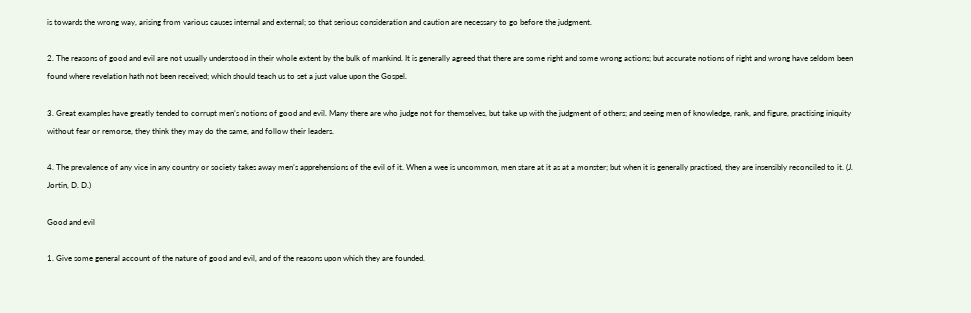is towards the wrong way, arising from various causes internal and external; so that serious consideration and caution are necessary to go before the judgment.

2. The reasons of good and evil are not usually understood in their whole extent by the bulk of mankind. It is generally agreed that there are some right and some wrong actions; but accurate notions of right and wrong have seldom been found where revelation hath not been received; which should teach us to set a just value upon the Gospel.

3. Great examples have greatly tended to corrupt men’s notions of good and evil. Many there are who judge not for themselves, but take up with the judgment of others; and seeing men of knowledge, rank, and figure, practising iniquity without fear or remorse, they think they may do the same, and follow their leaders.

4. The prevalence of any vice in any country or society takes away men’s apprehensions of the evil of it. When a wee is uncommon, men stare at it as at a monster; but when it is generally practised, they are insensibly reconciled to it. (J. Jortin, D. D.)

Good and evil

1. Give some general account of the nature of good and evil, and of the reasons upon which they are founded.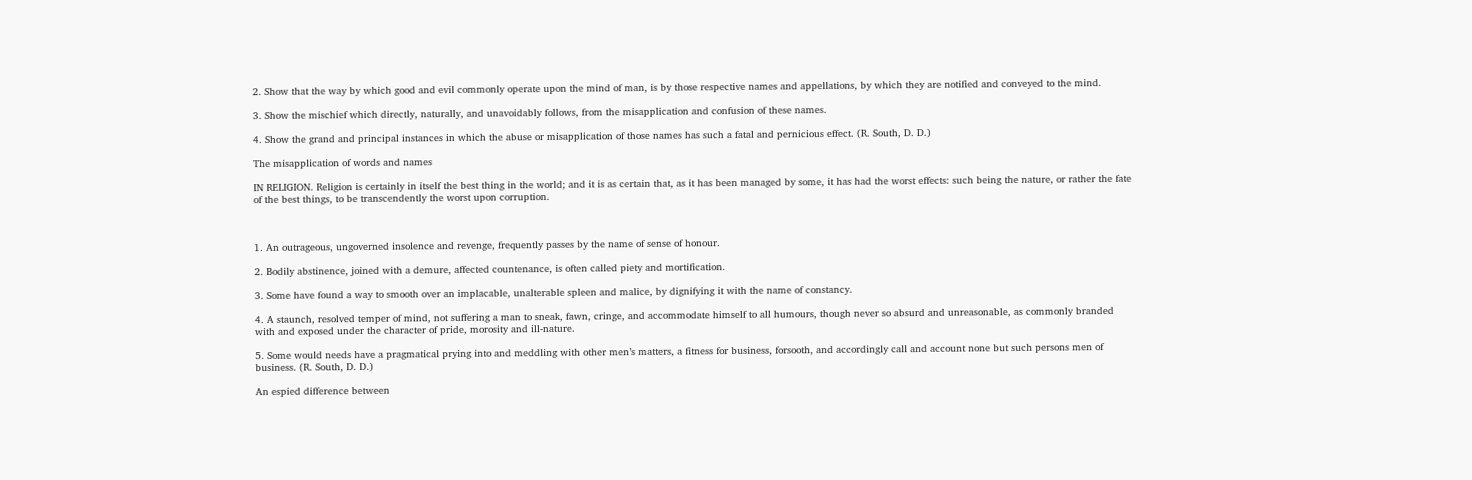2. Show that the way by which good and evil commonly operate upon the mind of man, is by those respective names and appellations, by which they are notified and conveyed to the mind.

3. Show the mischief which directly, naturally, and unavoidably follows, from the misapplication and confusion of these names.

4. Show the grand and principal instances in which the abuse or misapplication of those names has such a fatal and pernicious effect. (R. South, D. D.)

The misapplication of words and names

IN RELIGION. Religion is certainly in itself the best thing in the world; and it is as certain that, as it has been managed by some, it has had the worst effects: such being the nature, or rather the fate of the best things, to be transcendently the worst upon corruption.



1. An outrageous, ungoverned insolence and revenge, frequently passes by the name of sense of honour.

2. Bodily abstinence, joined with a demure, affected countenance, is often called piety and mortification.

3. Some have found a way to smooth over an implacable, unalterable spleen and malice, by dignifying it with the name of constancy.

4. A staunch, resolved temper of mind, not suffering a man to sneak, fawn, cringe, and accommodate himself to all humours, though never so absurd and unreasonable, as commonly branded with and exposed under the character of pride, morosity and ill-nature.

5. Some would needs have a pragmatical prying into and meddling with other men’s matters, a fitness for business, forsooth, and accordingly call and account none but such persons men of business. (R. South, D. D.)

An espied difference between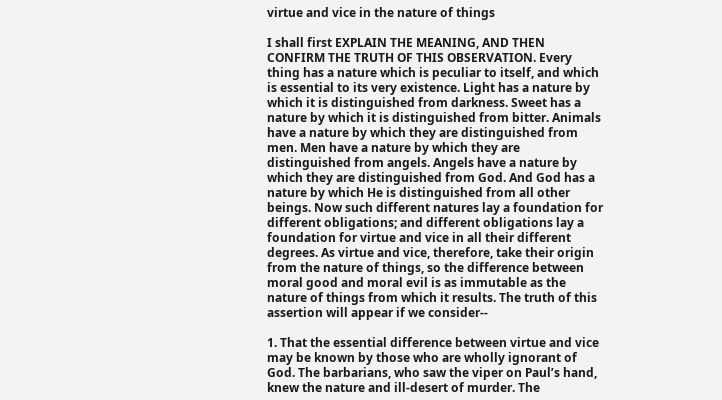virtue and vice in the nature of things

I shall first EXPLAIN THE MEANING, AND THEN CONFIRM THE TRUTH OF THIS OBSERVATION. Every thing has a nature which is peculiar to itself, and which is essential to its very existence. Light has a nature by which it is distinguished from darkness. Sweet has a nature by which it is distinguished from bitter. Animals have a nature by which they are distinguished from men. Men have a nature by which they are distinguished from angels. Angels have a nature by which they are distinguished from God. And God has a nature by which He is distinguished from all other beings. Now such different natures lay a foundation for different obligations; and different obligations lay a foundation for virtue and vice in all their different degrees. As virtue and vice, therefore, take their origin from the nature of things, so the difference between moral good and moral evil is as immutable as the nature of things from which it results. The truth of this assertion will appear if we consider--

1. That the essential difference between virtue and vice may be known by those who are wholly ignorant of God. The barbarians, who saw the viper on Paul’s hand, knew the nature and ill-desert of murder. The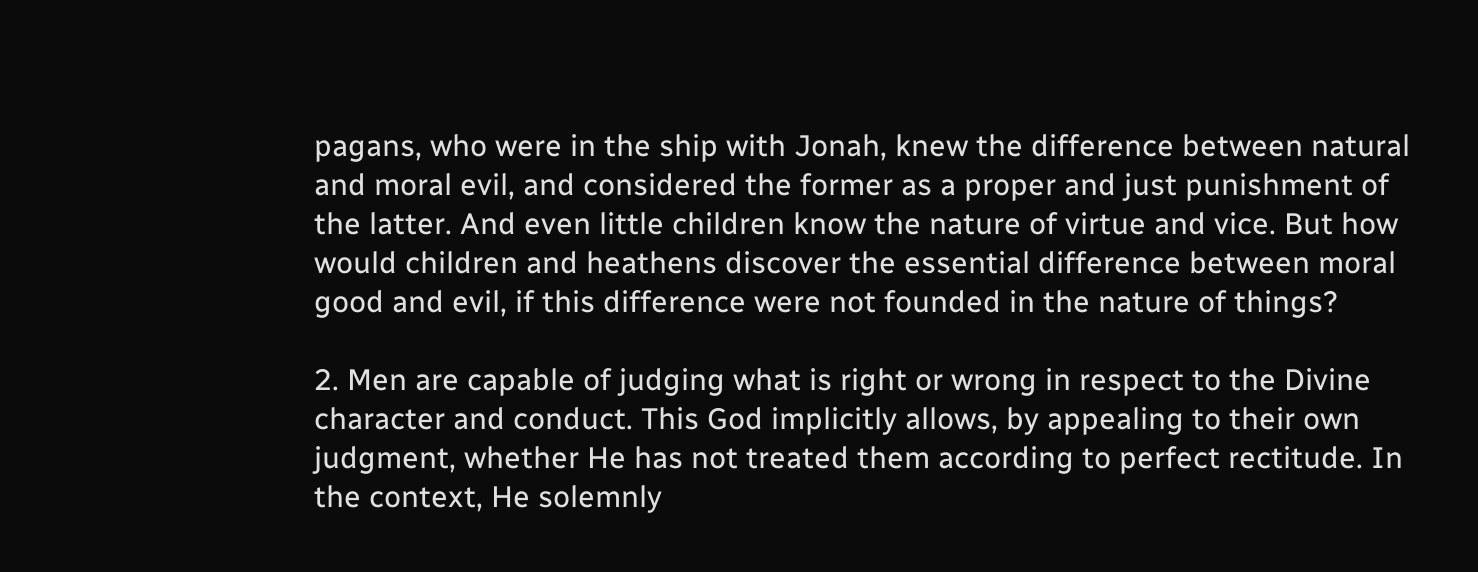pagans, who were in the ship with Jonah, knew the difference between natural and moral evil, and considered the former as a proper and just punishment of the latter. And even little children know the nature of virtue and vice. But how would children and heathens discover the essential difference between moral good and evil, if this difference were not founded in the nature of things?

2. Men are capable of judging what is right or wrong in respect to the Divine character and conduct. This God implicitly allows, by appealing to their own judgment, whether He has not treated them according to perfect rectitude. In the context, He solemnly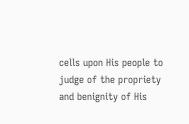cells upon His people to judge of the propriety and benignity of His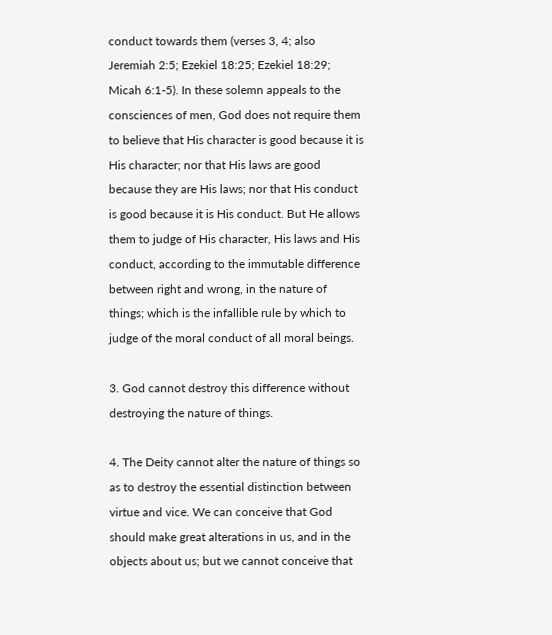conduct towards them (verses 3, 4; also Jeremiah 2:5; Ezekiel 18:25; Ezekiel 18:29; Micah 6:1-5). In these solemn appeals to the consciences of men, God does not require them to believe that His character is good because it is His character; nor that His laws are good because they are His laws; nor that His conduct is good because it is His conduct. But He allows them to judge of His character, His laws and His conduct, according to the immutable difference between right and wrong, in the nature of things; which is the infallible rule by which to judge of the moral conduct of all moral beings.

3. God cannot destroy this difference without destroying the nature of things.

4. The Deity cannot alter the nature of things so as to destroy the essential distinction between virtue and vice. We can conceive that God should make great alterations in us, and in the objects about us; but we cannot conceive that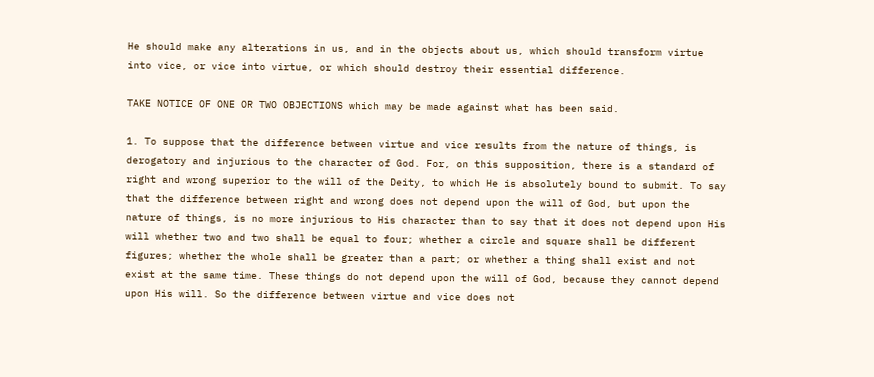He should make any alterations in us, and in the objects about us, which should transform virtue into vice, or vice into virtue, or which should destroy their essential difference.

TAKE NOTICE OF ONE OR TWO OBJECTIONS which may be made against what has been said.

1. To suppose that the difference between virtue and vice results from the nature of things, is derogatory and injurious to the character of God. For, on this supposition, there is a standard of right and wrong superior to the will of the Deity, to which He is absolutely bound to submit. To say that the difference between right and wrong does not depend upon the will of God, but upon the nature of things, is no more injurious to His character than to say that it does not depend upon His will whether two and two shall be equal to four; whether a circle and square shall be different figures; whether the whole shall be greater than a part; or whether a thing shall exist and not exist at the same time. These things do not depend upon the will of God, because they cannot depend upon His will. So the difference between virtue and vice does not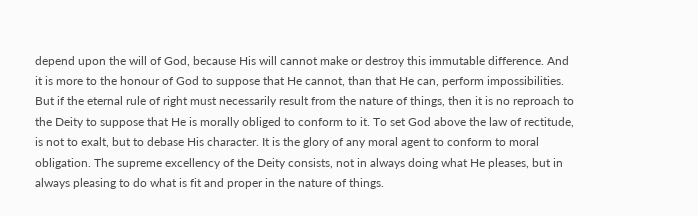depend upon the will of God, because His will cannot make or destroy this immutable difference. And it is more to the honour of God to suppose that He cannot, than that He can, perform impossibilities. But if the eternal rule of right must necessarily result from the nature of things, then it is no reproach to the Deity to suppose that He is morally obliged to conform to it. To set God above the law of rectitude, is not to exalt, but to debase His character. It is the glory of any moral agent to conform to moral obligation. The supreme excellency of the Deity consists, not in always doing what He pleases, but in always pleasing to do what is fit and proper in the nature of things.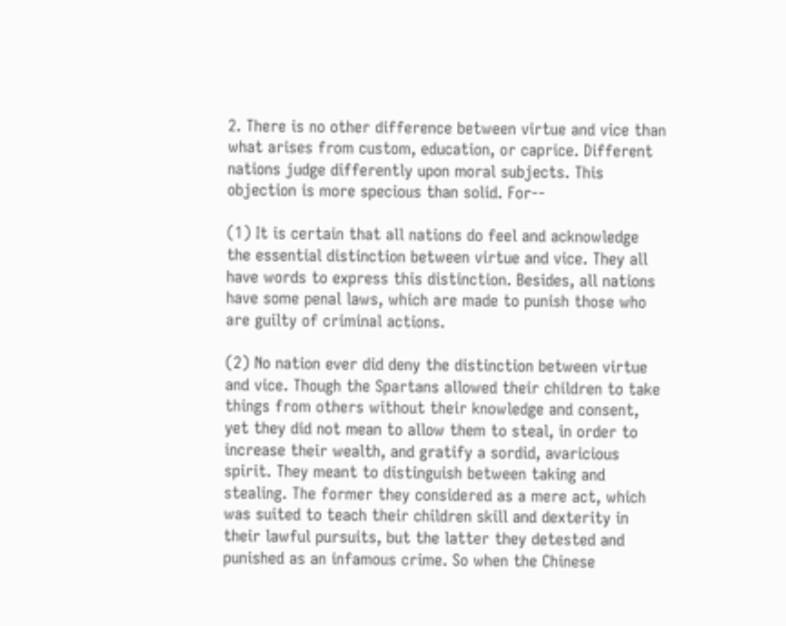2. There is no other difference between virtue and vice than what arises from custom, education, or caprice. Different nations judge differently upon moral subjects. This objection is more specious than solid. For--

(1) It is certain that all nations do feel and acknowledge the essential distinction between virtue and vice. They all have words to express this distinction. Besides, all nations have some penal laws, which are made to punish those who are guilty of criminal actions.

(2) No nation ever did deny the distinction between virtue and vice. Though the Spartans allowed their children to take things from others without their knowledge and consent, yet they did not mean to allow them to steal, in order to increase their wealth, and gratify a sordid, avaricious spirit. They meant to distinguish between taking and stealing. The former they considered as a mere act, which was suited to teach their children skill and dexterity in their lawful pursuits, but the latter they detested and punished as an infamous crime. So when the Chinese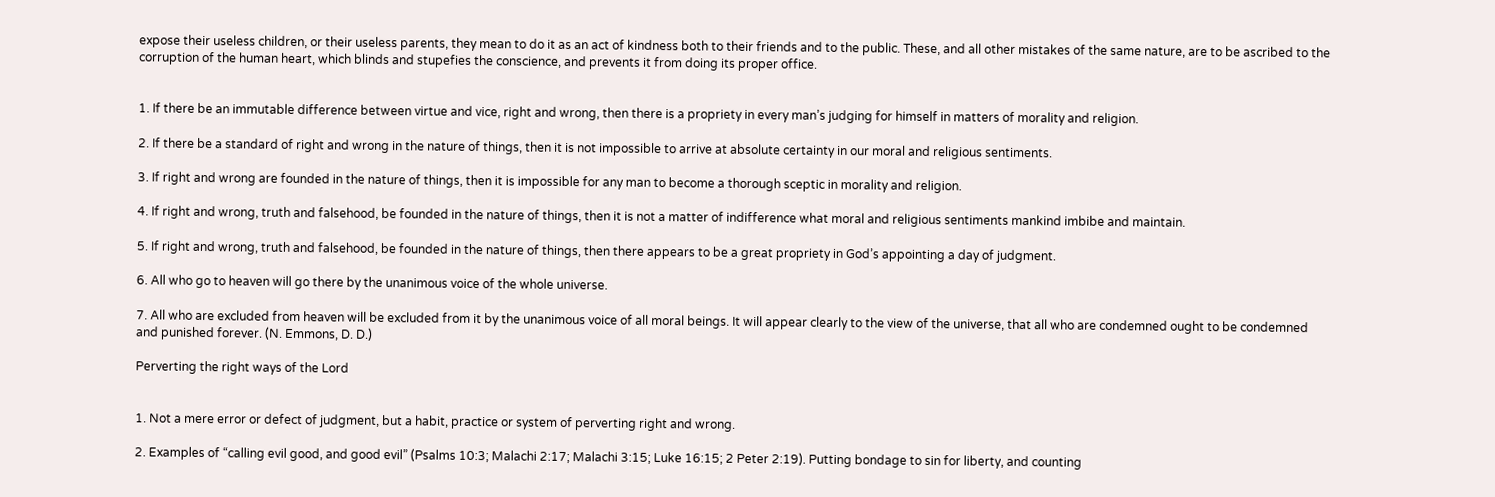expose their useless children, or their useless parents, they mean to do it as an act of kindness both to their friends and to the public. These, and all other mistakes of the same nature, are to be ascribed to the corruption of the human heart, which blinds and stupefies the conscience, and prevents it from doing its proper office.


1. If there be an immutable difference between virtue and vice, right and wrong, then there is a propriety in every man’s judging for himself in matters of morality and religion.

2. If there be a standard of right and wrong in the nature of things, then it is not impossible to arrive at absolute certainty in our moral and religious sentiments.

3. If right and wrong are founded in the nature of things, then it is impossible for any man to become a thorough sceptic in morality and religion.

4. If right and wrong, truth and falsehood, be founded in the nature of things, then it is not a matter of indifference what moral and religious sentiments mankind imbibe and maintain.

5. If right and wrong, truth and falsehood, be founded in the nature of things, then there appears to be a great propriety in God’s appointing a day of judgment.

6. All who go to heaven will go there by the unanimous voice of the whole universe.

7. All who are excluded from heaven will be excluded from it by the unanimous voice of all moral beings. It will appear clearly to the view of the universe, that all who are condemned ought to be condemned and punished forever. (N. Emmons, D. D.)

Perverting the right ways of the Lord


1. Not a mere error or defect of judgment, but a habit, practice or system of perverting right and wrong.

2. Examples of “calling evil good, and good evil” (Psalms 10:3; Malachi 2:17; Malachi 3:15; Luke 16:15; 2 Peter 2:19). Putting bondage to sin for liberty, and counting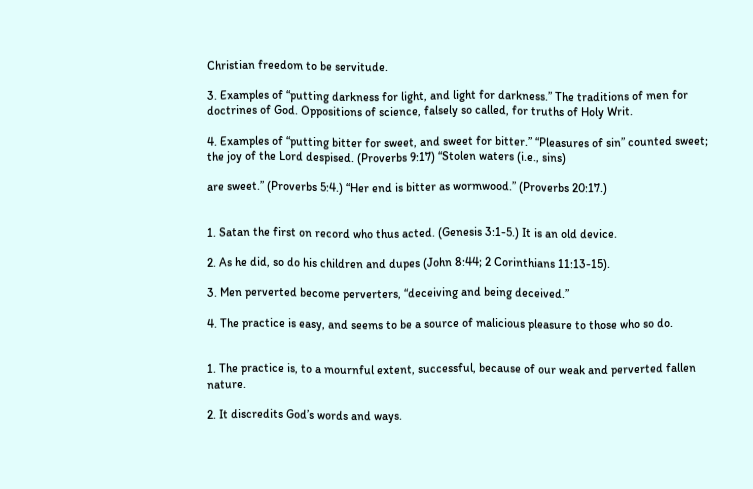Christian freedom to be servitude.

3. Examples of “putting darkness for light, and light for darkness.” The traditions of men for doctrines of God. Oppositions of science, falsely so called, for truths of Holy Writ.

4. Examples of “putting bitter for sweet, and sweet for bitter.” “Pleasures of sin” counted sweet; the joy of the Lord despised. (Proverbs 9:17) “Stolen waters (i.e., sins)

are sweet.” (Proverbs 5:4.) “Her end is bitter as wormwood.” (Proverbs 20:17.)


1. Satan the first on record who thus acted. (Genesis 3:1-5.) It is an old device.

2. As he did, so do his children and dupes (John 8:44; 2 Corinthians 11:13-15).

3. Men perverted become perverters, “deceiving and being deceived.”

4. The practice is easy, and seems to be a source of malicious pleasure to those who so do.


1. The practice is, to a mournful extent, successful, because of our weak and perverted fallen nature.

2. It discredits God’s words and ways.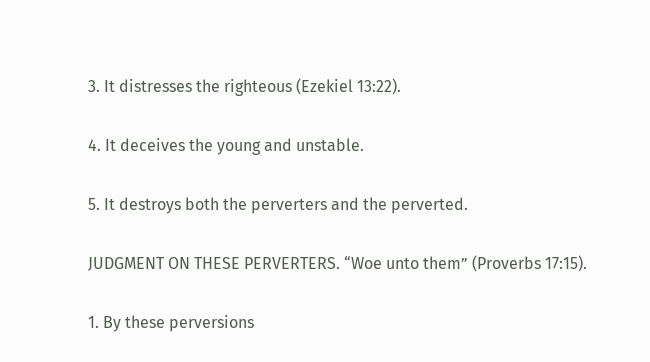3. It distresses the righteous (Ezekiel 13:22).

4. It deceives the young and unstable.

5. It destroys both the perverters and the perverted.

JUDGMENT ON THESE PERVERTERS. “Woe unto them” (Proverbs 17:15).

1. By these perversions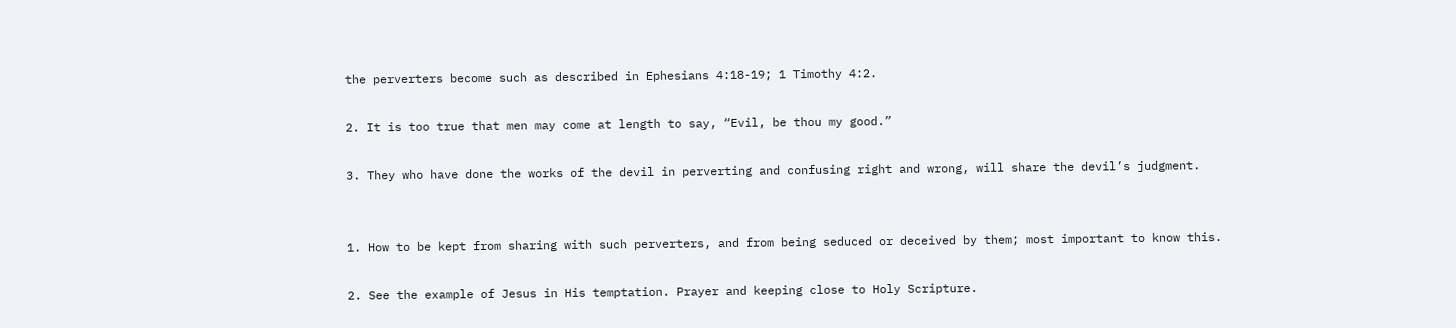the perverters become such as described in Ephesians 4:18-19; 1 Timothy 4:2.

2. It is too true that men may come at length to say, “Evil, be thou my good.”

3. They who have done the works of the devil in perverting and confusing right and wrong, will share the devil’s judgment.


1. How to be kept from sharing with such perverters, and from being seduced or deceived by them; most important to know this.

2. See the example of Jesus in His temptation. Prayer and keeping close to Holy Scripture.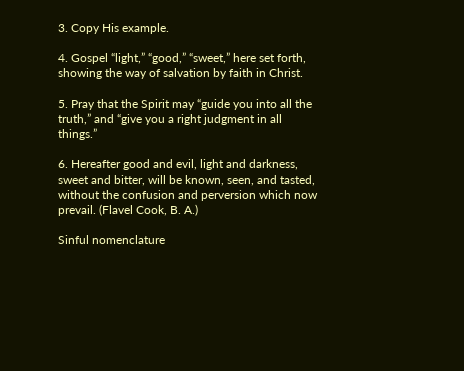3. Copy His example.

4. Gospel “light,” “good,” “sweet,” here set forth, showing the way of salvation by faith in Christ.

5. Pray that the Spirit may “guide you into all the truth,” and “give you a right judgment in all things.”

6. Hereafter good and evil, light and darkness, sweet and bitter, will be known, seen, and tasted, without the confusion and perversion which now prevail. (Flavel Cook, B. A.)

Sinful nomenclature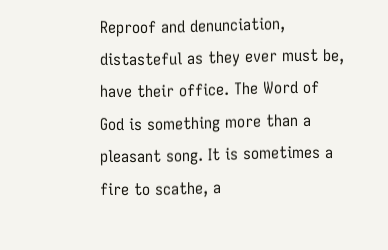Reproof and denunciation, distasteful as they ever must be, have their office. The Word of God is something more than a pleasant song. It is sometimes a fire to scathe, a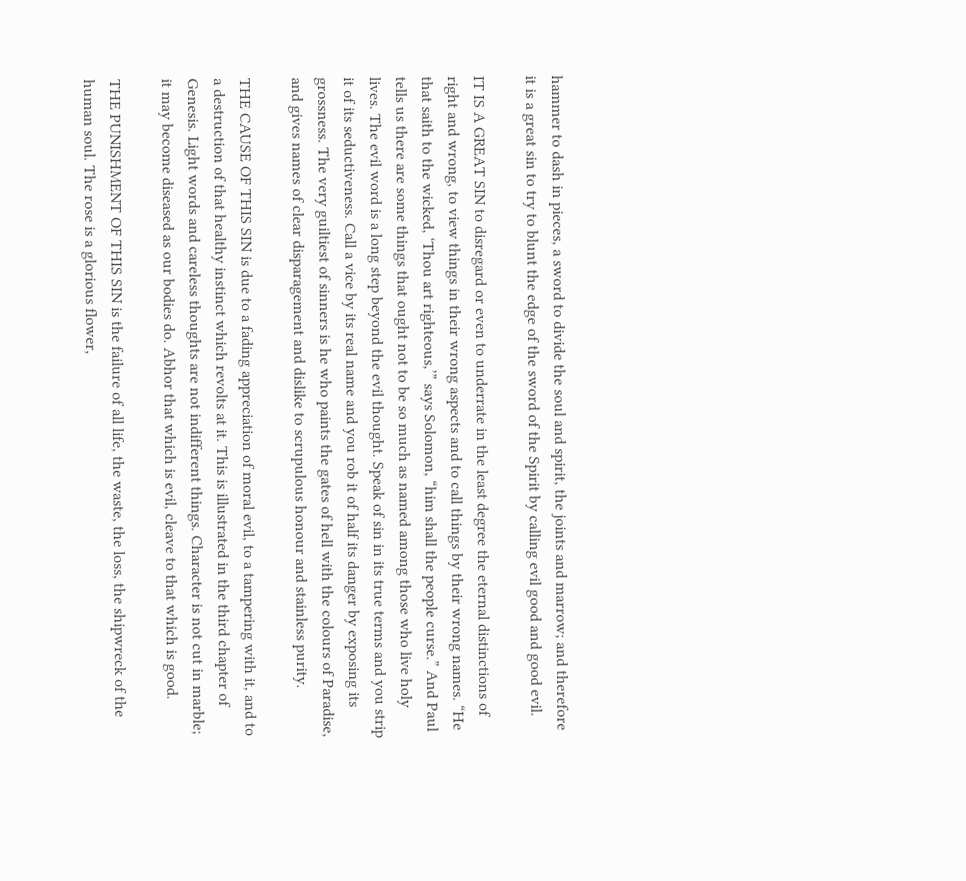hammer to dash in pieces, a sword to divide the soul and spirit, the joints and marrow; and therefore it is a great sin to try to blunt the edge of the sword of the Spirit by calling evil good and good evil.

IT IS A GREAT SIN to disregard or even to underrate in the least degree the eternal distinctions of right and wrong, to view things in their wrong aspects and to call things by their wrong names. “He that saith to the wicked, ‘Thou art righteous,’” says Solomon, “him shall the people curse.” And Paul tells us there are some things that ought not to be so much as named among those who live holy lives. The evil word is a long step beyond the evil thought. Speak of sin in its true terms and you strip it of its seductiveness. Call a vice by its real name and you rob it of half its danger by exposing its grossness. The very guiltiest of sinners is he who paints the gates of hell with the colours of Paradise, and gives names of clear disparagement and dislike to scrupulous honour and stainless purity.

THE CAUSE OF THIS SIN is due to a fading appreciation of moral evil, to a tampering with it, and to a destruction of that healthy instinct which revolts at it. This is illustrated in the third chapter of Genesis. Light words and careless thoughts are not indifferent things. Character is not cut in marble; it may become diseased as our bodies do. Abhor that which is evil, cleave to that which is good.

THE PUNISHMENT OF THIS SIN is the failure of all life, the waste, the loss, the shipwreck of the human soul. The rose is a glorious flower,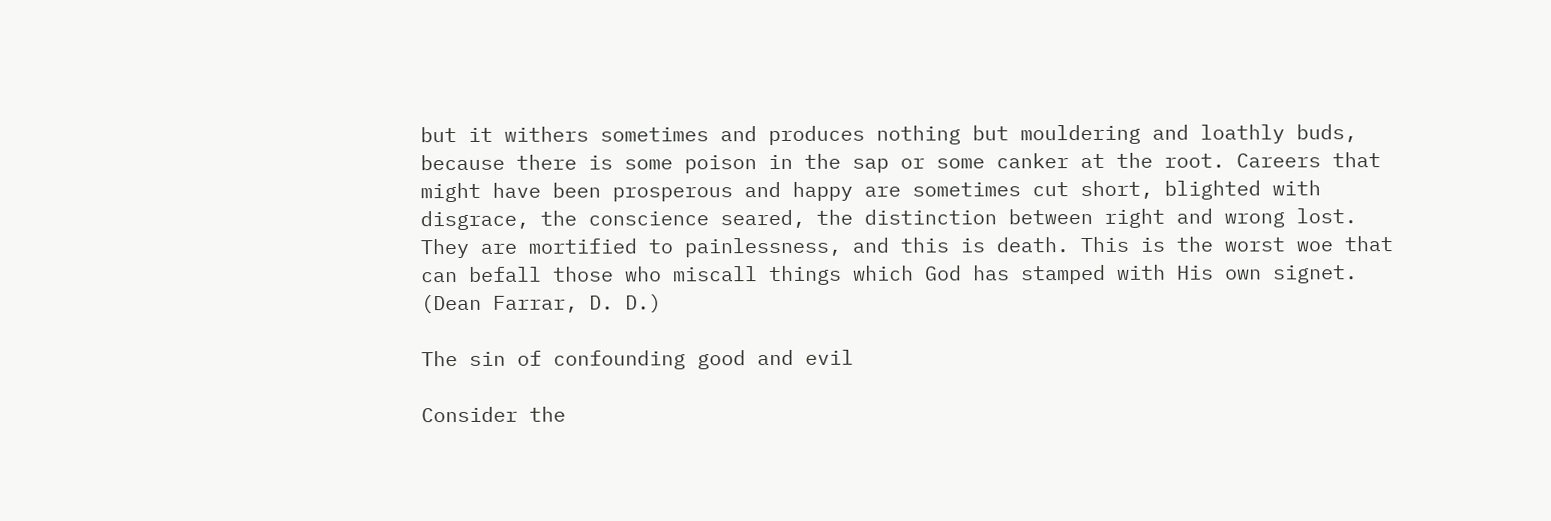but it withers sometimes and produces nothing but mouldering and loathly buds, because there is some poison in the sap or some canker at the root. Careers that might have been prosperous and happy are sometimes cut short, blighted with disgrace, the conscience seared, the distinction between right and wrong lost. They are mortified to painlessness, and this is death. This is the worst woe that can befall those who miscall things which God has stamped with His own signet. (Dean Farrar, D. D.)

The sin of confounding good and evil

Consider the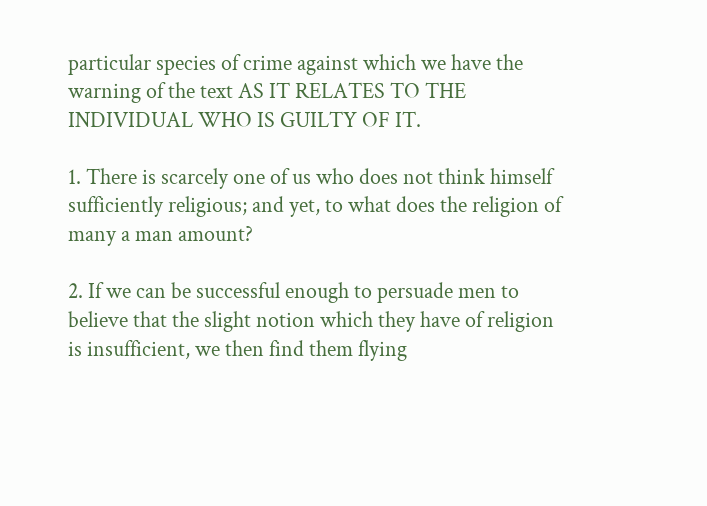particular species of crime against which we have the warning of the text AS IT RELATES TO THE INDIVIDUAL WHO IS GUILTY OF IT.

1. There is scarcely one of us who does not think himself sufficiently religious; and yet, to what does the religion of many a man amount?

2. If we can be successful enough to persuade men to believe that the slight notion which they have of religion is insufficient, we then find them flying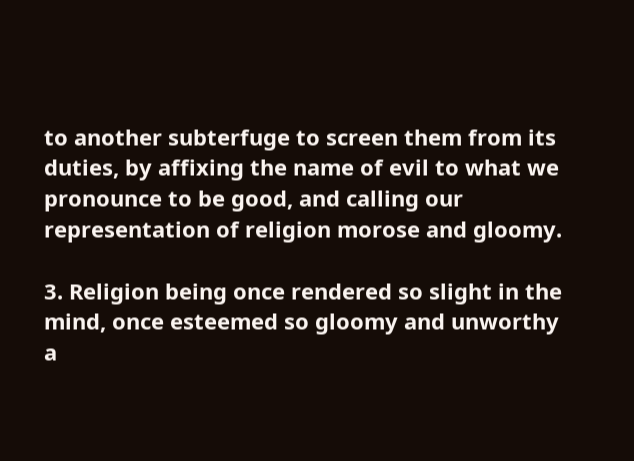to another subterfuge to screen them from its duties, by affixing the name of evil to what we pronounce to be good, and calling our representation of religion morose and gloomy.

3. Religion being once rendered so slight in the mind, once esteemed so gloomy and unworthy a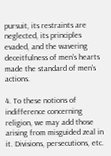pursuit, its restraints are neglected, its principles evaded, and the wavering deceitfulness of men’s hearts made the standard of men’s actions.

4. To these notions of indifference concerning religion, we may add those arising from misguided zeal in it. Divisions, persecutions, etc.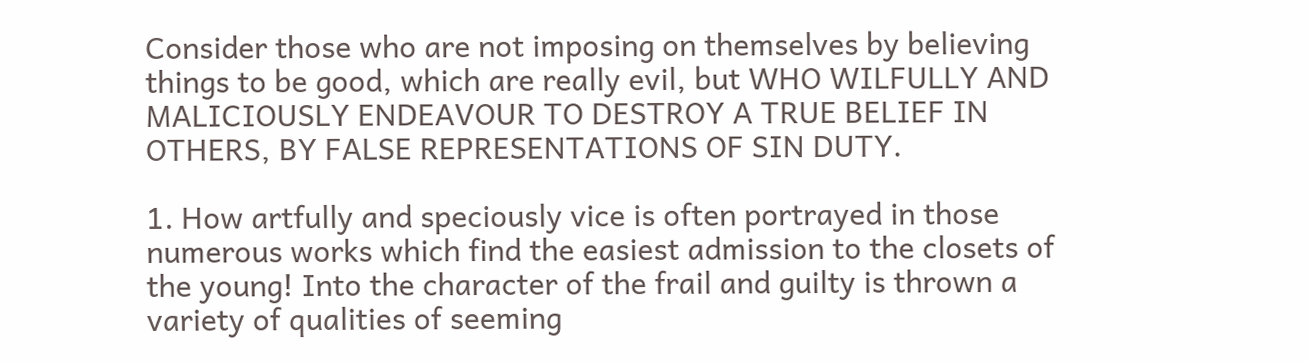Consider those who are not imposing on themselves by believing things to be good, which are really evil, but WHO WILFULLY AND MALICIOUSLY ENDEAVOUR TO DESTROY A TRUE BELIEF IN OTHERS, BY FALSE REPRESENTATIONS OF SIN DUTY.

1. How artfully and speciously vice is often portrayed in those numerous works which find the easiest admission to the closets of the young! Into the character of the frail and guilty is thrown a variety of qualities of seeming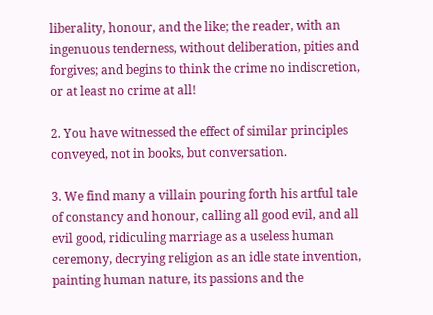liberality, honour, and the like; the reader, with an ingenuous tenderness, without deliberation, pities and forgives; and begins to think the crime no indiscretion, or at least no crime at all!

2. You have witnessed the effect of similar principles conveyed, not in books, but conversation.

3. We find many a villain pouring forth his artful tale of constancy and honour, calling all good evil, and all evil good, ridiculing marriage as a useless human ceremony, decrying religion as an idle state invention, painting human nature, its passions and the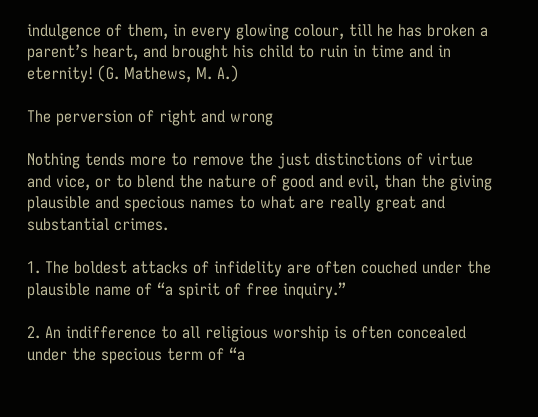indulgence of them, in every glowing colour, till he has broken a parent’s heart, and brought his child to ruin in time and in eternity! (G. Mathews, M. A.)

The perversion of right and wrong

Nothing tends more to remove the just distinctions of virtue and vice, or to blend the nature of good and evil, than the giving plausible and specious names to what are really great and substantial crimes.

1. The boldest attacks of infidelity are often couched under the plausible name of “a spirit of free inquiry.”

2. An indifference to all religious worship is often concealed under the specious term of “a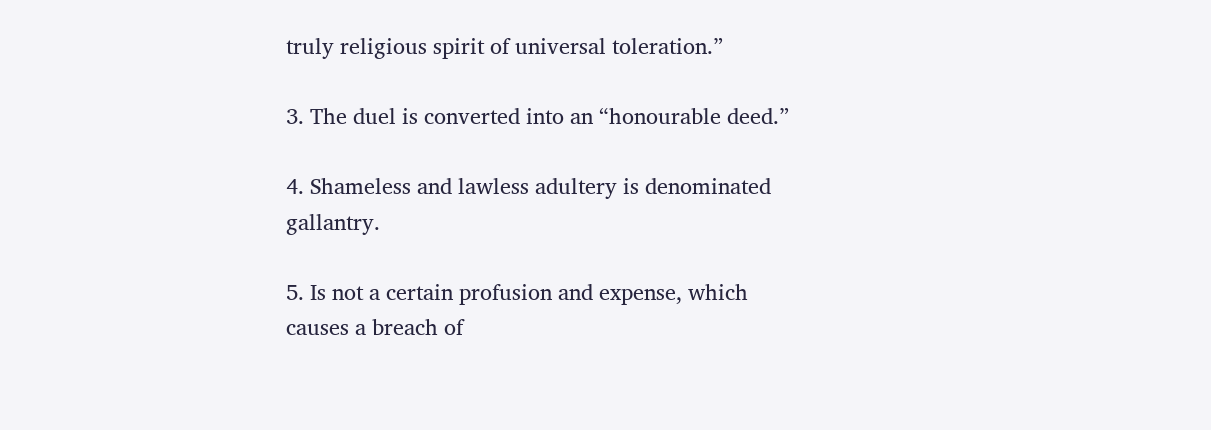truly religious spirit of universal toleration.”

3. The duel is converted into an “honourable deed.”

4. Shameless and lawless adultery is denominated gallantry.

5. Is not a certain profusion and expense, which causes a breach of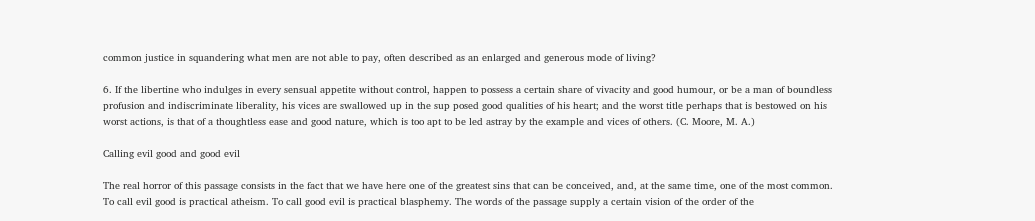common justice in squandering what men are not able to pay, often described as an enlarged and generous mode of living?

6. If the libertine who indulges in every sensual appetite without control, happen to possess a certain share of vivacity and good humour, or be a man of boundless profusion and indiscriminate liberality, his vices are swallowed up in the sup posed good qualities of his heart; and the worst title perhaps that is bestowed on his worst actions, is that of a thoughtless ease and good nature, which is too apt to be led astray by the example and vices of others. (C. Moore, M. A.)

Calling evil good and good evil

The real horror of this passage consists in the fact that we have here one of the greatest sins that can be conceived, and, at the same time, one of the most common. To call evil good is practical atheism. To call good evil is practical blasphemy. The words of the passage supply a certain vision of the order of the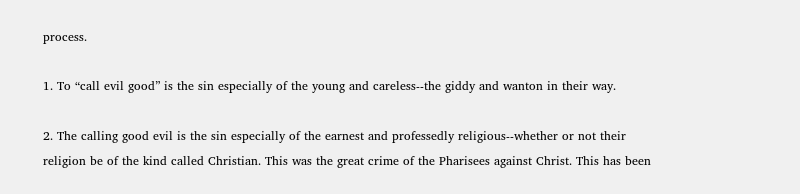process.

1. To “call evil good” is the sin especially of the young and careless--the giddy and wanton in their way.

2. The calling good evil is the sin especially of the earnest and professedly religious--whether or not their religion be of the kind called Christian. This was the great crime of the Pharisees against Christ. This has been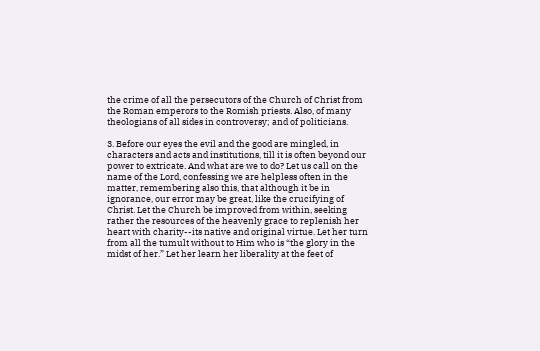the crime of all the persecutors of the Church of Christ from the Roman emperors to the Romish priests. Also, of many theologians of all sides in controversy; and of politicians.

3. Before our eyes the evil and the good are mingled, in characters and acts and institutions, till it is often beyond our power to extricate. And what are we to do? Let us call on the name of the Lord, confessing we are helpless often in the matter, remembering also this, that although it be in ignorance, our error may be great, like the crucifying of Christ. Let the Church be improved from within, seeking rather the resources of the heavenly grace to replenish her heart with charity--its native and original virtue. Let her turn from all the tumult without to Him who is “the glory in the midst of her.” Let her learn her liberality at the feet of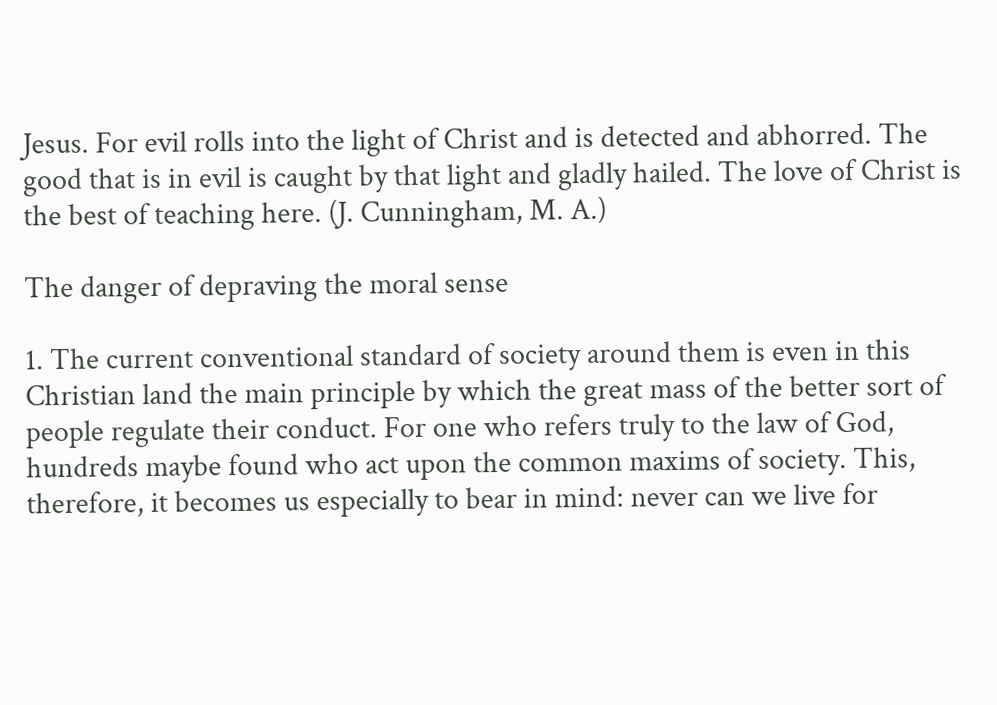Jesus. For evil rolls into the light of Christ and is detected and abhorred. The good that is in evil is caught by that light and gladly hailed. The love of Christ is the best of teaching here. (J. Cunningham, M. A.)

The danger of depraving the moral sense

1. The current conventional standard of society around them is even in this Christian land the main principle by which the great mass of the better sort of people regulate their conduct. For one who refers truly to the law of God, hundreds maybe found who act upon the common maxims of society. This, therefore, it becomes us especially to bear in mind: never can we live for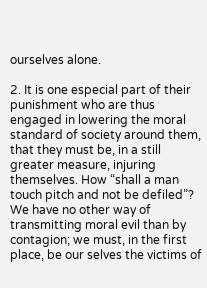ourselves alone.

2. It is one especial part of their punishment who are thus engaged in lowering the moral standard of society around them, that they must be, in a still greater measure, injuring themselves. How “shall a man touch pitch and not be defiled”? We have no other way of transmitting moral evil than by contagion; we must, in the first place, be our selves the victims of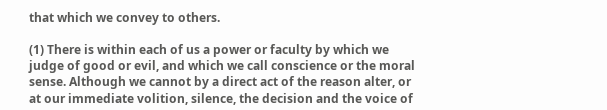that which we convey to others.

(1) There is within each of us a power or faculty by which we judge of good or evil, and which we call conscience or the moral sense. Although we cannot by a direct act of the reason alter, or at our immediate volition, silence, the decision and the voice of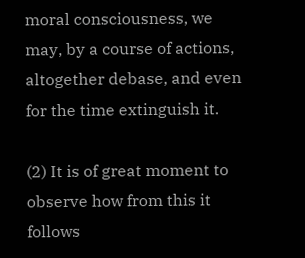moral consciousness, we may, by a course of actions, altogether debase, and even for the time extinguish it.

(2) It is of great moment to observe how from this it follows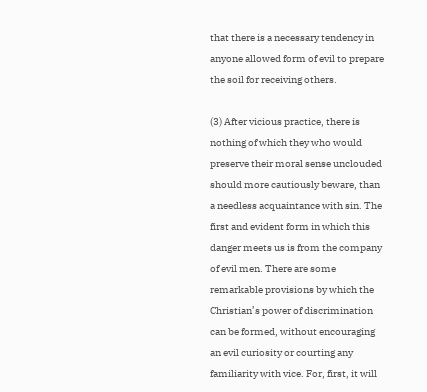that there is a necessary tendency in anyone allowed form of evil to prepare the soil for receiving others.

(3) After vicious practice, there is nothing of which they who would preserve their moral sense unclouded should more cautiously beware, than a needless acquaintance with sin. The first and evident form in which this danger meets us is from the company of evil men. There are some remarkable provisions by which the Christian’s power of discrimination can be formed, without encouraging an evil curiosity or courting any familiarity with vice. For, first, it will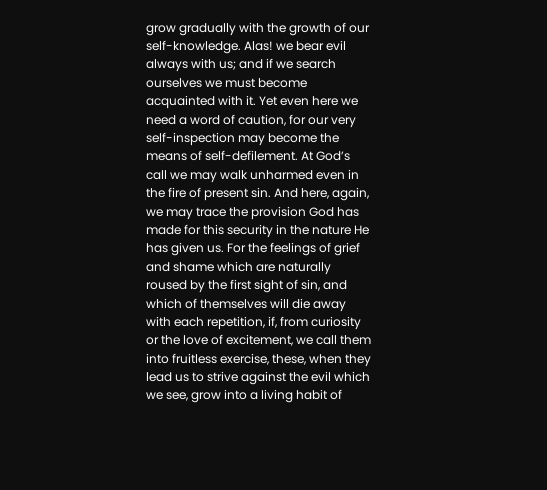grow gradually with the growth of our self-knowledge. Alas! we bear evil always with us; and if we search ourselves we must become acquainted with it. Yet even here we need a word of caution, for our very self-inspection may become the means of self-defilement. At God’s call we may walk unharmed even in the fire of present sin. And here, again, we may trace the provision God has made for this security in the nature He has given us. For the feelings of grief and shame which are naturally roused by the first sight of sin, and which of themselves will die away with each repetition, if, from curiosity or the love of excitement, we call them into fruitless exercise, these, when they lead us to strive against the evil which we see, grow into a living habit of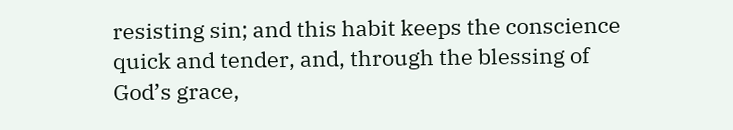resisting sin; and this habit keeps the conscience quick and tender, and, through the blessing of God’s grace,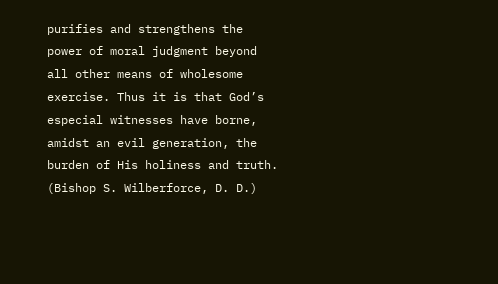purifies and strengthens the power of moral judgment beyond all other means of wholesome exercise. Thus it is that God’s especial witnesses have borne, amidst an evil generation, the burden of His holiness and truth. (Bishop S. Wilberforce, D. D.)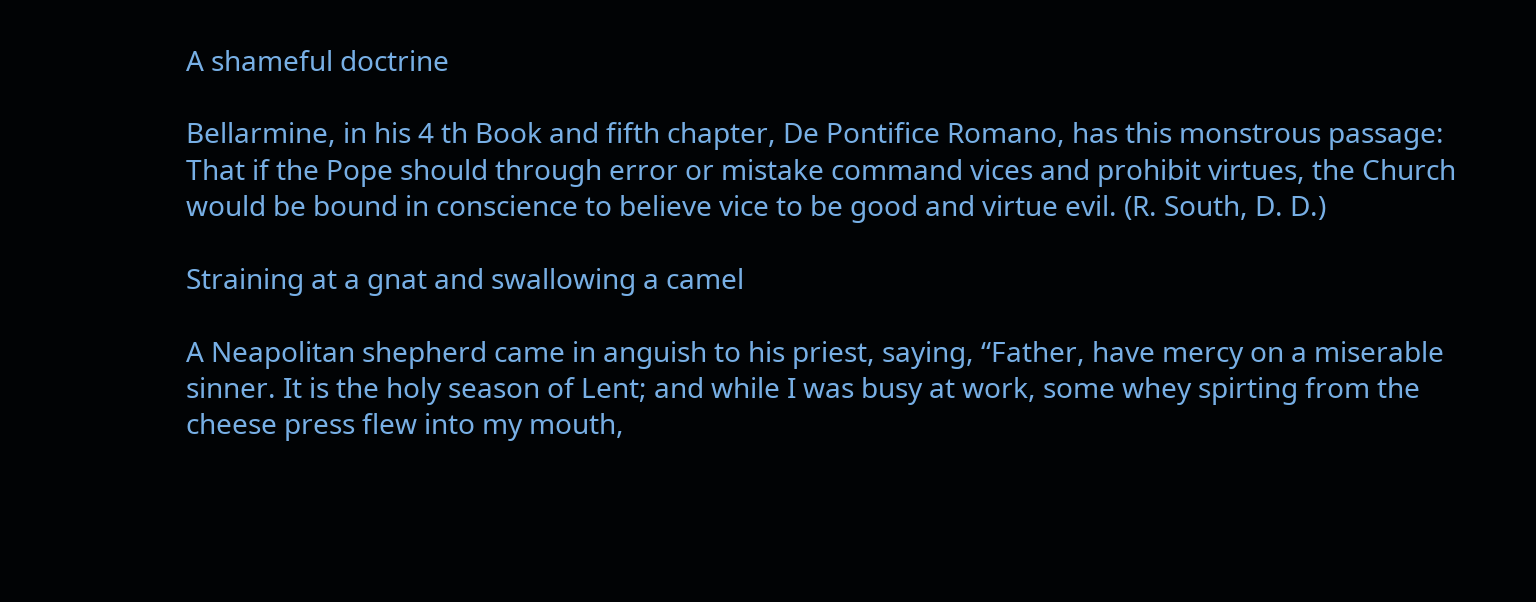A shameful doctrine

Bellarmine, in his 4 th Book and fifth chapter, De Pontifice Romano, has this monstrous passage: That if the Pope should through error or mistake command vices and prohibit virtues, the Church would be bound in conscience to believe vice to be good and virtue evil. (R. South, D. D.)

Straining at a gnat and swallowing a camel

A Neapolitan shepherd came in anguish to his priest, saying, “Father, have mercy on a miserable sinner. It is the holy season of Lent; and while I was busy at work, some whey spirting from the cheese press flew into my mouth,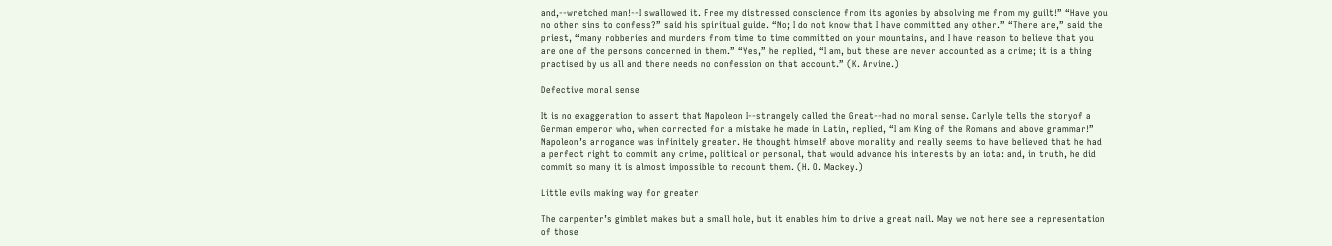and,--wretched man!--I swallowed it. Free my distressed conscience from its agonies by absolving me from my guilt!” “Have you no other sins to confess?” said his spiritual guide. “No; I do not know that I have committed any other.” “There are,” said the priest, “many robberies and murders from time to time committed on your mountains, and I have reason to believe that you are one of the persons concerned in them.” “Yes,” he replied, “I am, but these are never accounted as a crime; it is a thing practised by us all and there needs no confession on that account.” (K. Arvine.)

Defective moral sense

It is no exaggeration to assert that Napoleon I--strangely called the Great--had no moral sense. Carlyle tells the storyof a German emperor who, when corrected for a mistake he made in Latin, replied, “I am King of the Romans and above grammar!” Napoleon’s arrogance was infinitely greater. He thought himself above morality and really seems to have believed that he had a perfect right to commit any crime, political or personal, that would advance his interests by an iota: and, in truth, he did commit so many it is almost impossible to recount them. (H. O. Mackey.)

Little evils making way for greater

The carpenter’s gimblet makes but a small hole, but it enables him to drive a great nail. May we not here see a representation of those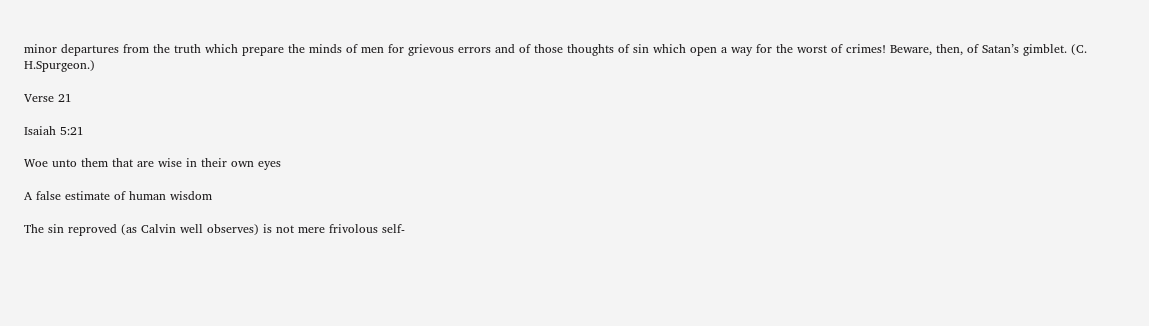minor departures from the truth which prepare the minds of men for grievous errors and of those thoughts of sin which open a way for the worst of crimes! Beware, then, of Satan’s gimblet. (C. H.Spurgeon.)

Verse 21

Isaiah 5:21

Woe unto them that are wise in their own eyes

A false estimate of human wisdom

The sin reproved (as Calvin well observes) is not mere frivolous self-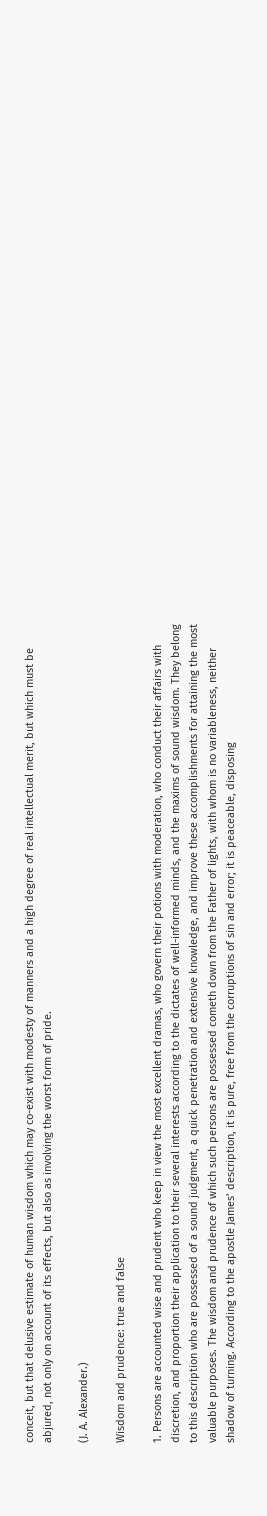conceit, but that delusive estimate of human wisdom which may co-exist with modesty of manners and a high degree of real intellectual merit, but which must be abjured, not only on account of its effects, but also as involving the worst form of pride.

(J. A. Alexander.)

Wisdom and prudence: true and false

1. Persons are accounted wise and prudent who keep in view the most excellent dramas, who govern their potions with moderation, who conduct their affairs with discretion, and proportion their application to their several interests according to the dictates of well-informed minds, and the maxims of sound wisdom. They belong to this description who are possessed of a sound judgment, a quick penetration and extensive knowledge, and improve these accomplishments for attaining the most valuable purposes. The wisdom and prudence of which such persons are possessed cometh down from the Father of lights, with whom is no variableness, neither shadow of turning. According to the apostle James’ description, it is pure, free from the corruptions of sin and error; it is peaceable, disposing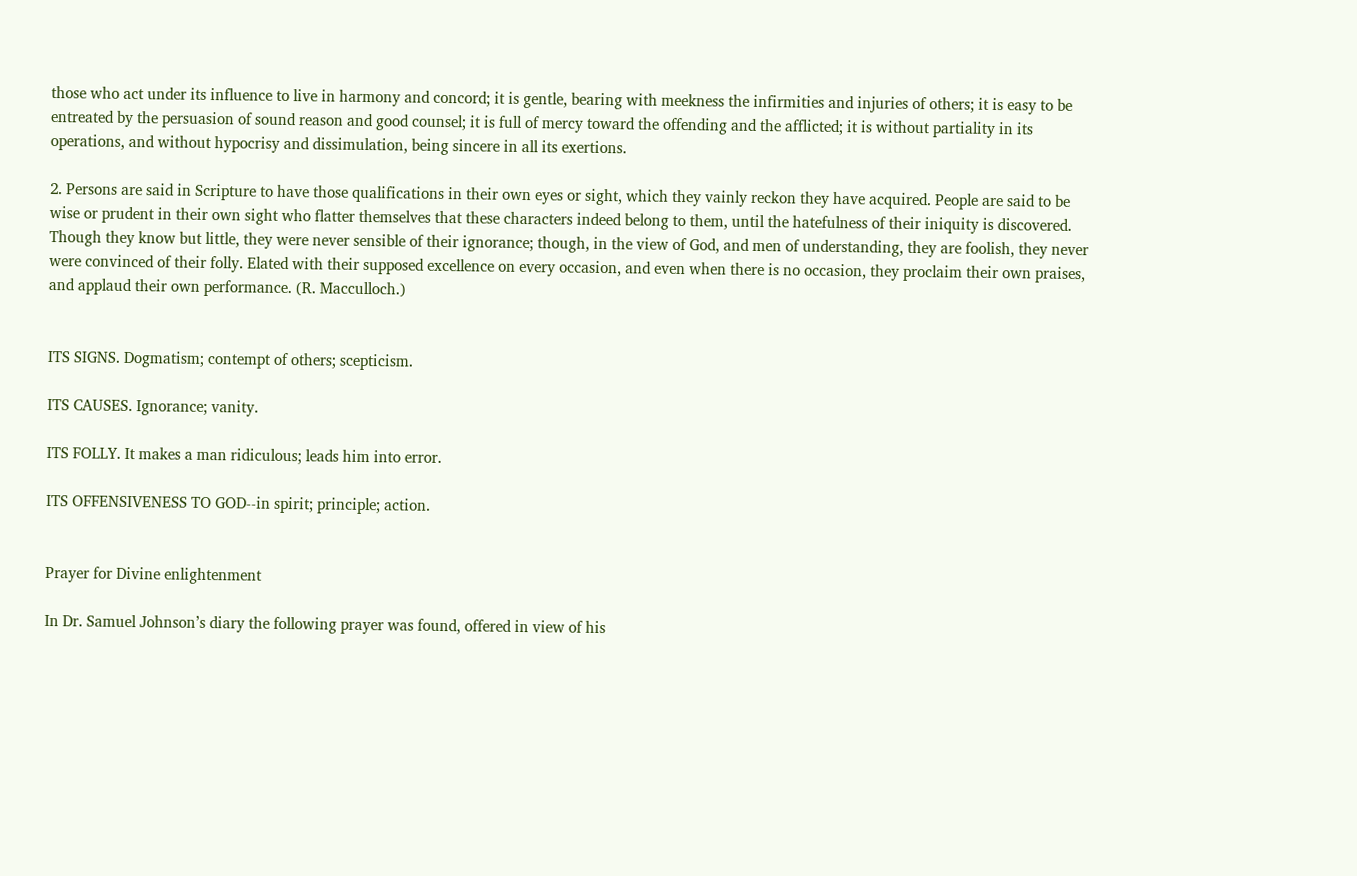those who act under its influence to live in harmony and concord; it is gentle, bearing with meekness the infirmities and injuries of others; it is easy to be entreated by the persuasion of sound reason and good counsel; it is full of mercy toward the offending and the afflicted; it is without partiality in its operations, and without hypocrisy and dissimulation, being sincere in all its exertions.

2. Persons are said in Scripture to have those qualifications in their own eyes or sight, which they vainly reckon they have acquired. People are said to be wise or prudent in their own sight who flatter themselves that these characters indeed belong to them, until the hatefulness of their iniquity is discovered. Though they know but little, they were never sensible of their ignorance; though, in the view of God, and men of understanding, they are foolish, they never were convinced of their folly. Elated with their supposed excellence on every occasion, and even when there is no occasion, they proclaim their own praises, and applaud their own performance. (R. Macculloch.)


ITS SIGNS. Dogmatism; contempt of others; scepticism.

ITS CAUSES. Ignorance; vanity.

ITS FOLLY. It makes a man ridiculous; leads him into error.

ITS OFFENSIVENESS TO GOD--in spirit; principle; action.


Prayer for Divine enlightenment

In Dr. Samuel Johnson’s diary the following prayer was found, offered in view of his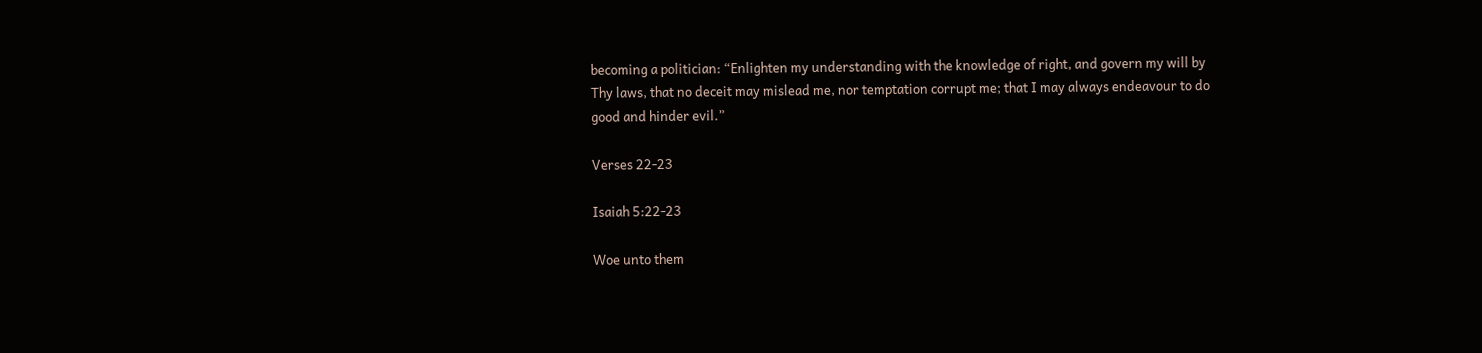becoming a politician: “Enlighten my understanding with the knowledge of right, and govern my will by Thy laws, that no deceit may mislead me, nor temptation corrupt me; that I may always endeavour to do good and hinder evil.”

Verses 22-23

Isaiah 5:22-23

Woe unto them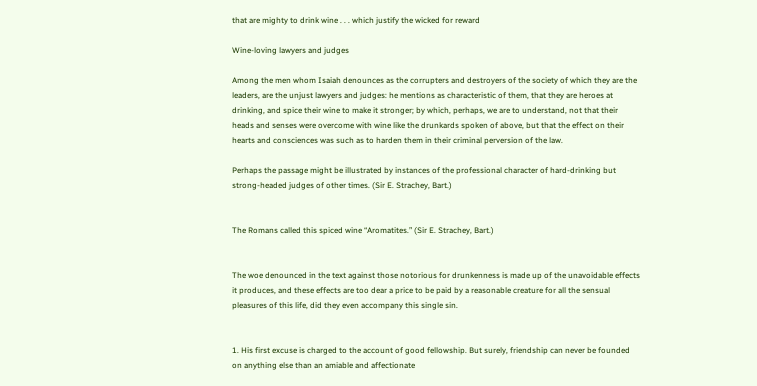that are mighty to drink wine . . . which justify the wicked for reward

Wine-loving lawyers and judges

Among the men whom Isaiah denounces as the corrupters and destroyers of the society of which they are the leaders, are the unjust lawyers and judges: he mentions as characteristic of them, that they are heroes at drinking, and spice their wine to make it stronger; by which, perhaps, we are to understand, not that their heads and senses were overcome with wine like the drunkards spoken of above, but that the effect on their hearts and consciences was such as to harden them in their criminal perversion of the law.

Perhaps the passage might be illustrated by instances of the professional character of hard-drinking but strong-headed judges of other times. (Sir E. Strachey, Bart.)


The Romans called this spiced wine “Aromatites.” (Sir E. Strachey, Bart.)


The woe denounced in the text against those notorious for drunkenness is made up of the unavoidable effects it produces, and these effects are too dear a price to be paid by a reasonable creature for all the sensual pleasures of this life, did they even accompany this single sin.


1. His first excuse is charged to the account of good fellowship. But surely, friendship can never be founded on anything else than an amiable and affectionate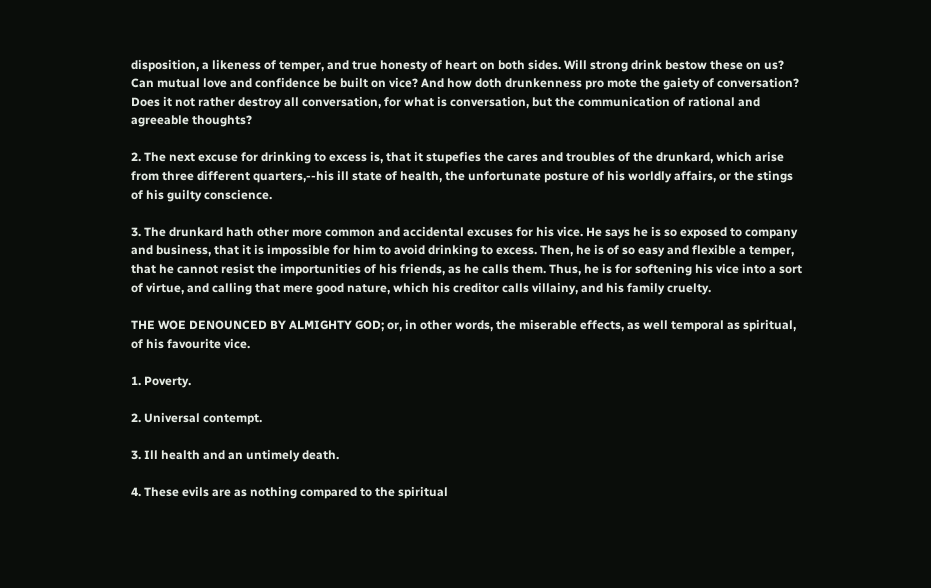disposition, a likeness of temper, and true honesty of heart on both sides. Will strong drink bestow these on us? Can mutual love and confidence be built on vice? And how doth drunkenness pro mote the gaiety of conversation? Does it not rather destroy all conversation, for what is conversation, but the communication of rational and agreeable thoughts?

2. The next excuse for drinking to excess is, that it stupefies the cares and troubles of the drunkard, which arise from three different quarters,--his ill state of health, the unfortunate posture of his worldly affairs, or the stings of his guilty conscience.

3. The drunkard hath other more common and accidental excuses for his vice. He says he is so exposed to company and business, that it is impossible for him to avoid drinking to excess. Then, he is of so easy and flexible a temper, that he cannot resist the importunities of his friends, as he calls them. Thus, he is for softening his vice into a sort of virtue, and calling that mere good nature, which his creditor calls villainy, and his family cruelty.

THE WOE DENOUNCED BY ALMIGHTY GOD; or, in other words, the miserable effects, as well temporal as spiritual, of his favourite vice.

1. Poverty.

2. Universal contempt.

3. Ill health and an untimely death.

4. These evils are as nothing compared to the spiritual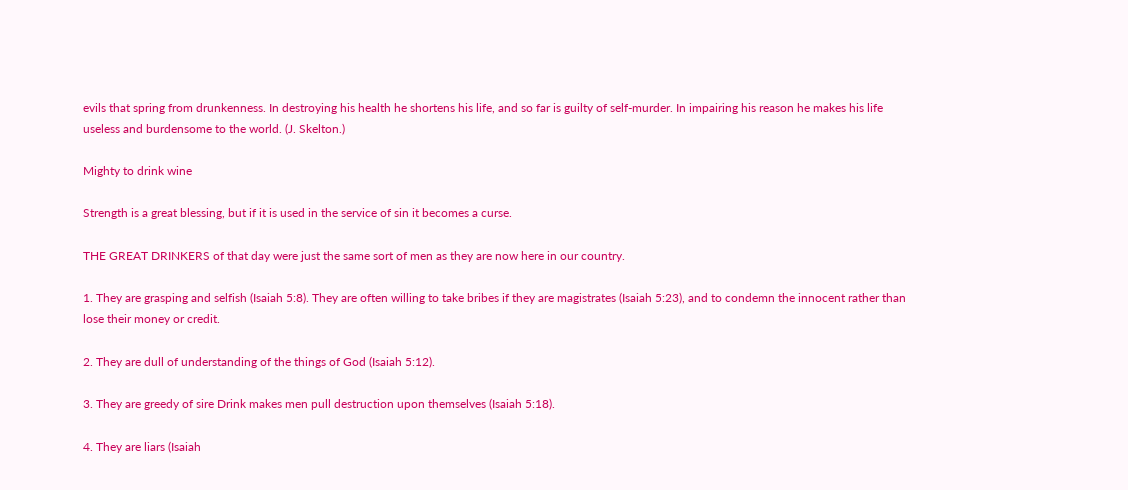evils that spring from drunkenness. In destroying his health he shortens his life, and so far is guilty of self-murder. In impairing his reason he makes his life useless and burdensome to the world. (J. Skelton.)

Mighty to drink wine

Strength is a great blessing, but if it is used in the service of sin it becomes a curse.

THE GREAT DRINKERS of that day were just the same sort of men as they are now here in our country.

1. They are grasping and selfish (Isaiah 5:8). They are often willing to take bribes if they are magistrates (Isaiah 5:23), and to condemn the innocent rather than lose their money or credit.

2. They are dull of understanding of the things of God (Isaiah 5:12).

3. They are greedy of sire Drink makes men pull destruction upon themselves (Isaiah 5:18).

4. They are liars (Isaiah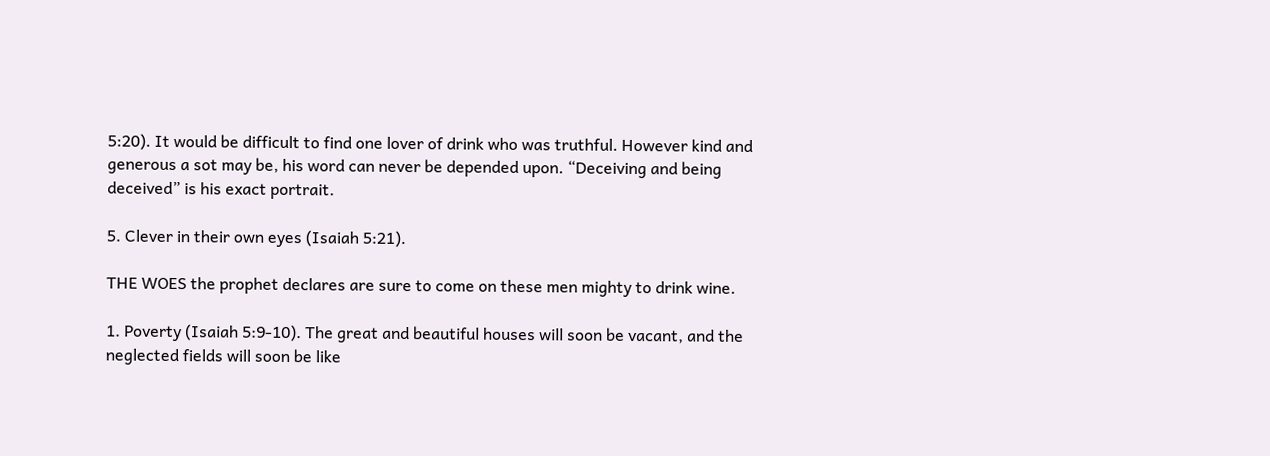5:20). It would be difficult to find one lover of drink who was truthful. However kind and generous a sot may be, his word can never be depended upon. “Deceiving and being deceived” is his exact portrait.

5. Clever in their own eyes (Isaiah 5:21).

THE WOES the prophet declares are sure to come on these men mighty to drink wine.

1. Poverty (Isaiah 5:9-10). The great and beautiful houses will soon be vacant, and the neglected fields will soon be like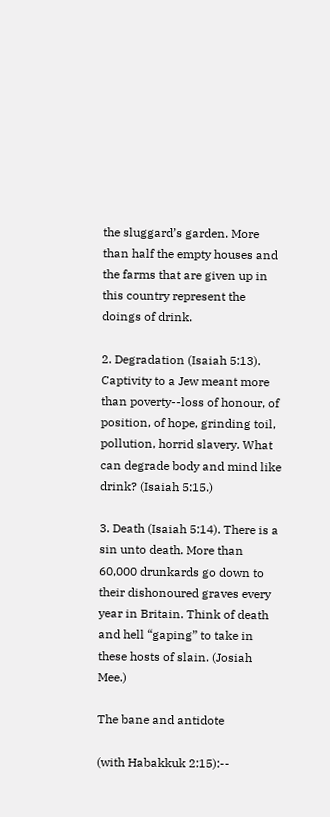the sluggard’s garden. More than half the empty houses and the farms that are given up in this country represent the doings of drink.

2. Degradation (Isaiah 5:13). Captivity to a Jew meant more than poverty--loss of honour, of position, of hope, grinding toil, pollution, horrid slavery. What can degrade body and mind like drink? (Isaiah 5:15.)

3. Death (Isaiah 5:14). There is a sin unto death. More than 60,000 drunkards go down to their dishonoured graves every year in Britain. Think of death and hell “gaping” to take in these hosts of slain. (Josiah Mee.)

The bane and antidote

(with Habakkuk 2:15):--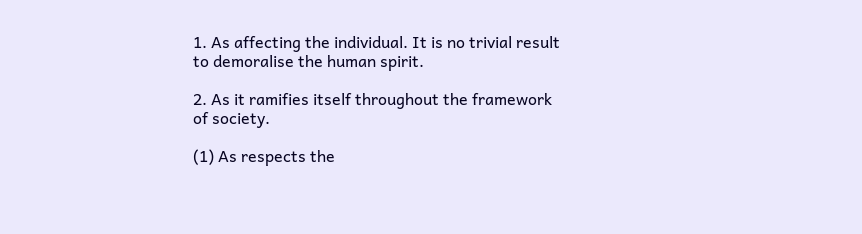1. As affecting the individual. It is no trivial result to demoralise the human spirit.

2. As it ramifies itself throughout the framework of society.

(1) As respects the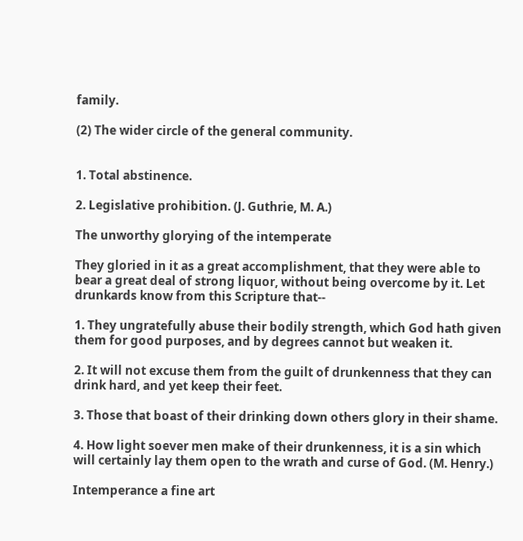family.

(2) The wider circle of the general community.


1. Total abstinence.

2. Legislative prohibition. (J. Guthrie, M. A.)

The unworthy glorying of the intemperate

They gloried in it as a great accomplishment, that they were able to bear a great deal of strong liquor, without being overcome by it. Let drunkards know from this Scripture that--

1. They ungratefully abuse their bodily strength, which God hath given them for good purposes, and by degrees cannot but weaken it.

2. It will not excuse them from the guilt of drunkenness that they can drink hard, and yet keep their feet.

3. Those that boast of their drinking down others glory in their shame.

4. How light soever men make of their drunkenness, it is a sin which will certainly lay them open to the wrath and curse of God. (M. Henry.)

Intemperance a fine art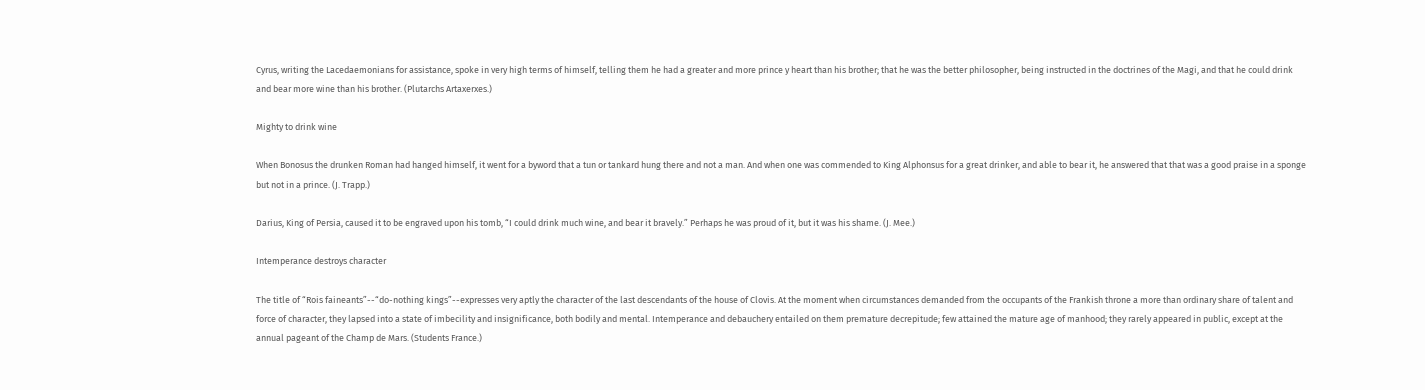Cyrus, writing the Lacedaemonians for assistance, spoke in very high terms of himself, telling them he had a greater and more prince y heart than his brother; that he was the better philosopher, being instructed in the doctrines of the Magi, and that he could drink and bear more wine than his brother. (Plutarchs Artaxerxes.)

Mighty to drink wine

When Bonosus the drunken Roman had hanged himself, it went for a byword that a tun or tankard hung there and not a man. And when one was commended to King Alphonsus for a great drinker, and able to bear it, he answered that that was a good praise in a sponge but not in a prince. (J. Trapp.)

Darius, King of Persia, caused it to be engraved upon his tomb, “I could drink much wine, and bear it bravely.” Perhaps he was proud of it, but it was his shame. (J. Mee.)

Intemperance destroys character

The title of “Rois faineants”--“do-nothing kings”--expresses very aptly the character of the last descendants of the house of Clovis. At the moment when circumstances demanded from the occupants of the Frankish throne a more than ordinary share of talent and force of character, they lapsed into a state of imbecility and insignificance, both bodily and mental. Intemperance and debauchery entailed on them premature decrepitude; few attained the mature age of manhood; they rarely appeared in public, except at the annual pageant of the Champ de Mars. (Students France.)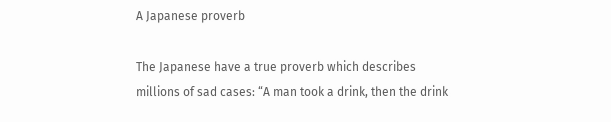A Japanese proverb

The Japanese have a true proverb which describes millions of sad cases: “A man took a drink, then the drink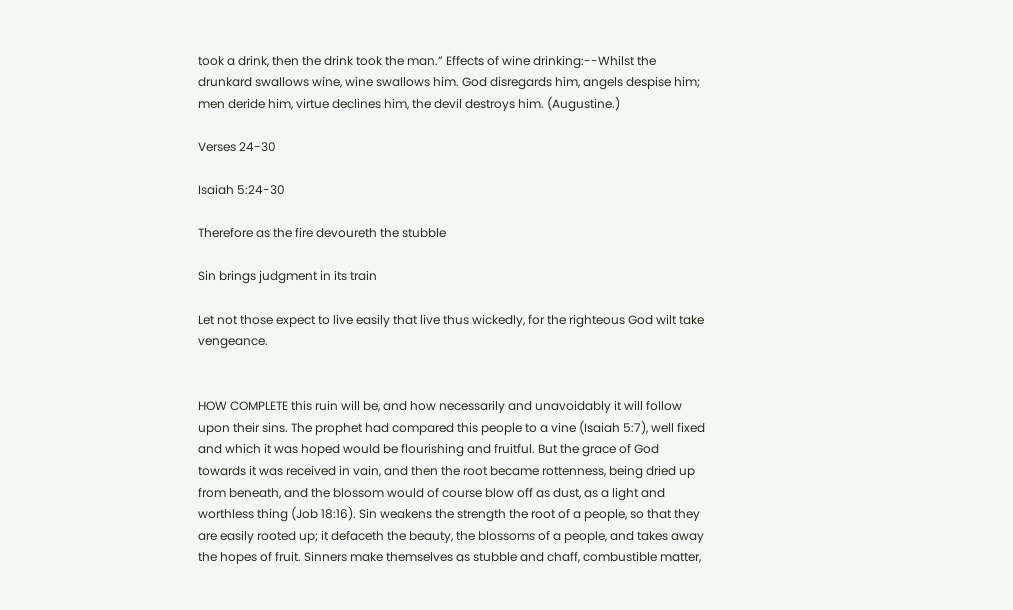took a drink, then the drink took the man.” Effects of wine drinking:--Whilst the drunkard swallows wine, wine swallows him. God disregards him, angels despise him; men deride him, virtue declines him, the devil destroys him. (Augustine.)

Verses 24-30

Isaiah 5:24-30

Therefore as the fire devoureth the stubble

Sin brings judgment in its train

Let not those expect to live easily that live thus wickedly, for the righteous God wilt take vengeance.


HOW COMPLETE this ruin will be, and how necessarily and unavoidably it will follow upon their sins. The prophet had compared this people to a vine (Isaiah 5:7), well fixed and which it was hoped would be flourishing and fruitful. But the grace of God towards it was received in vain, and then the root became rottenness, being dried up from beneath, and the blossom would of course blow off as dust, as a light and worthless thing (Job 18:16). Sin weakens the strength the root of a people, so that they are easily rooted up; it defaceth the beauty, the blossoms of a people, and takes away the hopes of fruit. Sinners make themselves as stubble and chaff, combustible matter,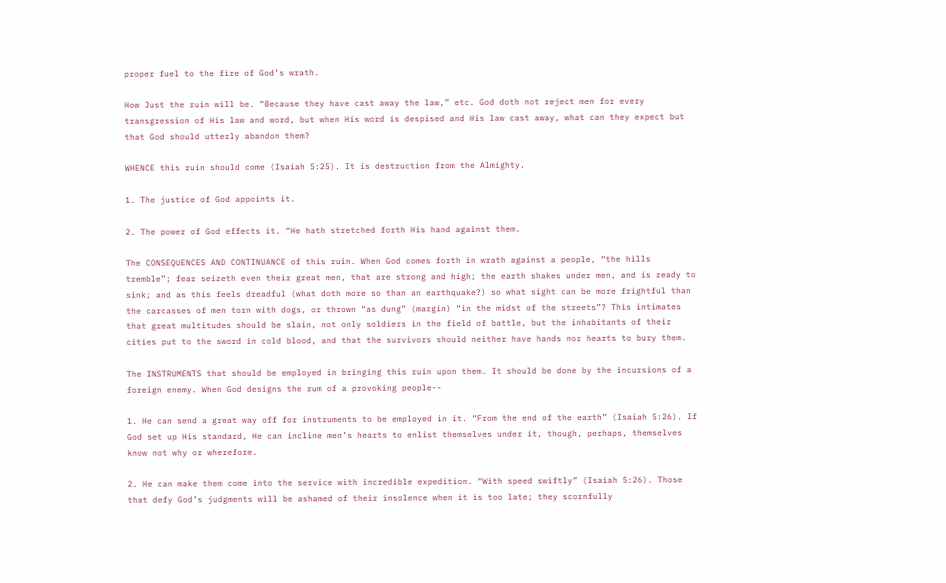proper fuel to the fire of God’s wrath.

How Just the ruin will be. “Because they have cast away the law,” etc. God doth not reject men for every transgression of His law and word, but when His word is despised and His law cast away, what can they expect but that God should utterly abandon them?

WHENCE this ruin should come (Isaiah 5:25). It is destruction from the Almighty.

1. The justice of God appoints it.

2. The power of God effects it. “He hath stretched forth His hand against them.

The CONSEQUENCES AND CONTINUANCE of this ruin. When God comes forth in wrath against a people, “the hills tremble”; fear seizeth even their great men, that are strong and high; the earth shakes under men, and is ready to sink; and as this feels dreadful (what doth more so than an earthquake?) so what sight can be more frightful than the carcasses of men torn with dogs, or thrown “as dung” (margin) “in the midst of the streets”? This intimates that great multitudes should be slain, not only soldiers in the field of battle, but the inhabitants of their cities put to the sword in cold blood, and that the survivors should neither have hands nor hearts to bury them.

The INSTRUMENTS that should be employed in bringing this ruin upon them. It should be done by the incursions of a foreign enemy. When God designs the rum of a provoking people--

1. He can send a great way off for instruments to be employed in it. “From the end of the earth” (Isaiah 5:26). If God set up His standard, He can incline men’s hearts to enlist themselves under it, though, perhaps, themselves know not why or wherefore.

2. He can make them come into the service with incredible expedition. “With speed swiftly” (Isaiah 5:26). Those that defy God’s judgments will be ashamed of their insolence when it is too late; they scornfully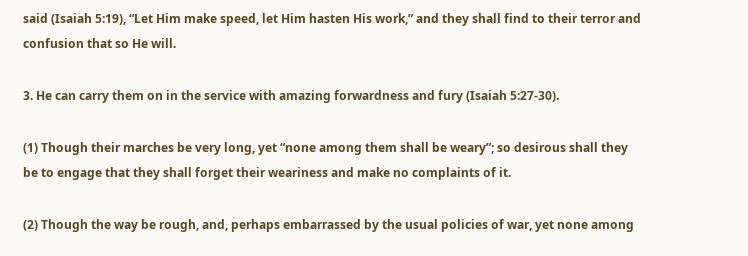said (Isaiah 5:19), “Let Him make speed, let Him hasten His work,” and they shall find to their terror and confusion that so He will.

3. He can carry them on in the service with amazing forwardness and fury (Isaiah 5:27-30).

(1) Though their marches be very long, yet “none among them shall be weary”; so desirous shall they be to engage that they shall forget their weariness and make no complaints of it.

(2) Though the way be rough, and, perhaps embarrassed by the usual policies of war, yet none among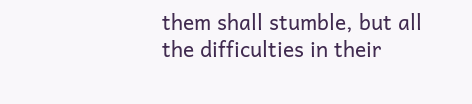them shall stumble, but all the difficulties in their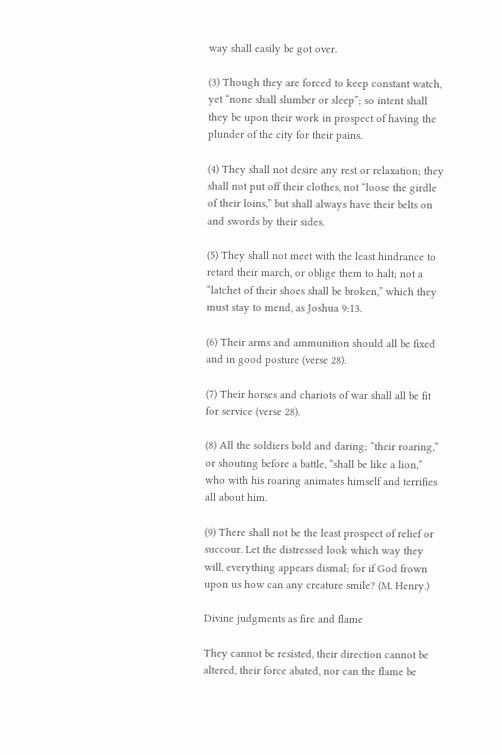way shall easily be got over.

(3) Though they are forced to keep constant watch, yet “none shall slumber or sleep”; so intent shall they be upon their work in prospect of having the plunder of the city for their pains.

(4) They shall not desire any rest or relaxation; they shall not put off their clothes, not “loose the girdle of their loins,” but shall always have their belts on and swords by their sides.

(5) They shall not meet with the least hindrance to retard their march, or oblige them to halt; not a “latchet of their shoes shall be broken,” which they must stay to mend, as Joshua 9:13.

(6) Their arms and ammunition should all be fixed and in good posture (verse 28).

(7) Their horses and chariots of war shall all be fit for service (verse 28).

(8) All the soldiers bold and daring; “their roaring,” or shouting before a battle, “shall be like a lion,” who with his roaring animates himself and terrifies all about him.

(9) There shall not be the least prospect of relief or succour. Let the distressed look which way they will, everything appears dismal; for if God frown upon us how can any creature smile? (M. Henry.)

Divine judgments as fire and flame

They cannot be resisted, their direction cannot be altered, their force abated, nor can the flame be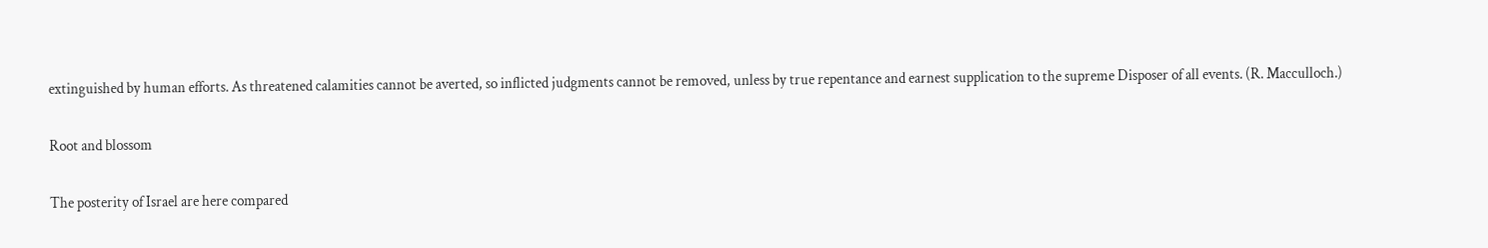extinguished by human efforts. As threatened calamities cannot be averted, so inflicted judgments cannot be removed, unless by true repentance and earnest supplication to the supreme Disposer of all events. (R. Macculloch.)

Root and blossom

The posterity of Israel are here compared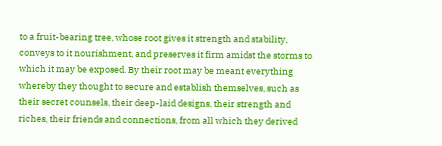to a fruit-bearing tree, whose root gives it strength and stability, conveys to it nourishment, and preserves it firm amidst the storms to which it may be exposed. By their root may be meant everything whereby they thought to secure and establish themselves, such as their secret counsels, their deep-laid designs, their strength and riches, their friends and connections, from all which they derived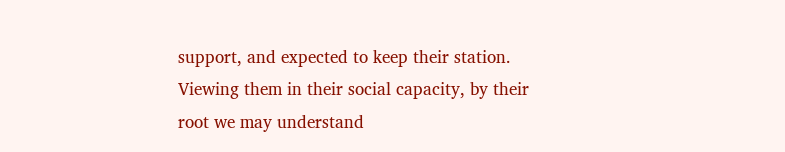support, and expected to keep their station. Viewing them in their social capacity, by their root we may understand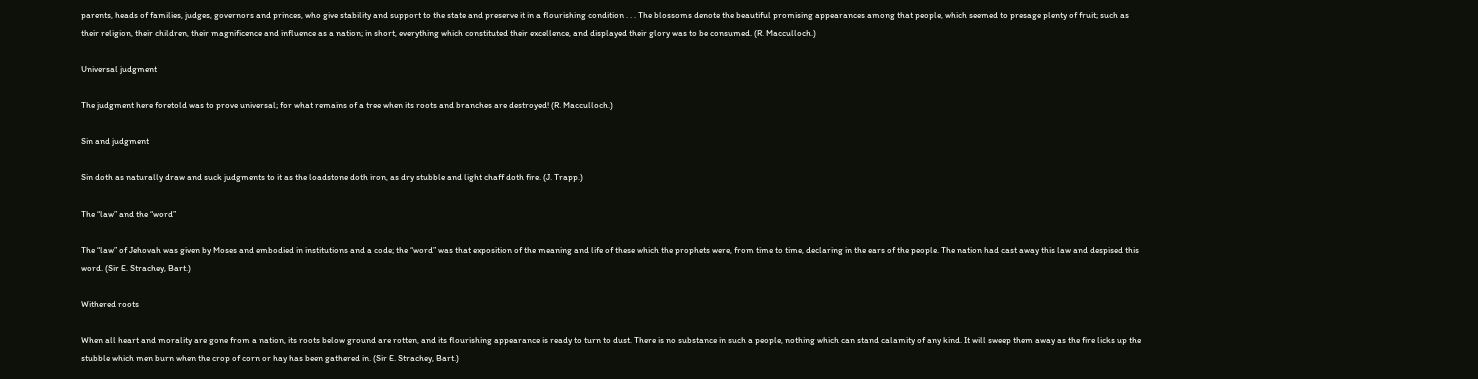parents, heads of families, judges, governors and princes, who give stability and support to the state and preserve it in a flourishing condition . . . The blossoms denote the beautiful promising appearances among that people, which seemed to presage plenty of fruit; such as their religion, their children, their magnificence and influence as a nation; in short, everything which constituted their excellence, and displayed their glory was to be consumed. (R. Macculloch.)

Universal judgment

The judgment here foretold was to prove universal; for what remains of a tree when its roots and branches are destroyed! (R. Macculloch.)

Sin and judgment

Sin doth as naturally draw and suck judgments to it as the loadstone doth iron, as dry stubble and light chaff doth fire. (J. Trapp.)

The “law” and the “word”

The “law” of Jehovah was given by Moses and embodied in institutions and a code; the “word” was that exposition of the meaning and life of these which the prophets were, from time to time, declaring in the ears of the people. The nation had cast away this law and despised this word. (Sir E. Strachey, Bart.)

Withered roots

When all heart and morality are gone from a nation, its roots below ground are rotten, and its flourishing appearance is ready to turn to dust. There is no substance in such a people, nothing which can stand calamity of any kind. It will sweep them away as the fire licks up the stubble which men burn when the crop of corn or hay has been gathered in. (Sir E. Strachey, Bart.)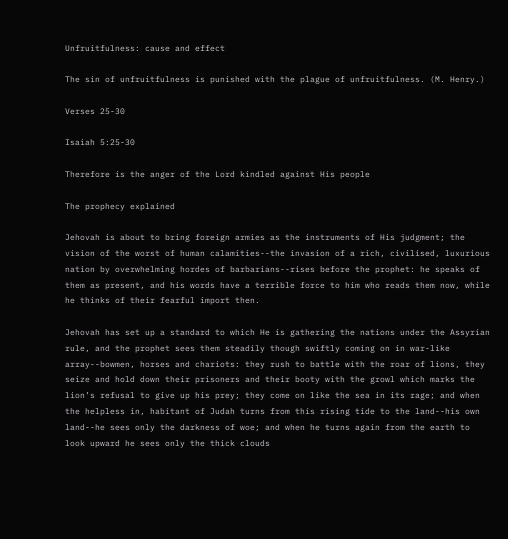Unfruitfulness: cause and effect

The sin of unfruitfulness is punished with the plague of unfruitfulness. (M. Henry.)

Verses 25-30

Isaiah 5:25-30

Therefore is the anger of the Lord kindled against His people

The prophecy explained

Jehovah is about to bring foreign armies as the instruments of His judgment; the vision of the worst of human calamities--the invasion of a rich, civilised, luxurious nation by overwhelming hordes of barbarians--rises before the prophet: he speaks of them as present, and his words have a terrible force to him who reads them now, while he thinks of their fearful import then.

Jehovah has set up a standard to which He is gathering the nations under the Assyrian rule, and the prophet sees them steadily though swiftly coming on in war-like array--bowmen, horses and chariots: they rush to battle with the roar of lions, they seize and hold down their prisoners and their booty with the growl which marks the lion’s refusal to give up his prey; they come on like the sea in its rage; and when the helpless in, habitant of Judah turns from this rising tide to the land--his own land--he sees only the darkness of woe; and when he turns again from the earth to look upward he sees only the thick clouds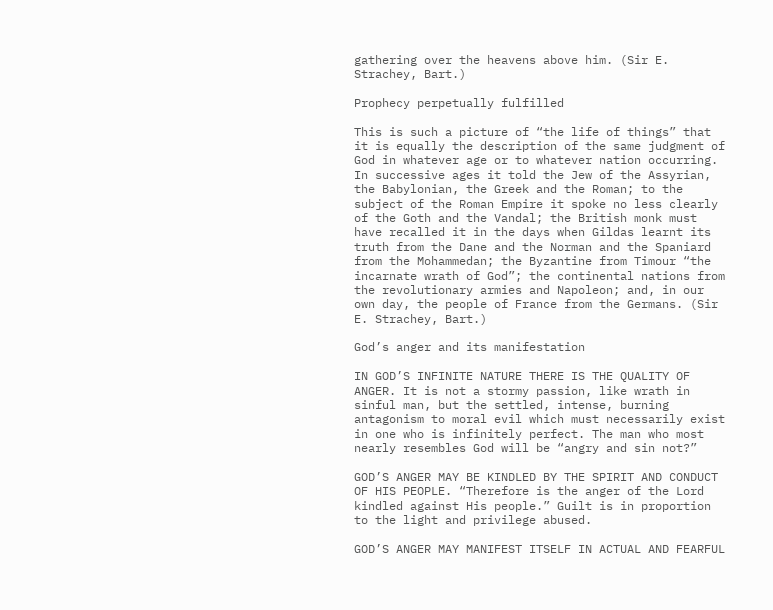gathering over the heavens above him. (Sir E. Strachey, Bart.)

Prophecy perpetually fulfilled

This is such a picture of “the life of things” that it is equally the description of the same judgment of God in whatever age or to whatever nation occurring. In successive ages it told the Jew of the Assyrian, the Babylonian, the Greek and the Roman; to the subject of the Roman Empire it spoke no less clearly of the Goth and the Vandal; the British monk must have recalled it in the days when Gildas learnt its truth from the Dane and the Norman and the Spaniard from the Mohammedan; the Byzantine from Timour “the incarnate wrath of God”; the continental nations from the revolutionary armies and Napoleon; and, in our own day, the people of France from the Germans. (Sir E. Strachey, Bart.)

God’s anger and its manifestation

IN GOD’S INFINITE NATURE THERE IS THE QUALITY OF ANGER. It is not a stormy passion, like wrath in sinful man, but the settled, intense, burning antagonism to moral evil which must necessarily exist in one who is infinitely perfect. The man who most nearly resembles God will be “angry and sin not?”

GOD’S ANGER MAY BE KINDLED BY THE SPIRIT AND CONDUCT OF HIS PEOPLE. “Therefore is the anger of the Lord kindled against His people.” Guilt is in proportion to the light and privilege abused.

GOD’S ANGER MAY MANIFEST ITSELF IN ACTUAL AND FEARFUL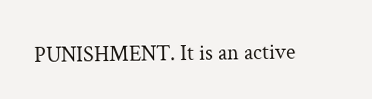PUNISHMENT. It is an active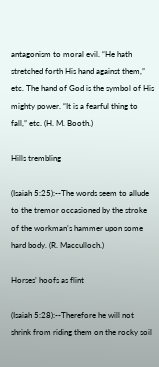antagonism to moral evil. “He hath stretched forth His hand against them,” etc. The hand of God is the symbol of His mighty power. “It is a fearful thing to fall,” etc. (H. M. Booth.)

Hills trembling

(Isaiah 5:25):--The words seem to allude to the tremor occasioned by the stroke of the workman’s hammer upon some hard body. (R. Macculloch.)

Horses’ hoofs as flint

(Isaiah 5:28):--Therefore he will not shrink from riding them on the rocky soil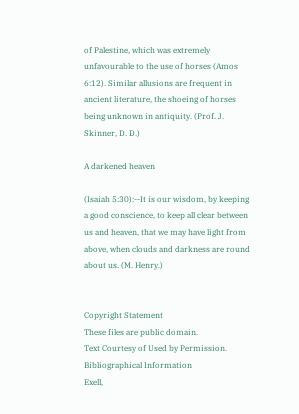of Palestine, which was extremely unfavourable to the use of horses (Amos 6:12). Similar allusions are frequent in ancient literature, the shoeing of horses being unknown in antiquity. (Prof. J. Skinner, D. D.)

A darkened heaven

(Isaiah 5:30):--It is our wisdom, by keeping a good conscience, to keep all clear between us and heaven, that we may have light from above, when clouds and darkness are round about us. (M. Henry.)


Copyright Statement
These files are public domain.
Text Courtesy of Used by Permission.
Bibliographical Information
Exell,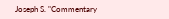Joseph S. "Commentary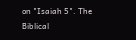on "Isaiah 5". The Biblical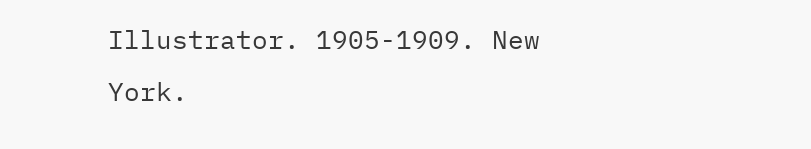Illustrator. 1905-1909. New York.